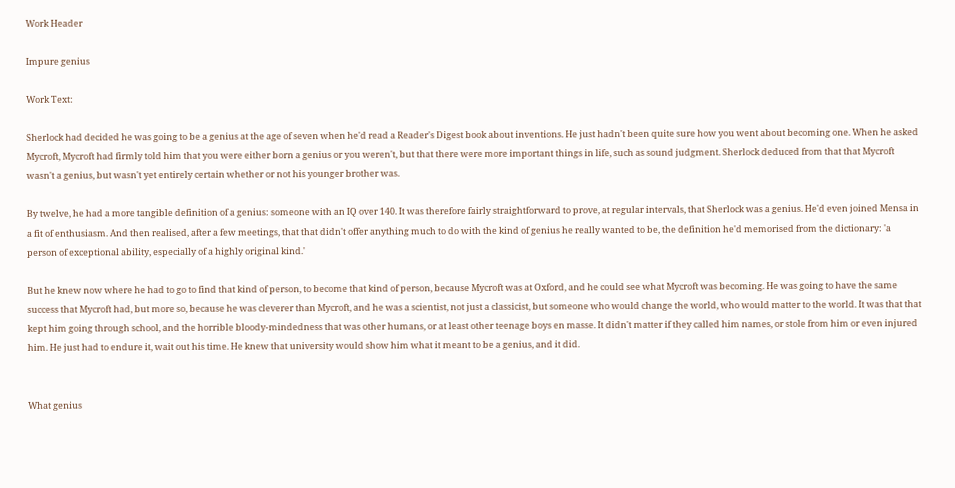Work Header

Impure genius

Work Text:

Sherlock had decided he was going to be a genius at the age of seven when he'd read a Reader's Digest book about inventions. He just hadn't been quite sure how you went about becoming one. When he asked Mycroft, Mycroft had firmly told him that you were either born a genius or you weren't, but that there were more important things in life, such as sound judgment. Sherlock deduced from that that Mycroft wasn't a genius, but wasn't yet entirely certain whether or not his younger brother was.

By twelve, he had a more tangible definition of a genius: someone with an IQ over 140. It was therefore fairly straightforward to prove, at regular intervals, that Sherlock was a genius. He'd even joined Mensa in a fit of enthusiasm. And then realised, after a few meetings, that that didn't offer anything much to do with the kind of genius he really wanted to be, the definition he'd memorised from the dictionary: 'a person of exceptional ability, especially of a highly original kind.'

But he knew now where he had to go to find that kind of person, to become that kind of person, because Mycroft was at Oxford, and he could see what Mycroft was becoming. He was going to have the same success that Mycroft had, but more so, because he was cleverer than Mycroft, and he was a scientist, not just a classicist, but someone who would change the world, who would matter to the world. It was that that kept him going through school, and the horrible bloody-mindedness that was other humans, or at least other teenage boys en masse. It didn't matter if they called him names, or stole from him or even injured him. He just had to endure it, wait out his time. He knew that university would show him what it meant to be a genius, and it did.


What genius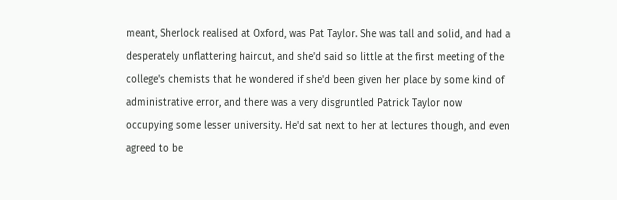meant, Sherlock realised at Oxford, was Pat Taylor. She was tall and solid, and had a desperately unflattering haircut, and she'd said so little at the first meeting of the college's chemists that he wondered if she'd been given her place by some kind of administrative error, and there was a very disgruntled Patrick Taylor now occupying some lesser university. He'd sat next to her at lectures though, and even agreed to be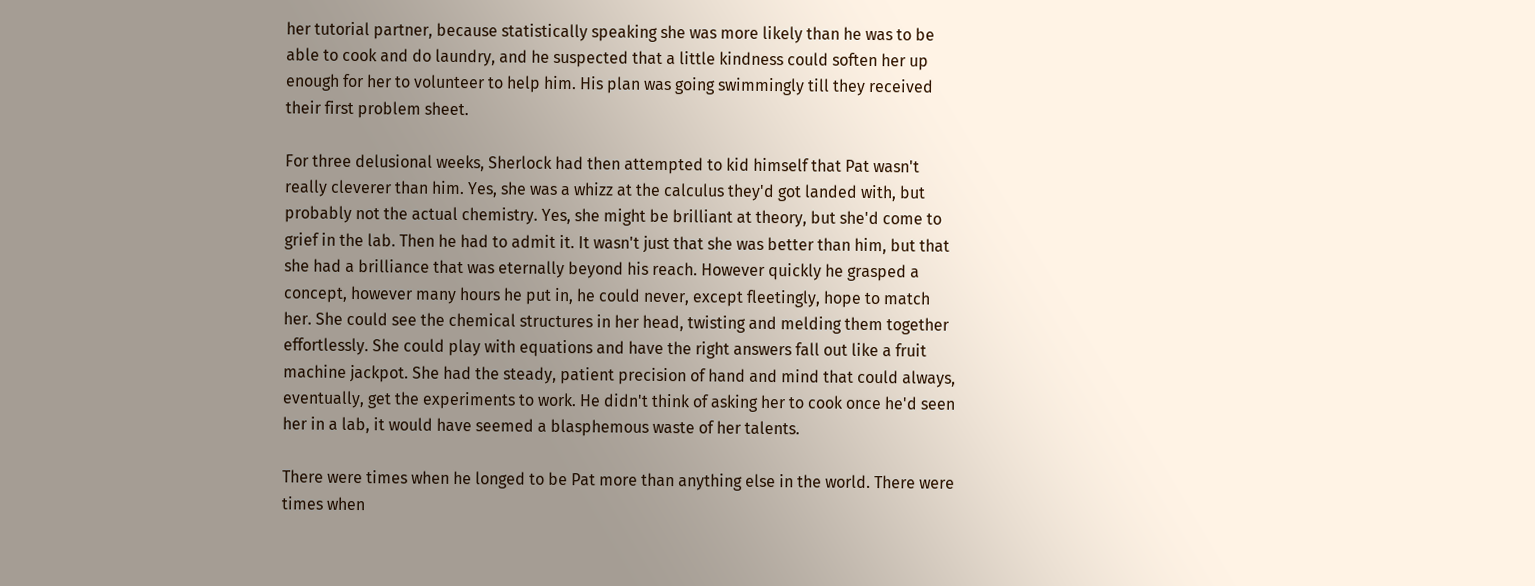her tutorial partner, because statistically speaking she was more likely than he was to be able to cook and do laundry, and he suspected that a little kindness could soften her up enough for her to volunteer to help him. His plan was going swimmingly till they received their first problem sheet.

For three delusional weeks, Sherlock had then attempted to kid himself that Pat wasn't really cleverer than him. Yes, she was a whizz at the calculus they'd got landed with, but probably not the actual chemistry. Yes, she might be brilliant at theory, but she'd come to grief in the lab. Then he had to admit it. It wasn't just that she was better than him, but that she had a brilliance that was eternally beyond his reach. However quickly he grasped a concept, however many hours he put in, he could never, except fleetingly, hope to match her. She could see the chemical structures in her head, twisting and melding them together effortlessly. She could play with equations and have the right answers fall out like a fruit machine jackpot. She had the steady, patient precision of hand and mind that could always, eventually, get the experiments to work. He didn't think of asking her to cook once he'd seen her in a lab, it would have seemed a blasphemous waste of her talents.

There were times when he longed to be Pat more than anything else in the world. There were times when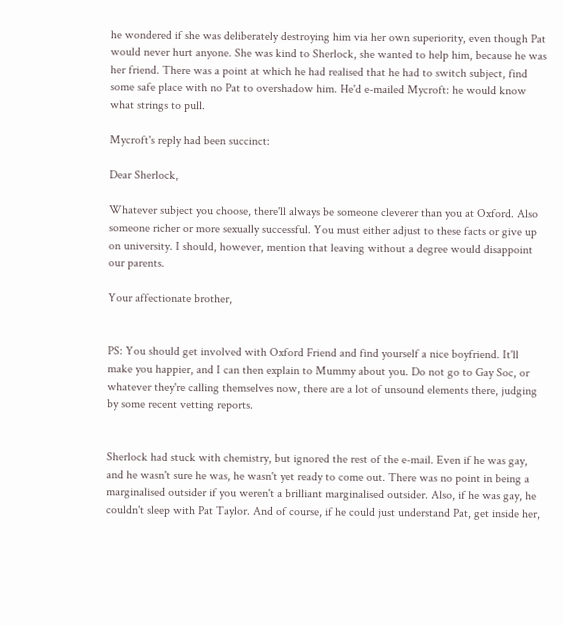he wondered if she was deliberately destroying him via her own superiority, even though Pat would never hurt anyone. She was kind to Sherlock, she wanted to help him, because he was her friend. There was a point at which he had realised that he had to switch subject, find some safe place with no Pat to overshadow him. He'd e-mailed Mycroft: he would know what strings to pull.

Mycroft's reply had been succinct:

Dear Sherlock,

Whatever subject you choose, there'll always be someone cleverer than you at Oxford. Also someone richer or more sexually successful. You must either adjust to these facts or give up on university. I should, however, mention that leaving without a degree would disappoint our parents.

Your affectionate brother,


PS: You should get involved with Oxford Friend and find yourself a nice boyfriend. It'll make you happier, and I can then explain to Mummy about you. Do not go to Gay Soc, or whatever they're calling themselves now, there are a lot of unsound elements there, judging by some recent vetting reports.


Sherlock had stuck with chemistry, but ignored the rest of the e-mail. Even if he was gay, and he wasn't sure he was, he wasn't yet ready to come out. There was no point in being a marginalised outsider if you weren't a brilliant marginalised outsider. Also, if he was gay, he couldn't sleep with Pat Taylor. And of course, if he could just understand Pat, get inside her,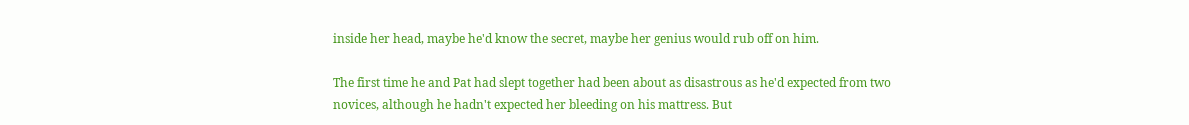inside her head, maybe he'd know the secret, maybe her genius would rub off on him.

The first time he and Pat had slept together had been about as disastrous as he'd expected from two novices, although he hadn't expected her bleeding on his mattress. But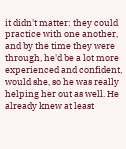it didn't matter: they could practice with one another, and by the time they were through, he'd be a lot more experienced and confident, would she, so he was really helping her out as well. He already knew at least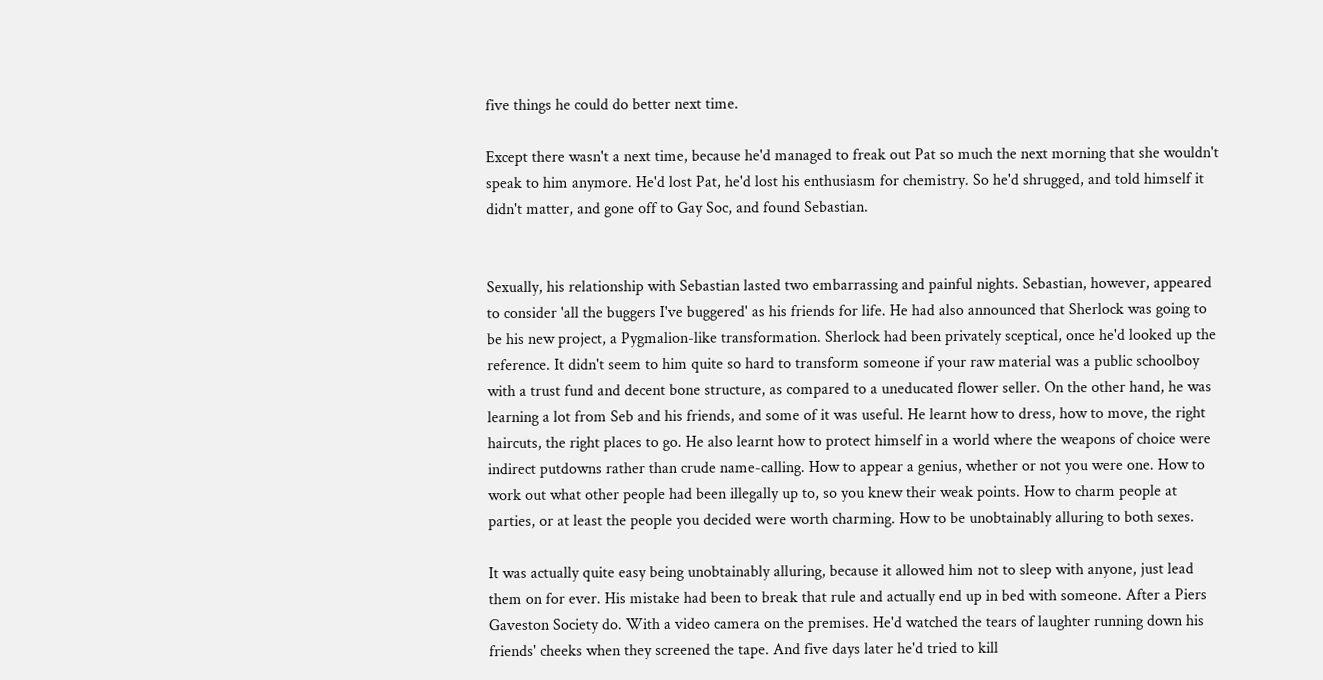five things he could do better next time.

Except there wasn't a next time, because he'd managed to freak out Pat so much the next morning that she wouldn't speak to him anymore. He'd lost Pat, he'd lost his enthusiasm for chemistry. So he'd shrugged, and told himself it didn't matter, and gone off to Gay Soc, and found Sebastian.


Sexually, his relationship with Sebastian lasted two embarrassing and painful nights. Sebastian, however, appeared to consider 'all the buggers I've buggered' as his friends for life. He had also announced that Sherlock was going to be his new project, a Pygmalion-like transformation. Sherlock had been privately sceptical, once he'd looked up the reference. It didn't seem to him quite so hard to transform someone if your raw material was a public schoolboy with a trust fund and decent bone structure, as compared to a uneducated flower seller. On the other hand, he was learning a lot from Seb and his friends, and some of it was useful. He learnt how to dress, how to move, the right haircuts, the right places to go. He also learnt how to protect himself in a world where the weapons of choice were indirect putdowns rather than crude name-calling. How to appear a genius, whether or not you were one. How to work out what other people had been illegally up to, so you knew their weak points. How to charm people at parties, or at least the people you decided were worth charming. How to be unobtainably alluring to both sexes.

It was actually quite easy being unobtainably alluring, because it allowed him not to sleep with anyone, just lead them on for ever. His mistake had been to break that rule and actually end up in bed with someone. After a Piers Gaveston Society do. With a video camera on the premises. He'd watched the tears of laughter running down his friends' cheeks when they screened the tape. And five days later he'd tried to kill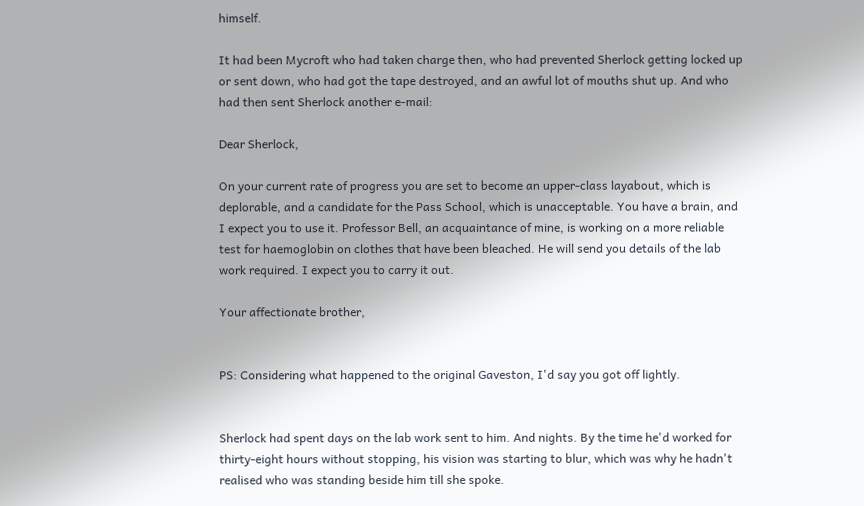himself.

It had been Mycroft who had taken charge then, who had prevented Sherlock getting locked up or sent down, who had got the tape destroyed, and an awful lot of mouths shut up. And who had then sent Sherlock another e-mail:

Dear Sherlock,

On your current rate of progress you are set to become an upper-class layabout, which is deplorable, and a candidate for the Pass School, which is unacceptable. You have a brain, and I expect you to use it. Professor Bell, an acquaintance of mine, is working on a more reliable test for haemoglobin on clothes that have been bleached. He will send you details of the lab work required. I expect you to carry it out.

Your affectionate brother,


PS: Considering what happened to the original Gaveston, I'd say you got off lightly.


Sherlock had spent days on the lab work sent to him. And nights. By the time he'd worked for thirty-eight hours without stopping, his vision was starting to blur, which was why he hadn't realised who was standing beside him till she spoke.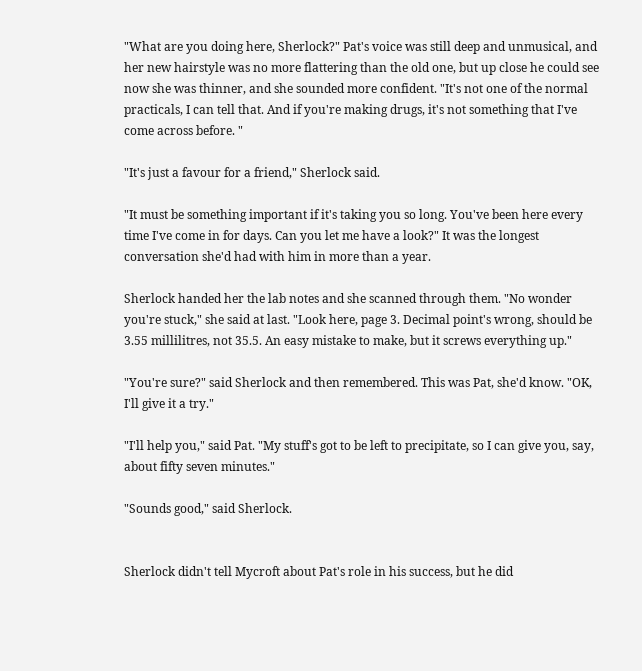"What are you doing here, Sherlock?" Pat's voice was still deep and unmusical, and her new hairstyle was no more flattering than the old one, but up close he could see now she was thinner, and she sounded more confident. "It's not one of the normal practicals, I can tell that. And if you're making drugs, it's not something that I've come across before. "

"It's just a favour for a friend," Sherlock said.

"It must be something important if it's taking you so long. You've been here every time I've come in for days. Can you let me have a look?" It was the longest conversation she'd had with him in more than a year.

Sherlock handed her the lab notes and she scanned through them. "No wonder you're stuck," she said at last. "Look here, page 3. Decimal point's wrong, should be 3.55 millilitres, not 35.5. An easy mistake to make, but it screws everything up."

"You're sure?" said Sherlock and then remembered. This was Pat, she'd know. "OK, I'll give it a try."

"I'll help you," said Pat. "My stuff's got to be left to precipitate, so I can give you, say, about fifty seven minutes."

"Sounds good," said Sherlock.


Sherlock didn't tell Mycroft about Pat's role in his success, but he did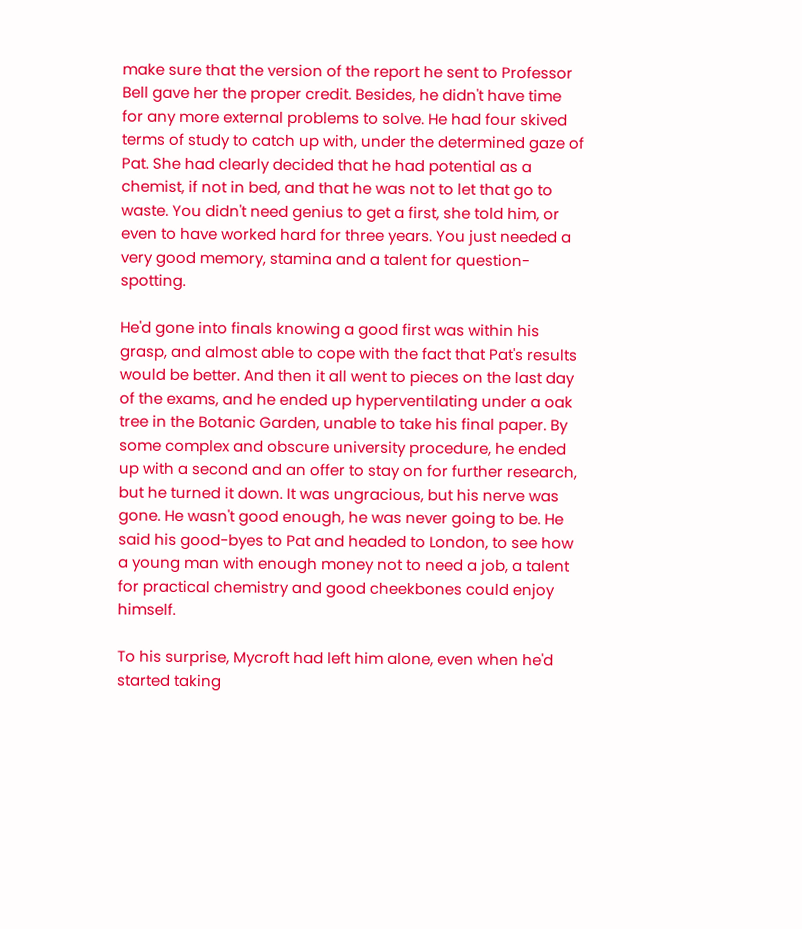make sure that the version of the report he sent to Professor Bell gave her the proper credit. Besides, he didn't have time for any more external problems to solve. He had four skived terms of study to catch up with, under the determined gaze of Pat. She had clearly decided that he had potential as a chemist, if not in bed, and that he was not to let that go to waste. You didn't need genius to get a first, she told him, or even to have worked hard for three years. You just needed a very good memory, stamina and a talent for question-spotting.

He'd gone into finals knowing a good first was within his grasp, and almost able to cope with the fact that Pat's results would be better. And then it all went to pieces on the last day of the exams, and he ended up hyperventilating under a oak tree in the Botanic Garden, unable to take his final paper. By some complex and obscure university procedure, he ended up with a second and an offer to stay on for further research, but he turned it down. It was ungracious, but his nerve was gone. He wasn't good enough, he was never going to be. He said his good-byes to Pat and headed to London, to see how a young man with enough money not to need a job, a talent for practical chemistry and good cheekbones could enjoy himself.

To his surprise, Mycroft had left him alone, even when he'd started taking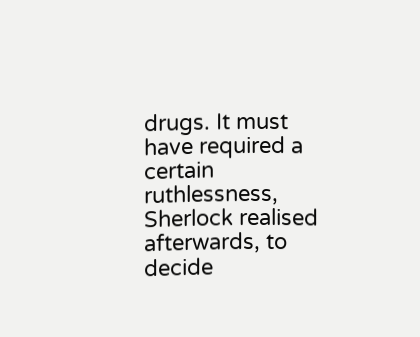drugs. It must have required a certain ruthlessness, Sherlock realised afterwards, to decide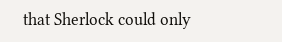that Sherlock could only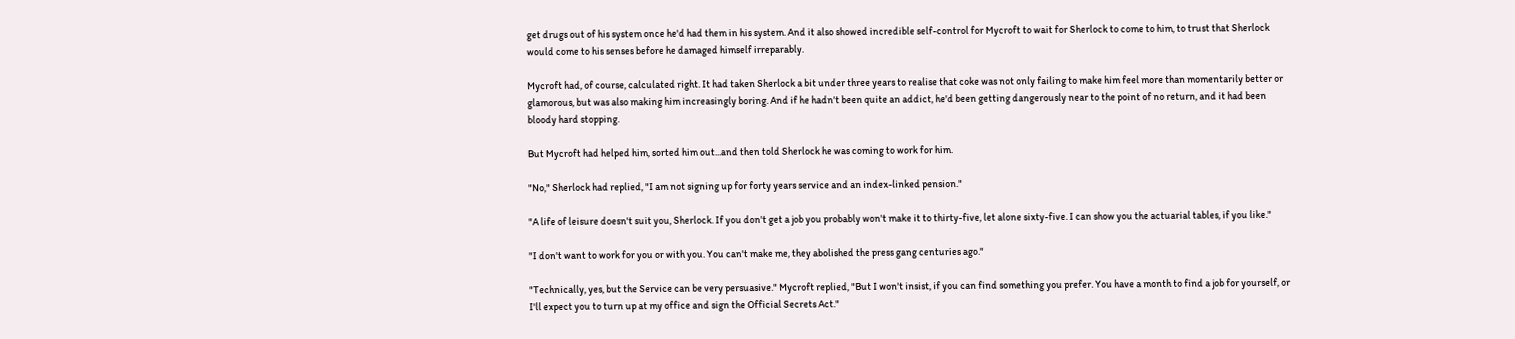get drugs out of his system once he'd had them in his system. And it also showed incredible self-control for Mycroft to wait for Sherlock to come to him, to trust that Sherlock would come to his senses before he damaged himself irreparably.

Mycroft had, of course, calculated right. It had taken Sherlock a bit under three years to realise that coke was not only failing to make him feel more than momentarily better or glamorous, but was also making him increasingly boring. And if he hadn't been quite an addict, he'd been getting dangerously near to the point of no return, and it had been bloody hard stopping.

But Mycroft had helped him, sorted him out...and then told Sherlock he was coming to work for him.

"No," Sherlock had replied, "I am not signing up for forty years service and an index-linked pension."

"A life of leisure doesn't suit you, Sherlock. If you don't get a job you probably won't make it to thirty-five, let alone sixty-five. I can show you the actuarial tables, if you like."

"I don't want to work for you or with you. You can't make me, they abolished the press gang centuries ago."

"Technically, yes, but the Service can be very persuasive." Mycroft replied, "But I won't insist, if you can find something you prefer. You have a month to find a job for yourself, or I'll expect you to turn up at my office and sign the Official Secrets Act."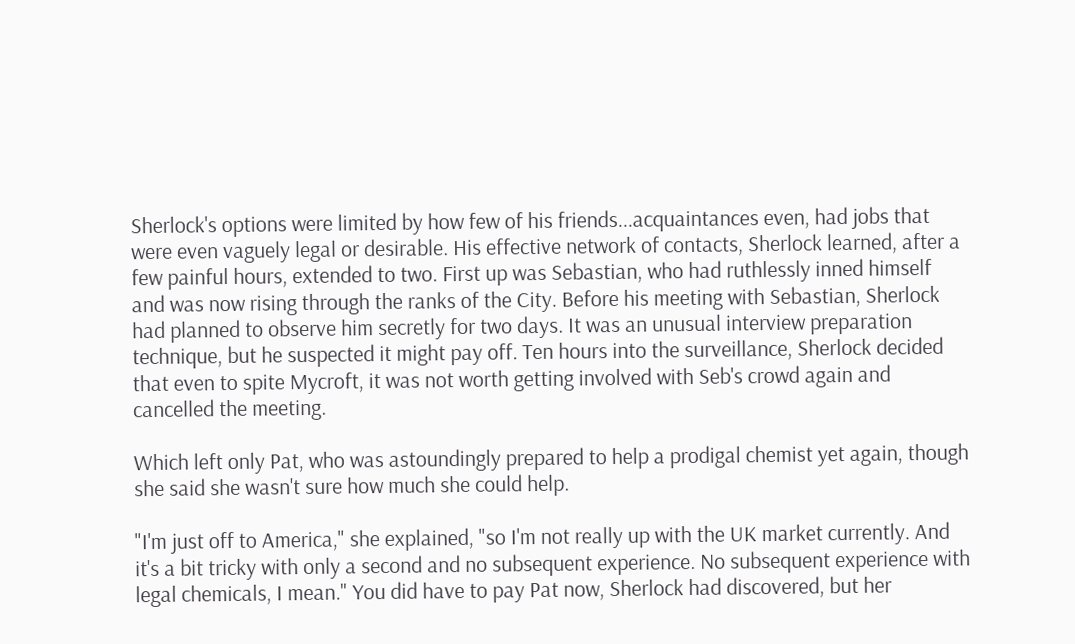Sherlock's options were limited by how few of his friends...acquaintances even, had jobs that were even vaguely legal or desirable. His effective network of contacts, Sherlock learned, after a few painful hours, extended to two. First up was Sebastian, who had ruthlessly inned himself and was now rising through the ranks of the City. Before his meeting with Sebastian, Sherlock had planned to observe him secretly for two days. It was an unusual interview preparation technique, but he suspected it might pay off. Ten hours into the surveillance, Sherlock decided that even to spite Mycroft, it was not worth getting involved with Seb's crowd again and cancelled the meeting.

Which left only Pat, who was astoundingly prepared to help a prodigal chemist yet again, though she said she wasn't sure how much she could help.

"I'm just off to America," she explained, "so I'm not really up with the UK market currently. And it's a bit tricky with only a second and no subsequent experience. No subsequent experience with legal chemicals, I mean." You did have to pay Pat now, Sherlock had discovered, but her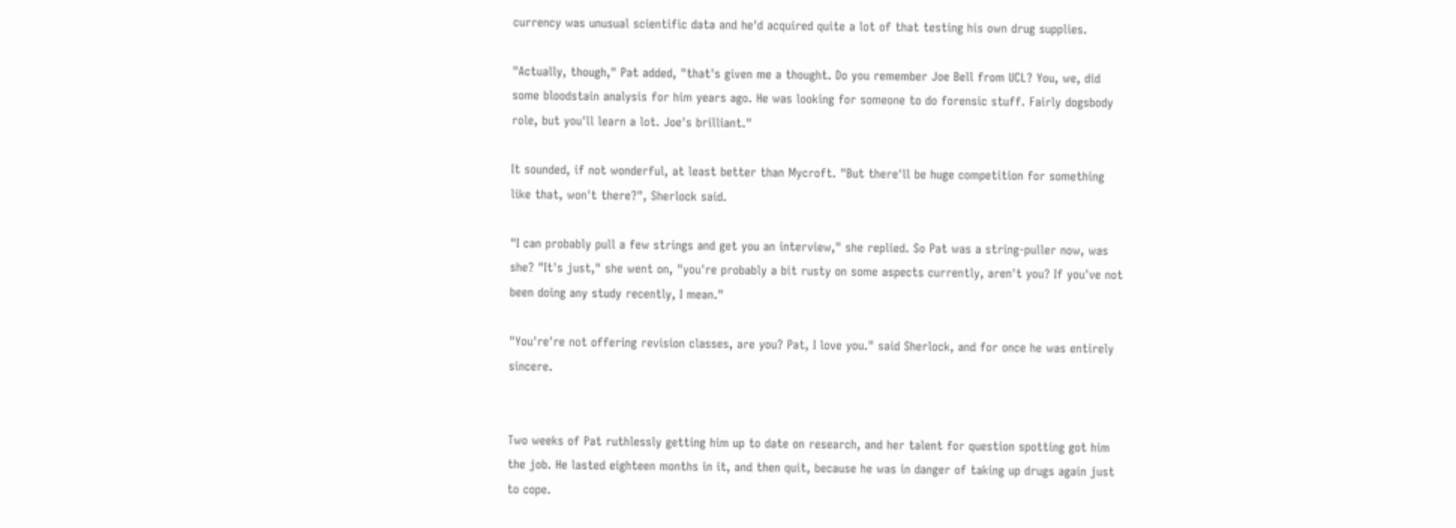currency was unusual scientific data and he'd acquired quite a lot of that testing his own drug supplies.

"Actually, though," Pat added, "that's given me a thought. Do you remember Joe Bell from UCL? You, we, did some bloodstain analysis for him years ago. He was looking for someone to do forensic stuff. Fairly dogsbody role, but you'll learn a lot. Joe's brilliant."

It sounded, if not wonderful, at least better than Mycroft. "But there'll be huge competition for something like that, won't there?", Sherlock said.

"I can probably pull a few strings and get you an interview," she replied. So Pat was a string-puller now, was she? "It's just," she went on, "you're probably a bit rusty on some aspects currently, aren't you? If you've not been doing any study recently, I mean."

"You're're not offering revision classes, are you? Pat, I love you." said Sherlock, and for once he was entirely sincere.


Two weeks of Pat ruthlessly getting him up to date on research, and her talent for question spotting got him the job. He lasted eighteen months in it, and then quit, because he was in danger of taking up drugs again just to cope.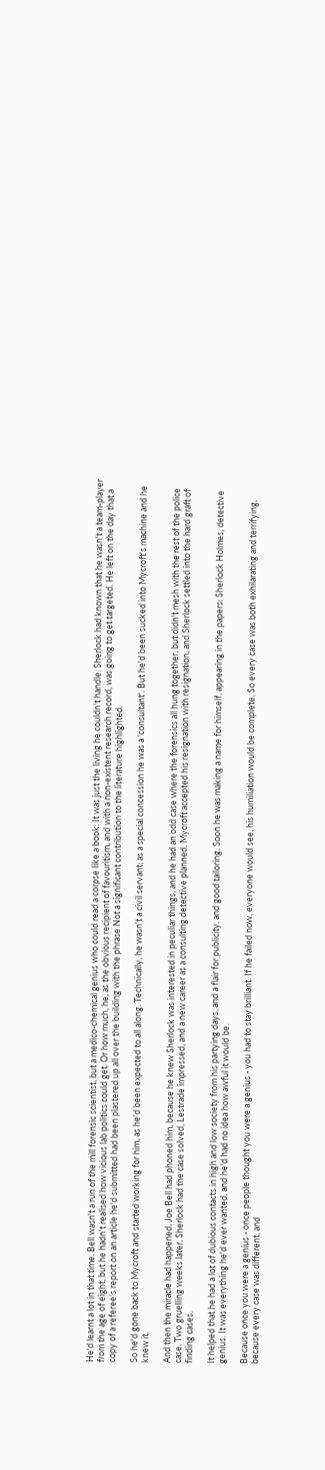He'd learnt a lot in that time. Bell wasn't a run of the mill forensic scientist, but a medico-chemical genius who could read a corpse like a book. It was just the living he couldn't handle. Sherlock had known that he wasn't a team-player from the age of eight, but he hadn't realised how vicious lab politics could get. Or how much, he, as the obvious recipient of favouritism, and with a non-existent research record, was going to get targeted. He left on the day that a copy of a referee's report on an article he'd submitted had been plastered up all over the building with the phrase Not a significant contribution to the literature highlighted.

So he'd gone back to Mycroft and started working for him, as he'd been expected to all along. Technically, he wasn't a civil servant; as a special concession he was a 'consultant'. But he'd been sucked into Mycroft's machine and he knew it.

And then the miracle had happened. Joe Bell had phoned him, because he knew Sherlock was interested in peculiar things, and he had an odd case where the forensics all hung together, but didn't mesh with the rest of the police case. Two gruelling weeks later, Sherlock had the case solved, Lestrade impressed, and a new career as a consulting detective planned. Mycroft accepted his resignation with resignation, and Sherlock settled into the hard graft of finding cases.

It helped that he had a lot of dubious contacts in high and low society from his partying days, and a flair for publicity, and good tailoring. Soon he was making a name for himself, appearing in the papers: Sherlock Holmes, detective genius. It was everything he'd ever wanted, and he'd had no idea how awful it would be.

Because once you were a genius - once people thought you were a genius - you had to stay brilliant. If he failed now, everyone would see, his humiliation would be complete. So every case was both exhilarating and terrifying, because every case was different, and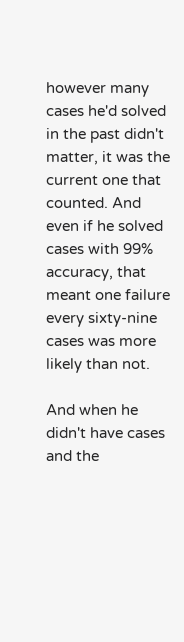however many cases he'd solved in the past didn't matter, it was the current one that counted. And even if he solved cases with 99% accuracy, that meant one failure every sixty-nine cases was more likely than not.

And when he didn't have cases and the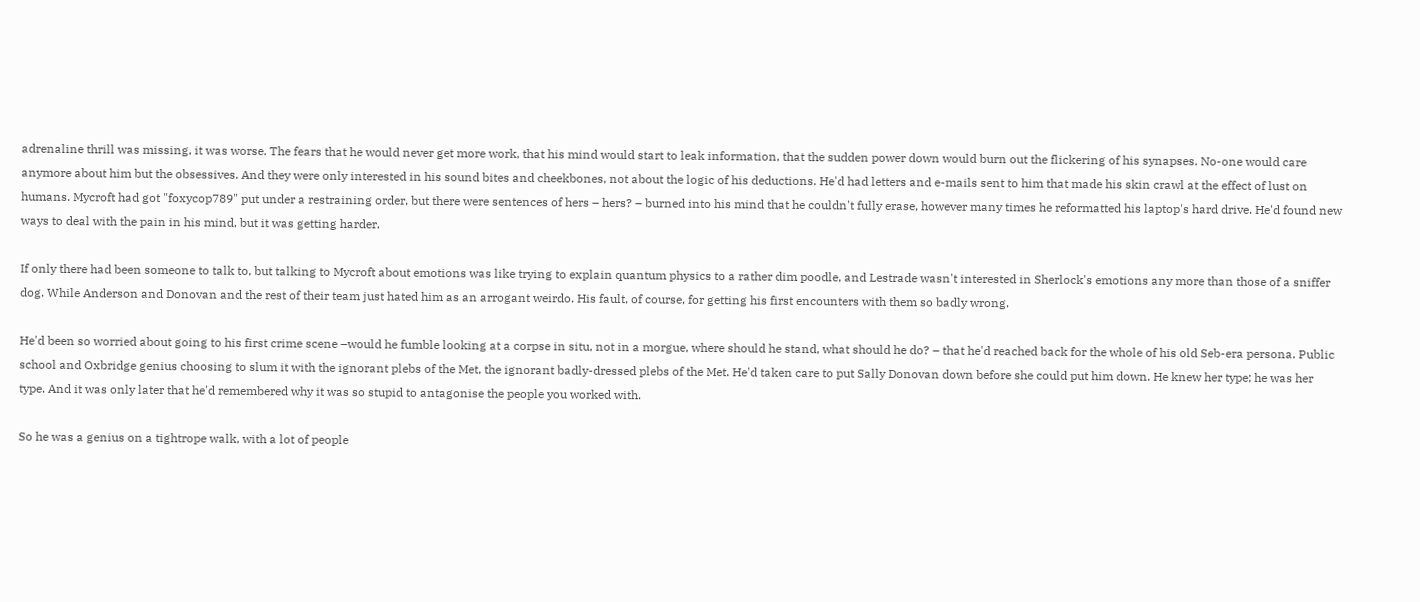adrenaline thrill was missing, it was worse. The fears that he would never get more work, that his mind would start to leak information, that the sudden power down would burn out the flickering of his synapses. No-one would care anymore about him but the obsessives. And they were only interested in his sound bites and cheekbones, not about the logic of his deductions. He'd had letters and e-mails sent to him that made his skin crawl at the effect of lust on humans. Mycroft had got "foxycop789" put under a restraining order, but there were sentences of hers – hers? – burned into his mind that he couldn't fully erase, however many times he reformatted his laptop's hard drive. He'd found new ways to deal with the pain in his mind, but it was getting harder.

If only there had been someone to talk to, but talking to Mycroft about emotions was like trying to explain quantum physics to a rather dim poodle, and Lestrade wasn't interested in Sherlock's emotions any more than those of a sniffer dog. While Anderson and Donovan and the rest of their team just hated him as an arrogant weirdo. His fault, of course, for getting his first encounters with them so badly wrong.

He'd been so worried about going to his first crime scene –would he fumble looking at a corpse in situ, not in a morgue, where should he stand, what should he do? – that he'd reached back for the whole of his old Seb-era persona. Public school and Oxbridge genius choosing to slum it with the ignorant plebs of the Met, the ignorant badly-dressed plebs of the Met. He'd taken care to put Sally Donovan down before she could put him down. He knew her type; he was her type. And it was only later that he'd remembered why it was so stupid to antagonise the people you worked with.

So he was a genius on a tightrope walk, with a lot of people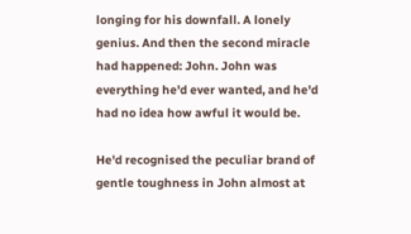longing for his downfall. A lonely genius. And then the second miracle had happened: John. John was everything he'd ever wanted, and he'd had no idea how awful it would be.

He'd recognised the peculiar brand of gentle toughness in John almost at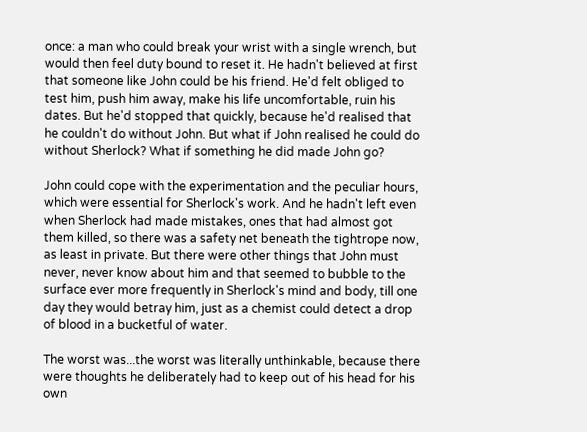once: a man who could break your wrist with a single wrench, but would then feel duty bound to reset it. He hadn't believed at first that someone like John could be his friend. He'd felt obliged to test him, push him away, make his life uncomfortable, ruin his dates. But he'd stopped that quickly, because he'd realised that he couldn't do without John. But what if John realised he could do without Sherlock? What if something he did made John go?

John could cope with the experimentation and the peculiar hours, which were essential for Sherlock's work. And he hadn't left even when Sherlock had made mistakes, ones that had almost got them killed, so there was a safety net beneath the tightrope now, as least in private. But there were other things that John must never, never know about him and that seemed to bubble to the surface ever more frequently in Sherlock's mind and body, till one day they would betray him, just as a chemist could detect a drop of blood in a bucketful of water.

The worst was...the worst was literally unthinkable, because there were thoughts he deliberately had to keep out of his head for his own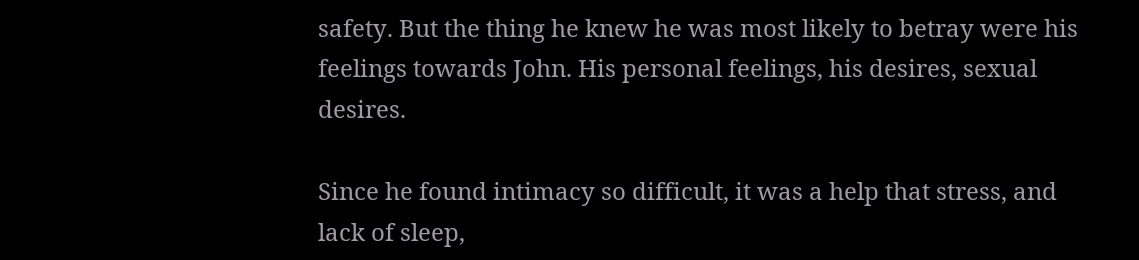safety. But the thing he knew he was most likely to betray were his feelings towards John. His personal feelings, his desires, sexual desires.

Since he found intimacy so difficult, it was a help that stress, and lack of sleep,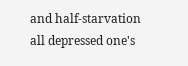and half-starvation all depressed one's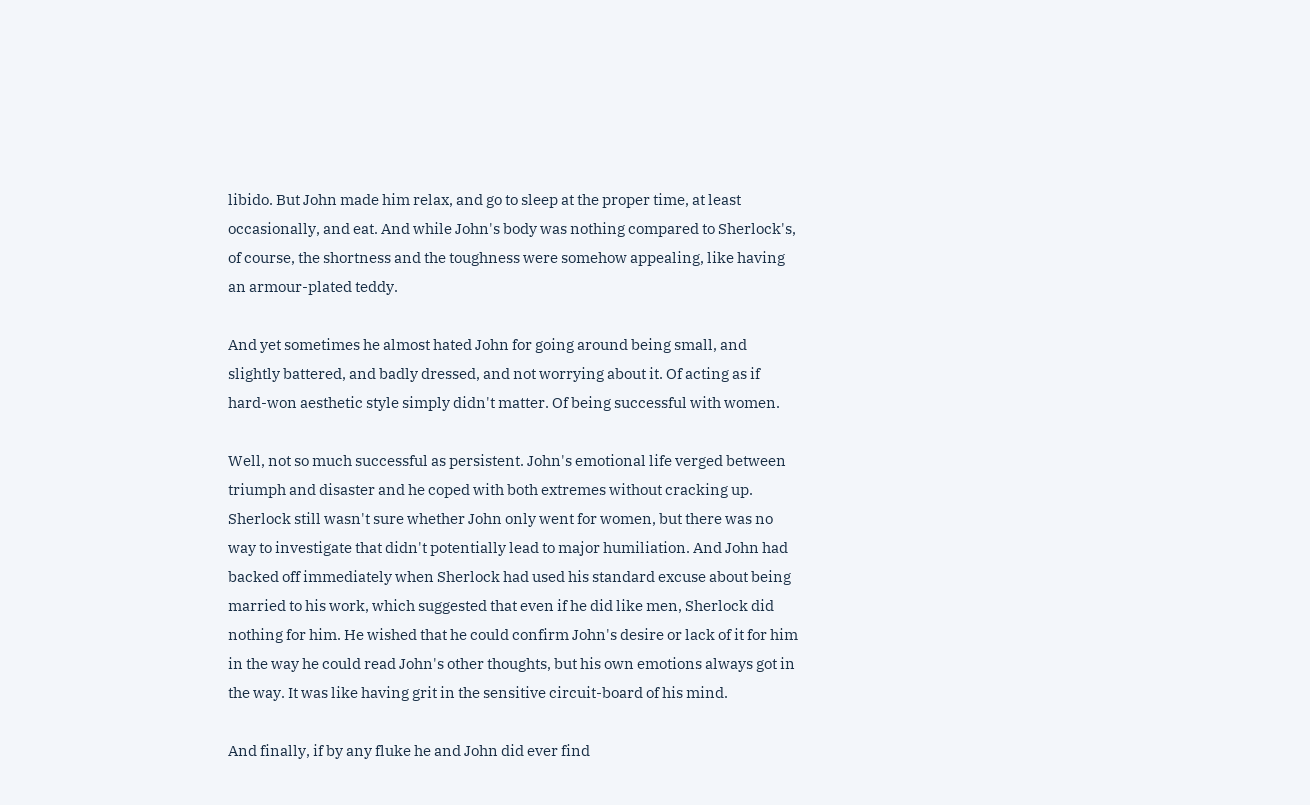libido. But John made him relax, and go to sleep at the proper time, at least occasionally, and eat. And while John's body was nothing compared to Sherlock's, of course, the shortness and the toughness were somehow appealing, like having an armour-plated teddy.

And yet sometimes he almost hated John for going around being small, and slightly battered, and badly dressed, and not worrying about it. Of acting as if hard-won aesthetic style simply didn't matter. Of being successful with women.

Well, not so much successful as persistent. John's emotional life verged between triumph and disaster and he coped with both extremes without cracking up. Sherlock still wasn't sure whether John only went for women, but there was no way to investigate that didn't potentially lead to major humiliation. And John had backed off immediately when Sherlock had used his standard excuse about being married to his work, which suggested that even if he did like men, Sherlock did nothing for him. He wished that he could confirm John's desire or lack of it for him in the way he could read John's other thoughts, but his own emotions always got in the way. It was like having grit in the sensitive circuit-board of his mind.

And finally, if by any fluke he and John did ever find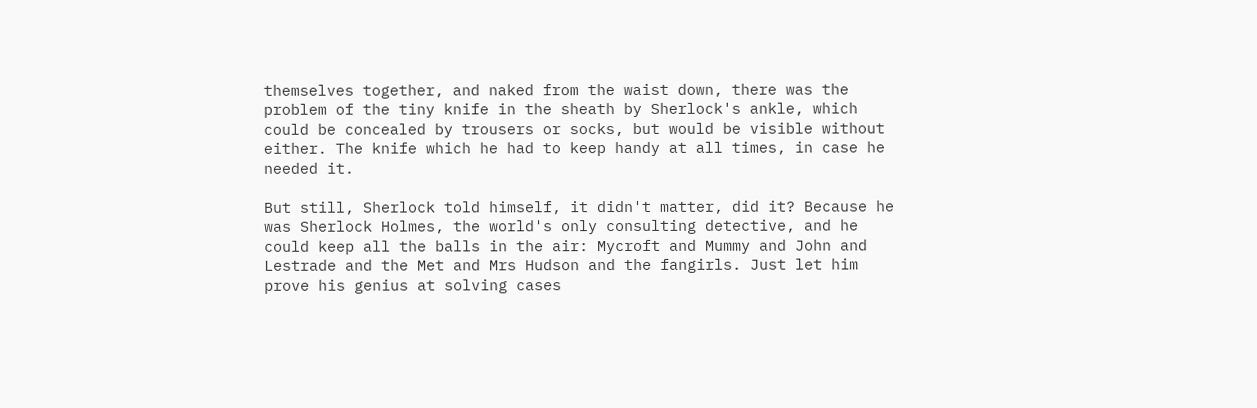themselves together, and naked from the waist down, there was the problem of the tiny knife in the sheath by Sherlock's ankle, which could be concealed by trousers or socks, but would be visible without either. The knife which he had to keep handy at all times, in case he needed it.

But still, Sherlock told himself, it didn't matter, did it? Because he was Sherlock Holmes, the world's only consulting detective, and he could keep all the balls in the air: Mycroft and Mummy and John and Lestrade and the Met and Mrs Hudson and the fangirls. Just let him prove his genius at solving cases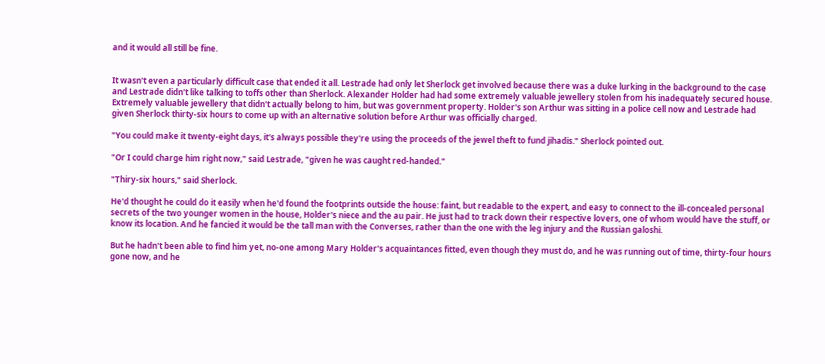and it would all still be fine.


It wasn't even a particularly difficult case that ended it all. Lestrade had only let Sherlock get involved because there was a duke lurking in the background to the case and Lestrade didn't like talking to toffs other than Sherlock. Alexander Holder had had some extremely valuable jewellery stolen from his inadequately secured house. Extremely valuable jewellery that didn't actually belong to him, but was government property. Holder's son Arthur was sitting in a police cell now and Lestrade had given Sherlock thirty-six hours to come up with an alternative solution before Arthur was officially charged.

"You could make it twenty-eight days, it's always possible they're using the proceeds of the jewel theft to fund jihadis." Sherlock pointed out.

"Or I could charge him right now," said Lestrade, "given he was caught red-handed."

"Thiry-six hours," said Sherlock.

He'd thought he could do it easily when he'd found the footprints outside the house: faint, but readable to the expert, and easy to connect to the ill-concealed personal secrets of the two younger women in the house, Holder's niece and the au pair. He just had to track down their respective lovers, one of whom would have the stuff, or know its location. And he fancied it would be the tall man with the Converses, rather than the one with the leg injury and the Russian galoshi.

But he hadn't been able to find him yet, no-one among Mary Holder's acquaintances fitted, even though they must do, and he was running out of time, thirty-four hours gone now, and he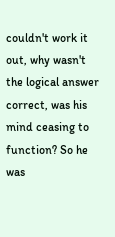couldn't work it out, why wasn't the logical answer correct, was his mind ceasing to function? So he was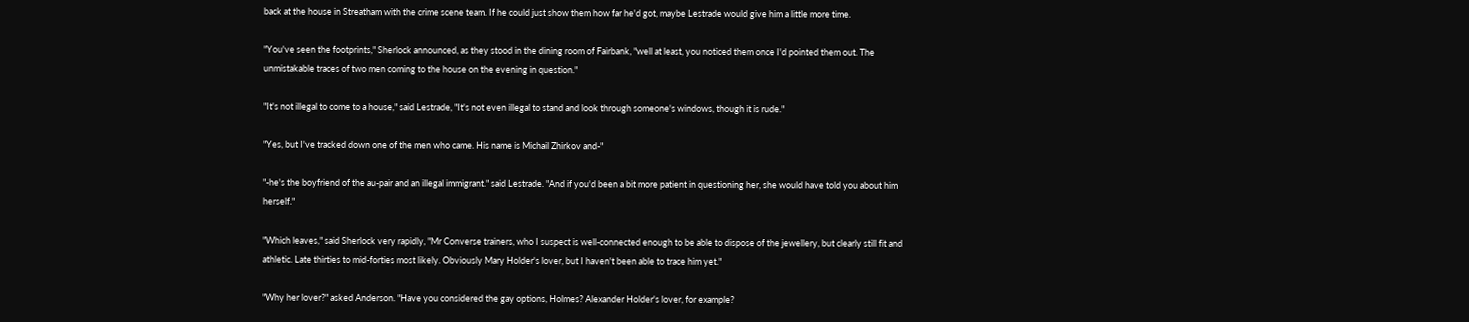back at the house in Streatham with the crime scene team. If he could just show them how far he'd got, maybe Lestrade would give him a little more time.

"You've seen the footprints," Sherlock announced, as they stood in the dining room of Fairbank, "well at least, you noticed them once I'd pointed them out. The unmistakable traces of two men coming to the house on the evening in question."

"It's not illegal to come to a house," said Lestrade, "It's not even illegal to stand and look through someone's windows, though it is rude."

"Yes, but I've tracked down one of the men who came. His name is Michail Zhirkov and-"

"-he's the boyfriend of the au-pair and an illegal immigrant." said Lestrade. "And if you'd been a bit more patient in questioning her, she would have told you about him herself."

"Which leaves," said Sherlock very rapidly, "Mr Converse trainers, who I suspect is well-connected enough to be able to dispose of the jewellery, but clearly still fit and athletic. Late thirties to mid-forties most likely. Obviously Mary Holder's lover, but I haven't been able to trace him yet."

"Why her lover?" asked Anderson. "Have you considered the gay options, Holmes? Alexander Holder's lover, for example?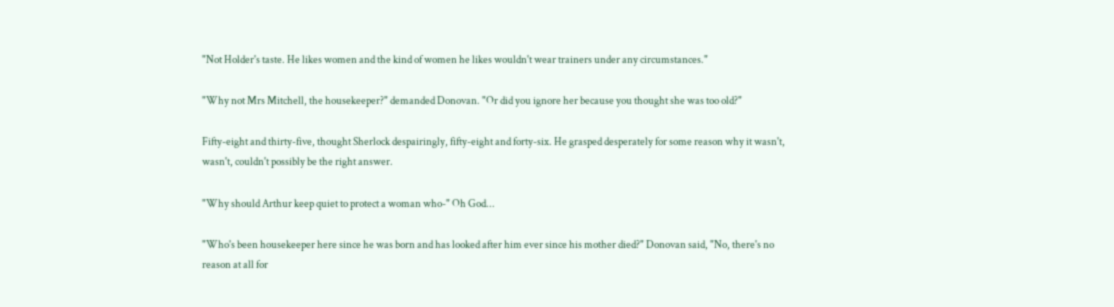"Not Holder's taste. He likes women and the kind of women he likes wouldn't wear trainers under any circumstances."

"Why not Mrs Mitchell, the housekeeper?" demanded Donovan. "Or did you ignore her because you thought she was too old?"

Fifty-eight and thirty-five, thought Sherlock despairingly, fifty-eight and forty-six. He grasped desperately for some reason why it wasn't, wasn't, couldn't possibly be the right answer.

"Why should Arthur keep quiet to protect a woman who-" Oh God...

"Who's been housekeeper here since he was born and has looked after him ever since his mother died?" Donovan said, "No, there's no reason at all for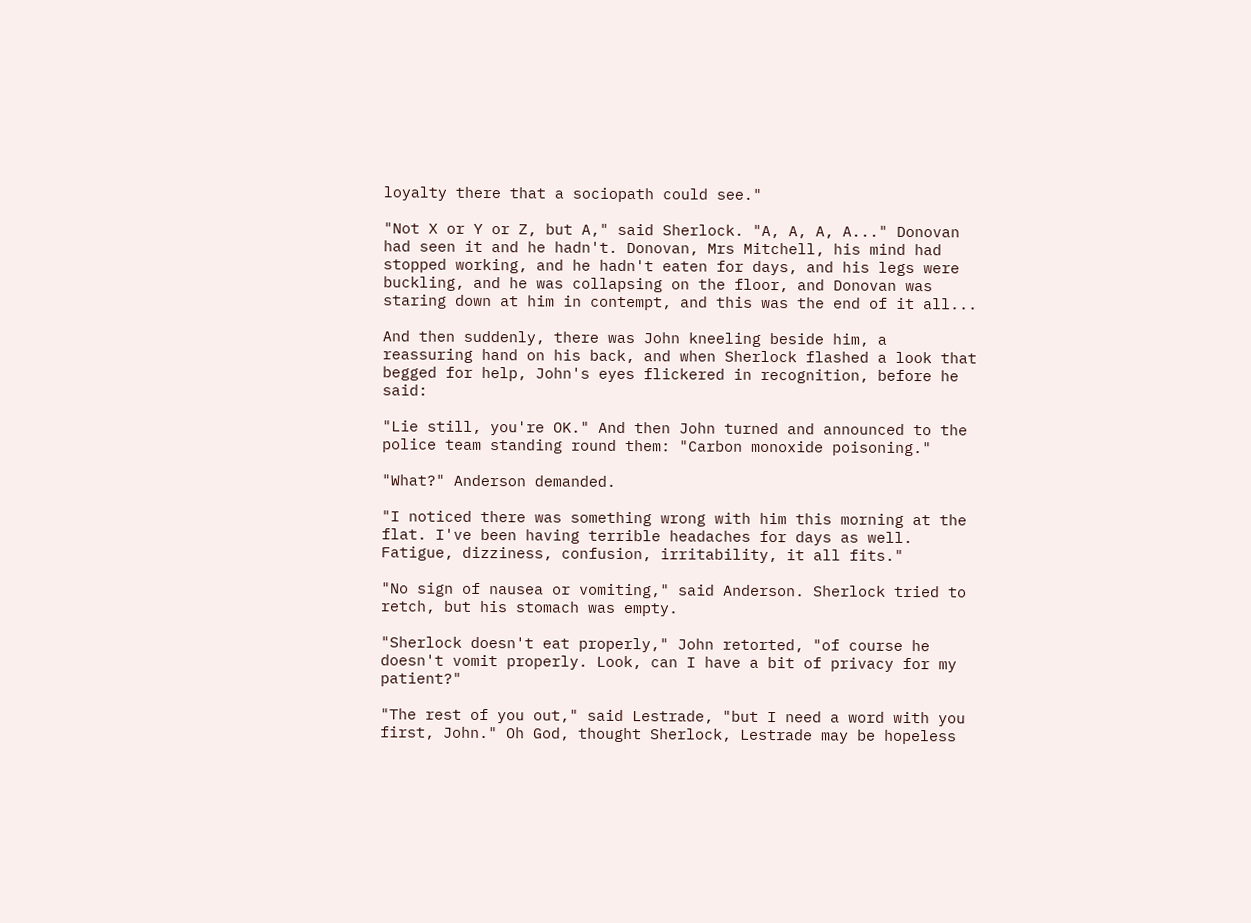loyalty there that a sociopath could see."

"Not X or Y or Z, but A," said Sherlock. "A, A, A, A..." Donovan had seen it and he hadn't. Donovan, Mrs Mitchell, his mind had stopped working, and he hadn't eaten for days, and his legs were buckling, and he was collapsing on the floor, and Donovan was staring down at him in contempt, and this was the end of it all...

And then suddenly, there was John kneeling beside him, a reassuring hand on his back, and when Sherlock flashed a look that begged for help, John's eyes flickered in recognition, before he said:

"Lie still, you're OK." And then John turned and announced to the police team standing round them: "Carbon monoxide poisoning."

"What?" Anderson demanded.

"I noticed there was something wrong with him this morning at the flat. I've been having terrible headaches for days as well. Fatigue, dizziness, confusion, irritability, it all fits."

"No sign of nausea or vomiting," said Anderson. Sherlock tried to retch, but his stomach was empty.

"Sherlock doesn't eat properly," John retorted, "of course he doesn't vomit properly. Look, can I have a bit of privacy for my patient?"

"The rest of you out," said Lestrade, "but I need a word with you first, John." Oh God, thought Sherlock, Lestrade may be hopeless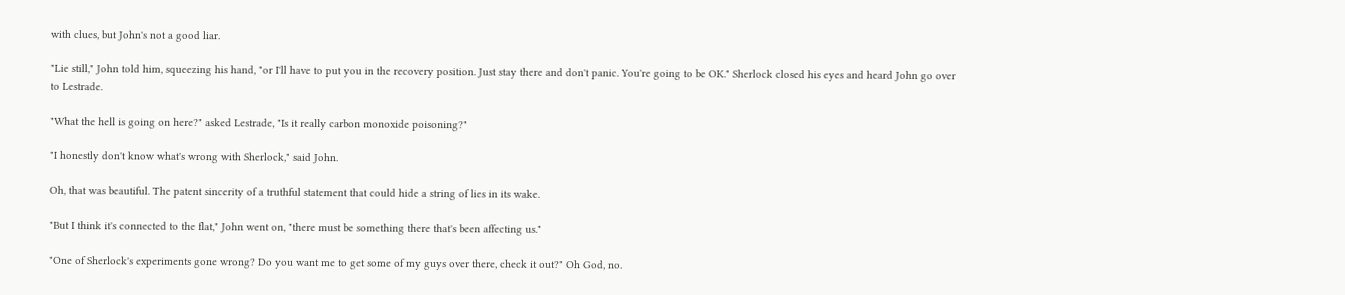with clues, but John's not a good liar.

"Lie still," John told him, squeezing his hand, "or I'll have to put you in the recovery position. Just stay there and don't panic. You're going to be OK." Sherlock closed his eyes and heard John go over to Lestrade.

"What the hell is going on here?" asked Lestrade, "Is it really carbon monoxide poisoning?"

"I honestly don't know what's wrong with Sherlock," said John.

Oh, that was beautiful. The patent sincerity of a truthful statement that could hide a string of lies in its wake.

"But I think it's connected to the flat," John went on, "there must be something there that's been affecting us."

"One of Sherlock's experiments gone wrong? Do you want me to get some of my guys over there, check it out?" Oh God, no.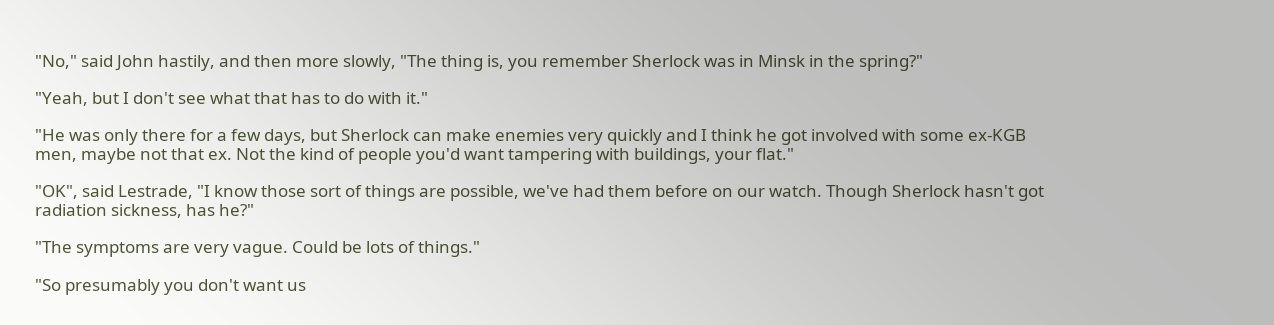"No," said John hastily, and then more slowly, "The thing is, you remember Sherlock was in Minsk in the spring?"

"Yeah, but I don't see what that has to do with it."

"He was only there for a few days, but Sherlock can make enemies very quickly and I think he got involved with some ex-KGB men, maybe not that ex. Not the kind of people you'd want tampering with buildings, your flat."

"OK", said Lestrade, "I know those sort of things are possible, we've had them before on our watch. Though Sherlock hasn't got radiation sickness, has he?"

"The symptoms are very vague. Could be lots of things."

"So presumably you don't want us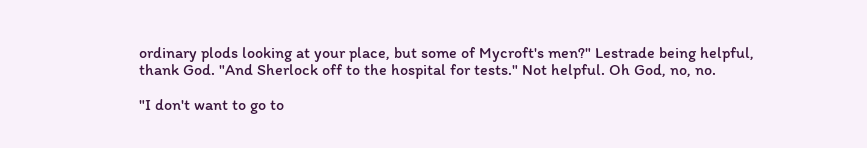ordinary plods looking at your place, but some of Mycroft's men?" Lestrade being helpful, thank God. "And Sherlock off to the hospital for tests." Not helpful. Oh God, no, no.

"I don't want to go to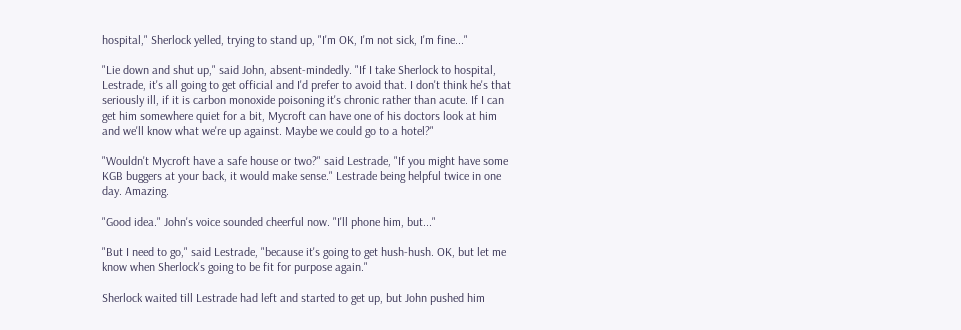hospital," Sherlock yelled, trying to stand up, "I'm OK, I'm not sick, I'm fine..."

"Lie down and shut up," said John, absent-mindedly. "If I take Sherlock to hospital, Lestrade, it's all going to get official and I'd prefer to avoid that. I don't think he's that seriously ill, if it is carbon monoxide poisoning it's chronic rather than acute. If I can get him somewhere quiet for a bit, Mycroft can have one of his doctors look at him and we'll know what we're up against. Maybe we could go to a hotel?"

"Wouldn't Mycroft have a safe house or two?" said Lestrade, "If you might have some KGB buggers at your back, it would make sense." Lestrade being helpful twice in one day. Amazing.

"Good idea." John's voice sounded cheerful now. "I'll phone him, but..."

"But I need to go," said Lestrade, "because it's going to get hush-hush. OK, but let me know when Sherlock's going to be fit for purpose again."

Sherlock waited till Lestrade had left and started to get up, but John pushed him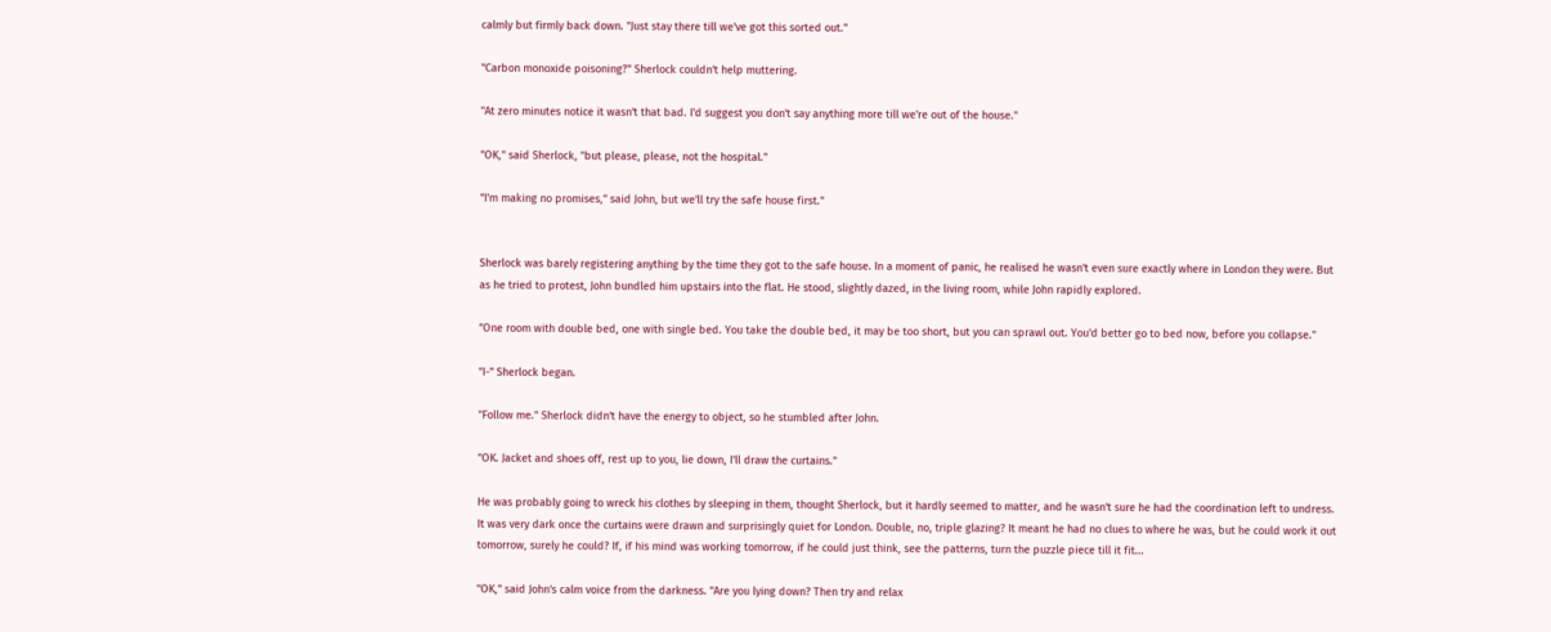calmly but firmly back down. "Just stay there till we've got this sorted out."

"Carbon monoxide poisoning?" Sherlock couldn't help muttering.

"At zero minutes notice it wasn't that bad. I'd suggest you don't say anything more till we're out of the house."

"OK," said Sherlock, "but please, please, not the hospital."

"I'm making no promises," said John, but we'll try the safe house first."


Sherlock was barely registering anything by the time they got to the safe house. In a moment of panic, he realised he wasn't even sure exactly where in London they were. But as he tried to protest, John bundled him upstairs into the flat. He stood, slightly dazed, in the living room, while John rapidly explored.

"One room with double bed, one with single bed. You take the double bed, it may be too short, but you can sprawl out. You'd better go to bed now, before you collapse."

"I-" Sherlock began.

"Follow me." Sherlock didn't have the energy to object, so he stumbled after John.

"OK. Jacket and shoes off, rest up to you, lie down, I'll draw the curtains."

He was probably going to wreck his clothes by sleeping in them, thought Sherlock, but it hardly seemed to matter, and he wasn't sure he had the coordination left to undress. It was very dark once the curtains were drawn and surprisingly quiet for London. Double, no, triple glazing? It meant he had no clues to where he was, but he could work it out tomorrow, surely he could? If, if his mind was working tomorrow, if he could just think, see the patterns, turn the puzzle piece till it fit...

"OK," said John's calm voice from the darkness. "Are you lying down? Then try and relax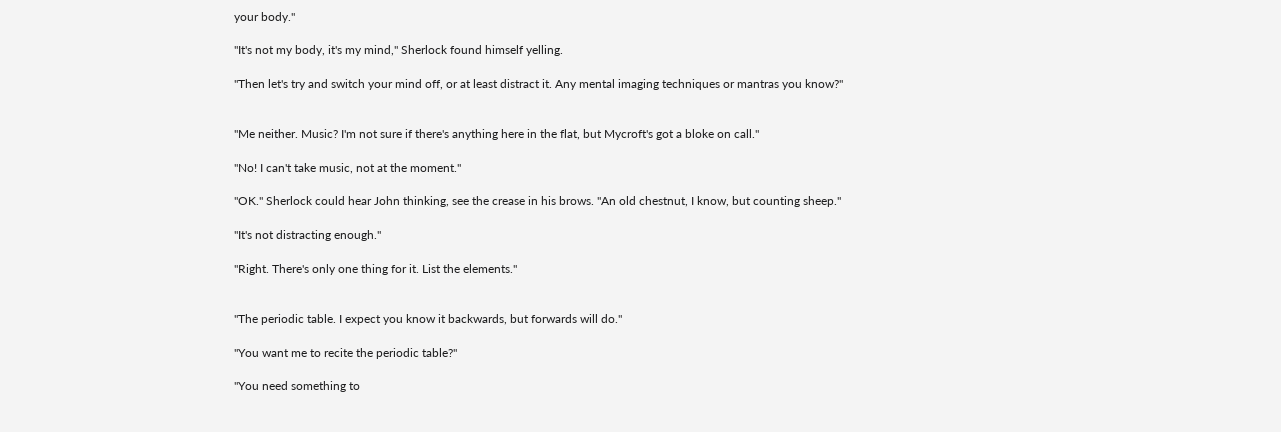your body."

"It's not my body, it's my mind," Sherlock found himself yelling.

"Then let's try and switch your mind off, or at least distract it. Any mental imaging techniques or mantras you know?"


"Me neither. Music? I'm not sure if there's anything here in the flat, but Mycroft's got a bloke on call."

"No! I can't take music, not at the moment."

"OK." Sherlock could hear John thinking, see the crease in his brows. "An old chestnut, I know, but counting sheep."

"It's not distracting enough."

"Right. There's only one thing for it. List the elements."


"The periodic table. I expect you know it backwards, but forwards will do."

"You want me to recite the periodic table?"

"You need something to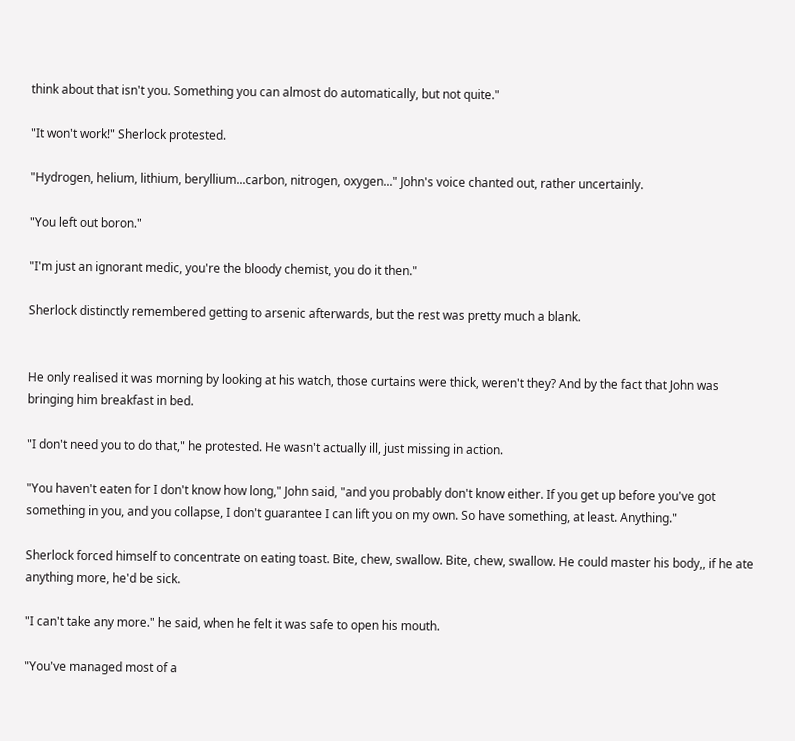think about that isn't you. Something you can almost do automatically, but not quite."

"It won't work!" Sherlock protested.

"Hydrogen, helium, lithium, beryllium...carbon, nitrogen, oxygen..." John's voice chanted out, rather uncertainly.

"You left out boron."

"I'm just an ignorant medic, you're the bloody chemist, you do it then."

Sherlock distinctly remembered getting to arsenic afterwards, but the rest was pretty much a blank.


He only realised it was morning by looking at his watch, those curtains were thick, weren't they? And by the fact that John was bringing him breakfast in bed.

"I don't need you to do that," he protested. He wasn't actually ill, just missing in action.

"You haven't eaten for I don't know how long," John said, "and you probably don't know either. If you get up before you've got something in you, and you collapse, I don't guarantee I can lift you on my own. So have something, at least. Anything."

Sherlock forced himself to concentrate on eating toast. Bite, chew, swallow. Bite, chew, swallow. He could master his body,, if he ate anything more, he'd be sick.

"I can't take any more." he said, when he felt it was safe to open his mouth.

"You've managed most of a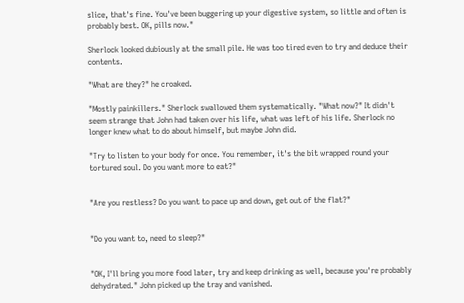slice, that's fine. You've been buggering up your digestive system, so little and often is probably best. OK, pills now."

Sherlock looked dubiously at the small pile. He was too tired even to try and deduce their contents.

"What are they?" he croaked.

"Mostly painkillers." Sherlock swallowed them systematically. "What now?" It didn't seem strange that John had taken over his life, what was left of his life. Sherlock no longer knew what to do about himself, but maybe John did.

"Try to listen to your body for once. You remember, it's the bit wrapped round your tortured soul. Do you want more to eat?"


"Are you restless? Do you want to pace up and down, get out of the flat?"


"Do you want to, need to sleep?"


"OK, I'll bring you more food later, try and keep drinking as well, because you're probably dehydrated." John picked up the tray and vanished.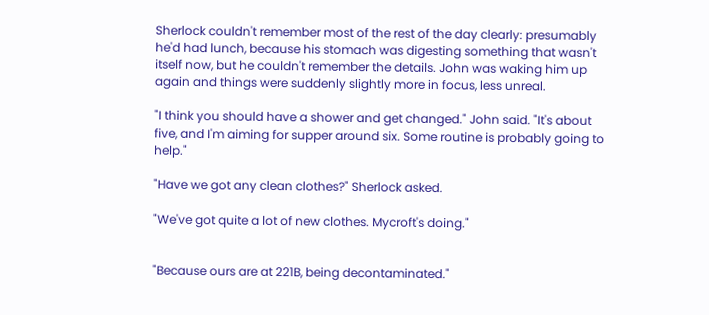Sherlock couldn't remember most of the rest of the day clearly: presumably he'd had lunch, because his stomach was digesting something that wasn't itself now, but he couldn't remember the details. John was waking him up again and things were suddenly slightly more in focus, less unreal.

"I think you should have a shower and get changed." John said. "It's about five, and I'm aiming for supper around six. Some routine is probably going to help."

"Have we got any clean clothes?" Sherlock asked.

"We've got quite a lot of new clothes. Mycroft's doing."


"Because ours are at 221B, being decontaminated."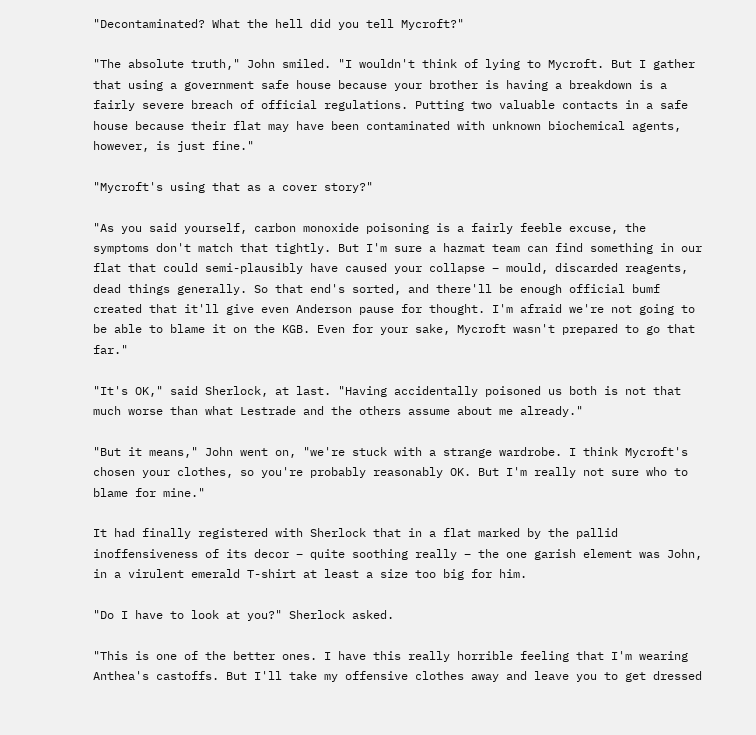"Decontaminated? What the hell did you tell Mycroft?"

"The absolute truth," John smiled. "I wouldn't think of lying to Mycroft. But I gather that using a government safe house because your brother is having a breakdown is a fairly severe breach of official regulations. Putting two valuable contacts in a safe house because their flat may have been contaminated with unknown biochemical agents, however, is just fine."

"Mycroft's using that as a cover story?"

"As you said yourself, carbon monoxide poisoning is a fairly feeble excuse, the symptoms don't match that tightly. But I'm sure a hazmat team can find something in our flat that could semi-plausibly have caused your collapse – mould, discarded reagents, dead things generally. So that end's sorted, and there'll be enough official bumf created that it'll give even Anderson pause for thought. I'm afraid we're not going to be able to blame it on the KGB. Even for your sake, Mycroft wasn't prepared to go that far."

"It's OK," said Sherlock, at last. "Having accidentally poisoned us both is not that much worse than what Lestrade and the others assume about me already."

"But it means," John went on, "we're stuck with a strange wardrobe. I think Mycroft's chosen your clothes, so you're probably reasonably OK. But I'm really not sure who to blame for mine."

It had finally registered with Sherlock that in a flat marked by the pallid inoffensiveness of its decor – quite soothing really – the one garish element was John, in a virulent emerald T-shirt at least a size too big for him.

"Do I have to look at you?" Sherlock asked.

"This is one of the better ones. I have this really horrible feeling that I'm wearing Anthea's castoffs. But I'll take my offensive clothes away and leave you to get dressed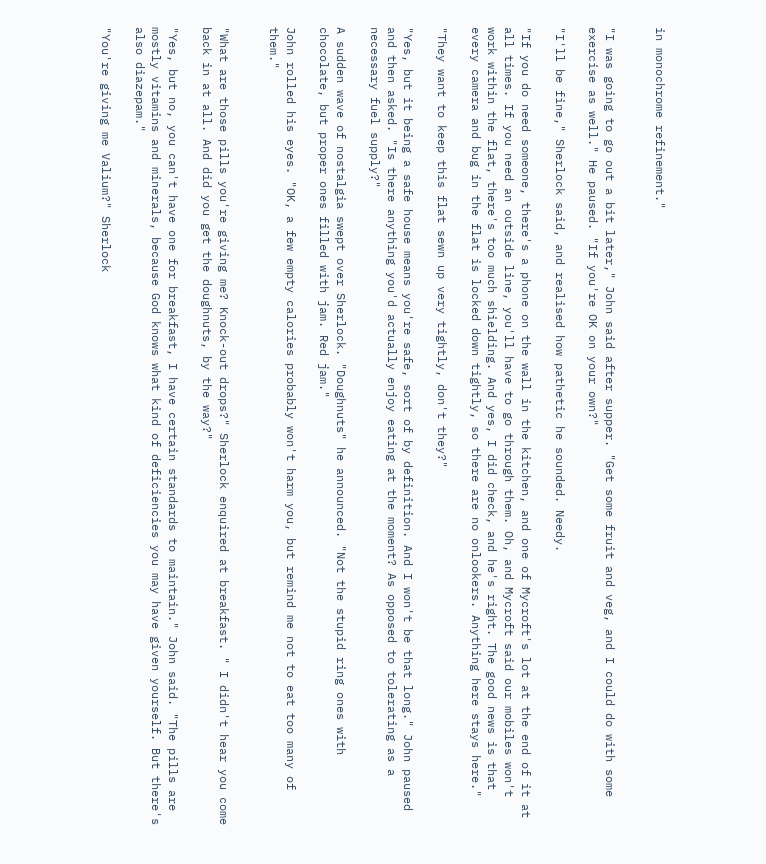in monochrome refinement."


"I was going to go out a bit later," John said after supper. "Get some fruit and veg, and I could do with some exercise as well." He paused. "If you're OK on your own?"

"I'll be fine," Sherlock said, and realised how pathetic he sounded. Needy.

"If you do need someone, there's a phone on the wall in the kitchen, and one of Mycroft's lot at the end of it at all times. If you need an outside line, you'll have to go through them. Oh, and Mycroft said our mobiles won't work within the flat, there's too much shielding. And yes, I did check, and he's right. The good news is that every camera and bug in the flat is locked down tightly, so there are no onlookers. Anything here stays here."

"They want to keep this flat sewn up very tightly, don't they?"

"Yes, but it being a safe house means you're safe, sort of by definition. And I won't be that long." John paused and then asked. "Is there anything you'd actually enjoy eating at the moment? As opposed to tolerating as a necessary fuel supply?"

A sudden wave of nostalgia swept over Sherlock. "Doughnuts" he announced. "Not the stupid ring ones with chocolate, but proper ones filled with jam. Red jam."

John rolled his eyes. "OK, a few empty calories probably won't harm you, but remind me not to eat too many of them."


"What are those pills you're giving me? Knock-out drops?" Sherlock enquired at breakfast. " I didn't hear you come back in at all. And did you get the doughnuts, by the way?"

"Yes, but no, you can't have one for breakfast, I have certain standards to maintain." John said. "The pills are mostly vitamins and minerals, because God knows what kind of deficiencies you may have given yourself. But there's also diazepam."

"You're giving me Valium?" Sherlock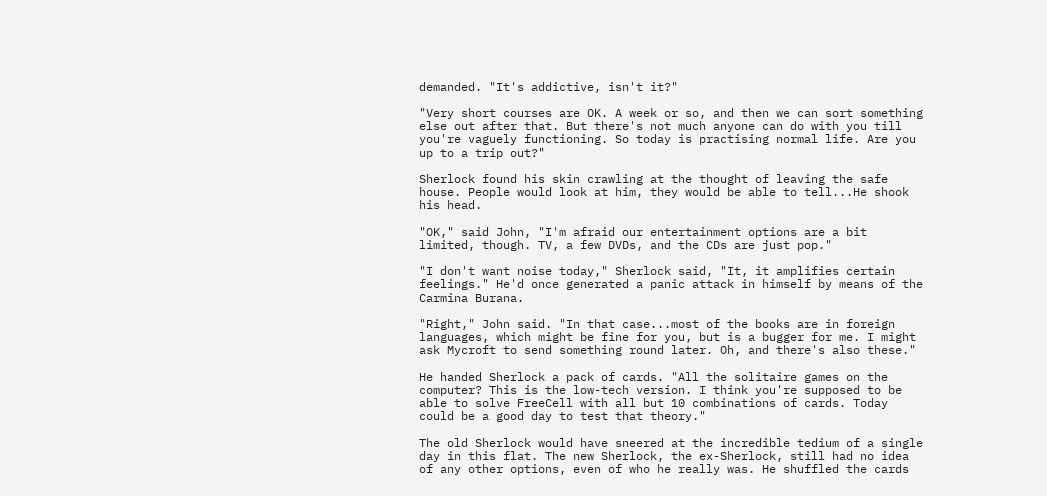demanded. "It's addictive, isn't it?"

"Very short courses are OK. A week or so, and then we can sort something else out after that. But there's not much anyone can do with you till you're vaguely functioning. So today is practising normal life. Are you up to a trip out?"

Sherlock found his skin crawling at the thought of leaving the safe house. People would look at him, they would be able to tell...He shook his head.

"OK," said John, "I'm afraid our entertainment options are a bit limited, though. TV, a few DVDs, and the CDs are just pop."

"I don't want noise today," Sherlock said, "It, it amplifies certain feelings." He'd once generated a panic attack in himself by means of the Carmina Burana.

"Right," John said. "In that case...most of the books are in foreign languages, which might be fine for you, but is a bugger for me. I might ask Mycroft to send something round later. Oh, and there's also these."

He handed Sherlock a pack of cards. "All the solitaire games on the computer? This is the low-tech version. I think you're supposed to be able to solve FreeCell with all but 10 combinations of cards. Today could be a good day to test that theory."

The old Sherlock would have sneered at the incredible tedium of a single day in this flat. The new Sherlock, the ex-Sherlock, still had no idea of any other options, even of who he really was. He shuffled the cards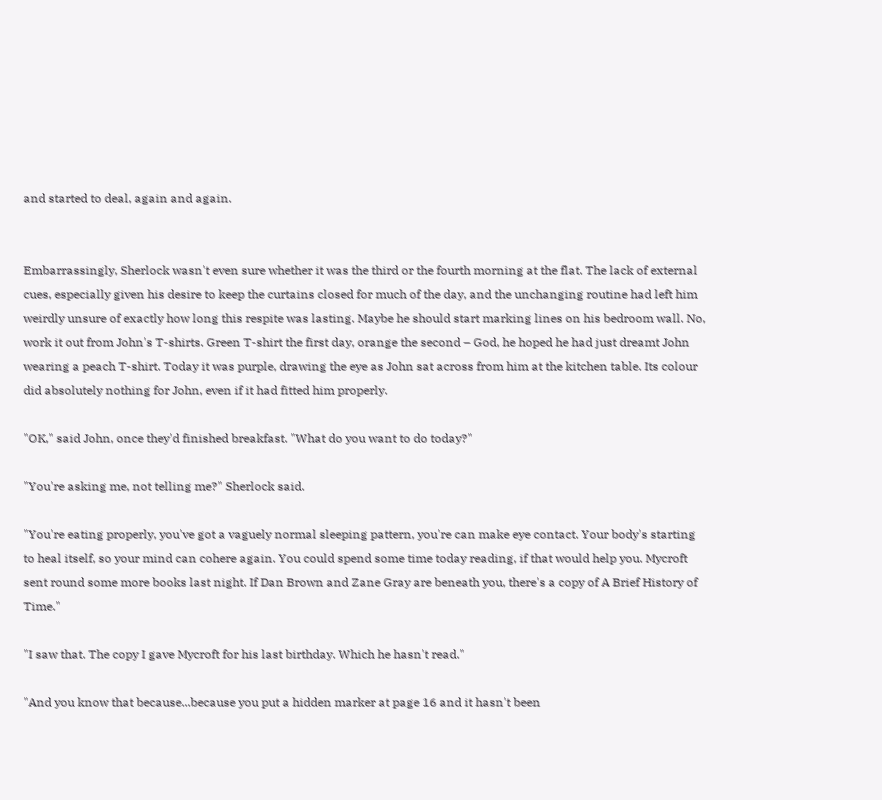and started to deal, again and again.


Embarrassingly, Sherlock wasn't even sure whether it was the third or the fourth morning at the flat. The lack of external cues, especially given his desire to keep the curtains closed for much of the day, and the unchanging routine had left him weirdly unsure of exactly how long this respite was lasting. Maybe he should start marking lines on his bedroom wall. No, work it out from John's T-shirts. Green T-shirt the first day, orange the second – God, he hoped he had just dreamt John wearing a peach T-shirt. Today it was purple, drawing the eye as John sat across from him at the kitchen table. Its colour did absolutely nothing for John, even if it had fitted him properly.

"OK," said John, once they'd finished breakfast. "What do you want to do today?"

"You're asking me, not telling me?" Sherlock said.

"You're eating properly, you've got a vaguely normal sleeping pattern, you're can make eye contact. Your body's starting to heal itself, so your mind can cohere again. You could spend some time today reading, if that would help you. Mycroft sent round some more books last night. If Dan Brown and Zane Gray are beneath you, there's a copy of A Brief History of Time."

"I saw that. The copy I gave Mycroft for his last birthday. Which he hasn't read."

"And you know that because...because you put a hidden marker at page 16 and it hasn't been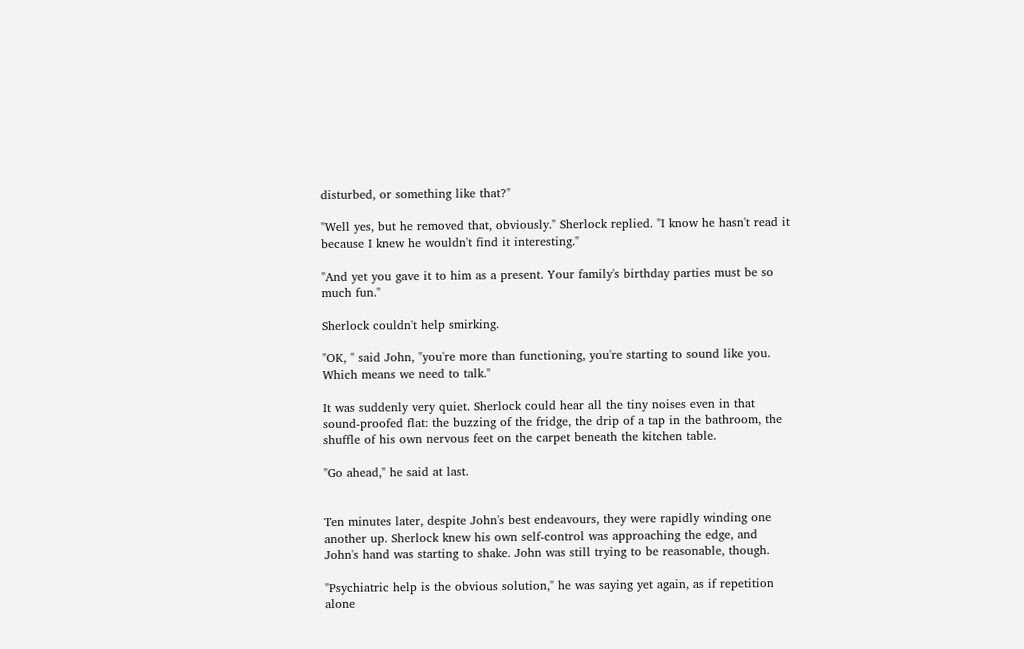disturbed, or something like that?"

"Well yes, but he removed that, obviously." Sherlock replied. "I know he hasn't read it because I knew he wouldn't find it interesting."

"And yet you gave it to him as a present. Your family's birthday parties must be so much fun."

Sherlock couldn't help smirking.

"OK, " said John, "you're more than functioning, you're starting to sound like you. Which means we need to talk."

It was suddenly very quiet. Sherlock could hear all the tiny noises even in that sound-proofed flat: the buzzing of the fridge, the drip of a tap in the bathroom, the shuffle of his own nervous feet on the carpet beneath the kitchen table.

"Go ahead," he said at last.


Ten minutes later, despite John's best endeavours, they were rapidly winding one another up. Sherlock knew his own self-control was approaching the edge, and John's hand was starting to shake. John was still trying to be reasonable, though.

"Psychiatric help is the obvious solution," he was saying yet again, as if repetition alone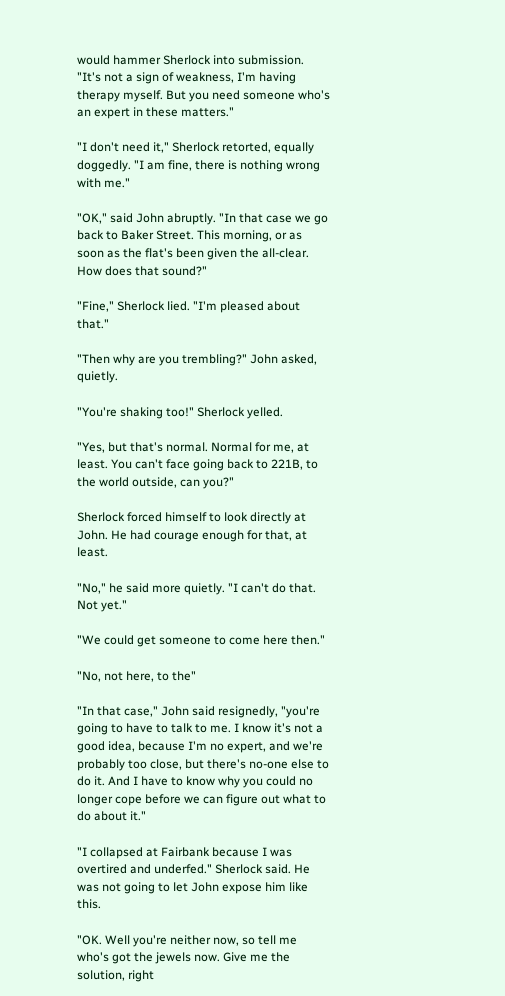would hammer Sherlock into submission. "It's not a sign of weakness, I'm having therapy myself. But you need someone who's an expert in these matters."

"I don't need it," Sherlock retorted, equally doggedly. "I am fine, there is nothing wrong with me."

"OK," said John abruptly. "In that case we go back to Baker Street. This morning, or as soon as the flat's been given the all-clear. How does that sound?"

"Fine," Sherlock lied. "I'm pleased about that."

"Then why are you trembling?" John asked, quietly.

"You're shaking too!" Sherlock yelled.

"Yes, but that's normal. Normal for me, at least. You can't face going back to 221B, to the world outside, can you?"

Sherlock forced himself to look directly at John. He had courage enough for that, at least.

"No," he said more quietly. "I can't do that. Not yet."

"We could get someone to come here then."

"No, not here, to the"

"In that case," John said resignedly, "you're going to have to talk to me. I know it's not a good idea, because I'm no expert, and we're probably too close, but there's no-one else to do it. And I have to know why you could no longer cope before we can figure out what to do about it."

"I collapsed at Fairbank because I was overtired and underfed." Sherlock said. He was not going to let John expose him like this.

"OK. Well you're neither now, so tell me who's got the jewels now. Give me the solution, right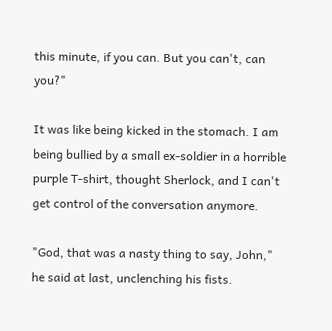this minute, if you can. But you can't, can you?"

It was like being kicked in the stomach. I am being bullied by a small ex-soldier in a horrible purple T-shirt, thought Sherlock, and I can't get control of the conversation anymore.

"God, that was a nasty thing to say, John," he said at last, unclenching his fists.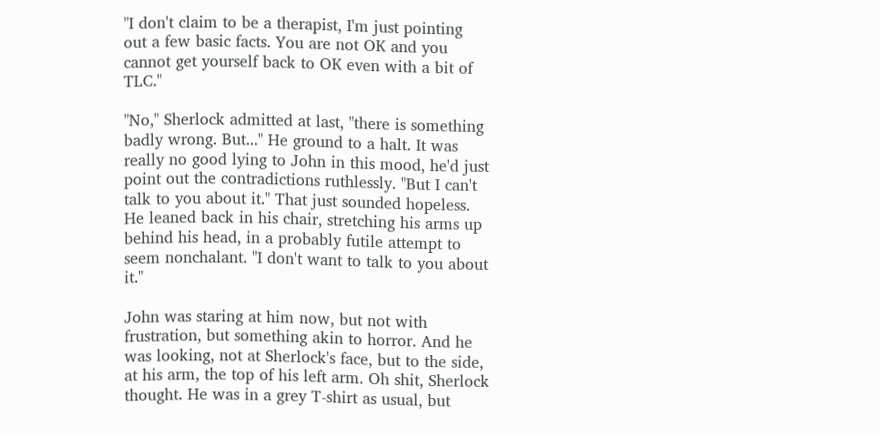"I don't claim to be a therapist, I'm just pointing out a few basic facts. You are not OK and you cannot get yourself back to OK even with a bit of TLC."

"No," Sherlock admitted at last, "there is something badly wrong. But..." He ground to a halt. It was really no good lying to John in this mood, he'd just point out the contradictions ruthlessly. "But I can't talk to you about it." That just sounded hopeless. He leaned back in his chair, stretching his arms up behind his head, in a probably futile attempt to seem nonchalant. "I don't want to talk to you about it."

John was staring at him now, but not with frustration, but something akin to horror. And he was looking, not at Sherlock's face, but to the side, at his arm, the top of his left arm. Oh shit, Sherlock thought. He was in a grey T-shirt as usual, but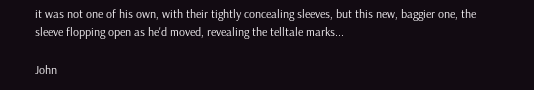it was not one of his own, with their tightly concealing sleeves, but this new, baggier one, the sleeve flopping open as he'd moved, revealing the telltale marks...

John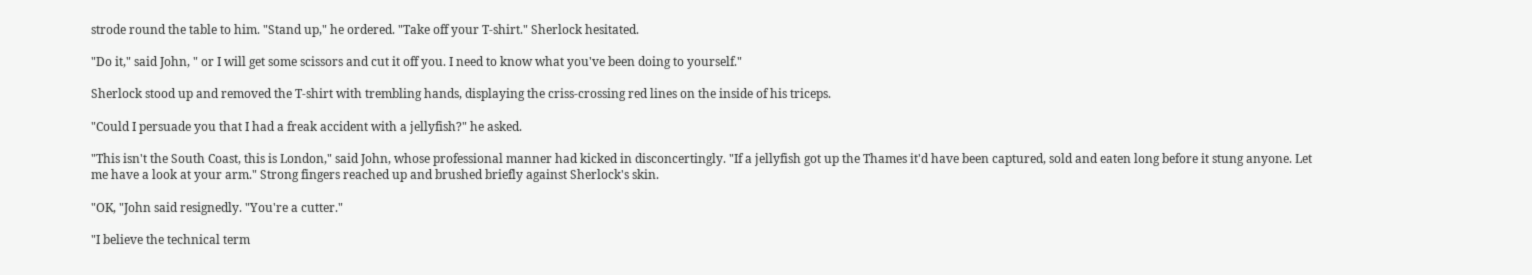strode round the table to him. "Stand up," he ordered. "Take off your T-shirt." Sherlock hesitated.

"Do it," said John, " or I will get some scissors and cut it off you. I need to know what you've been doing to yourself."

Sherlock stood up and removed the T-shirt with trembling hands, displaying the criss-crossing red lines on the inside of his triceps.

"Could I persuade you that I had a freak accident with a jellyfish?" he asked.

"This isn't the South Coast, this is London," said John, whose professional manner had kicked in disconcertingly. "If a jellyfish got up the Thames it'd have been captured, sold and eaten long before it stung anyone. Let me have a look at your arm." Strong fingers reached up and brushed briefly against Sherlock's skin.

"OK, "John said resignedly. "You're a cutter."

"I believe the technical term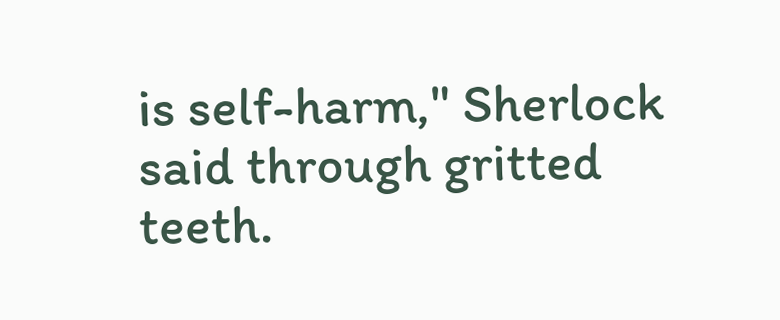is self-harm," Sherlock said through gritted teeth.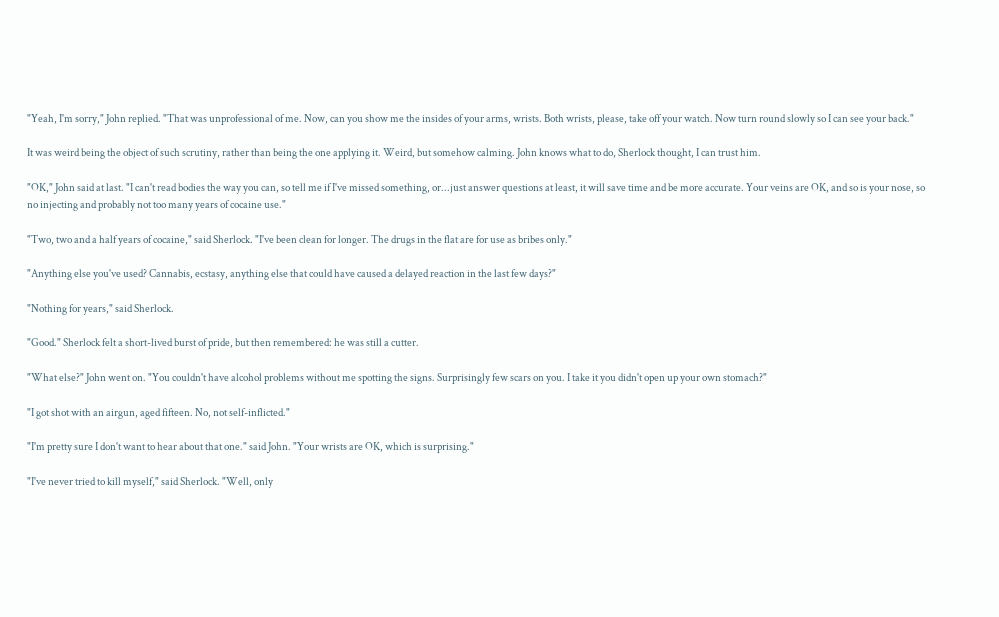"Yeah, I'm sorry," John replied. "That was unprofessional of me. Now, can you show me the insides of your arms, wrists. Both wrists, please, take off your watch. Now turn round slowly so I can see your back."

It was weird being the object of such scrutiny, rather than being the one applying it. Weird, but somehow calming. John knows what to do, Sherlock thought, I can trust him.

"OK," John said at last. "I can't read bodies the way you can, so tell me if I've missed something, or...just answer questions at least, it will save time and be more accurate. Your veins are OK, and so is your nose, so no injecting and probably not too many years of cocaine use."

"Two, two and a half years of cocaine," said Sherlock. "I've been clean for longer. The drugs in the flat are for use as bribes only."

"Anything else you've used? Cannabis, ecstasy, anything else that could have caused a delayed reaction in the last few days?"

"Nothing for years," said Sherlock.

"Good." Sherlock felt a short-lived burst of pride, but then remembered: he was still a cutter.

"What else?" John went on. "You couldn't have alcohol problems without me spotting the signs. Surprisingly few scars on you. I take it you didn't open up your own stomach?"

"I got shot with an airgun, aged fifteen. No, not self-inflicted."

"I'm pretty sure I don't want to hear about that one." said John. "Your wrists are OK, which is surprising."

"I've never tried to kill myself," said Sherlock. "Well, only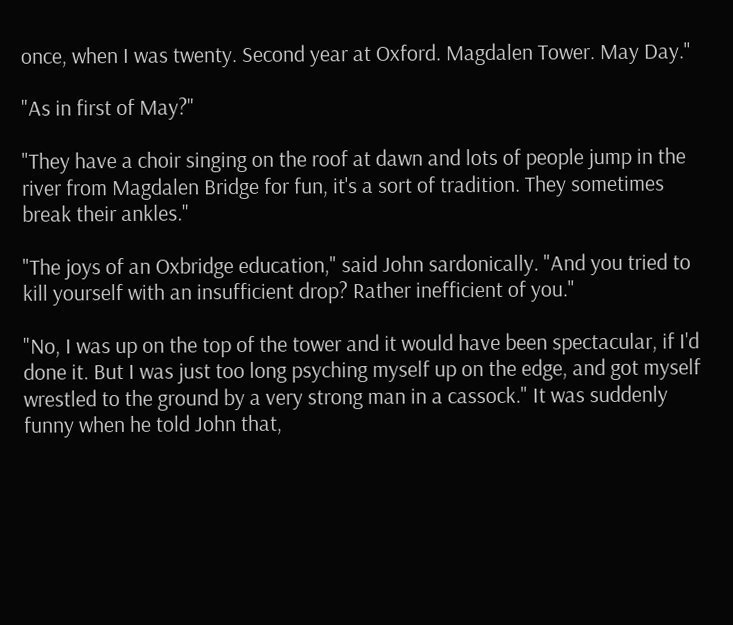once, when I was twenty. Second year at Oxford. Magdalen Tower. May Day."

"As in first of May?"

"They have a choir singing on the roof at dawn and lots of people jump in the river from Magdalen Bridge for fun, it's a sort of tradition. They sometimes break their ankles."

"The joys of an Oxbridge education," said John sardonically. "And you tried to kill yourself with an insufficient drop? Rather inefficient of you."

"No, I was up on the top of the tower and it would have been spectacular, if I'd done it. But I was just too long psyching myself up on the edge, and got myself wrestled to the ground by a very strong man in a cassock." It was suddenly funny when he told John that,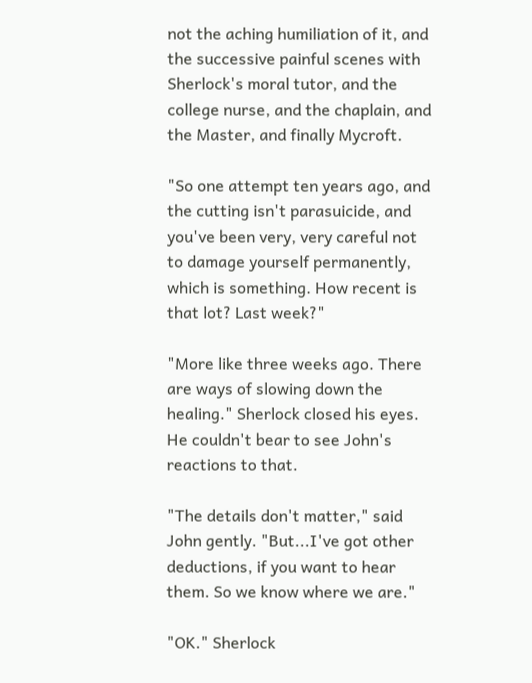not the aching humiliation of it, and the successive painful scenes with Sherlock's moral tutor, and the college nurse, and the chaplain, and the Master, and finally Mycroft.

"So one attempt ten years ago, and the cutting isn't parasuicide, and you've been very, very careful not to damage yourself permanently, which is something. How recent is that lot? Last week?"

"More like three weeks ago. There are ways of slowing down the healing." Sherlock closed his eyes. He couldn't bear to see John's reactions to that.

"The details don't matter," said John gently. "But...I've got other deductions, if you want to hear them. So we know where we are."

"OK." Sherlock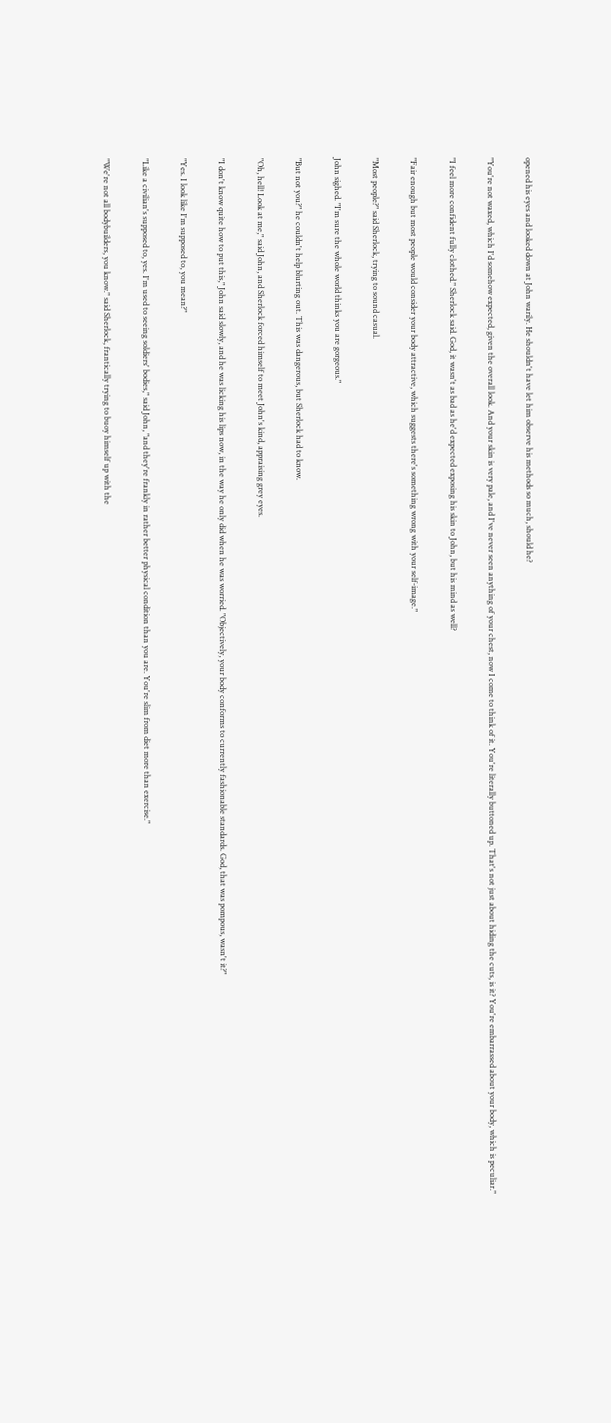opened his eyes and looked down at John warily. He shouldn't have let him observe his methods so much, should he?

"You're not waxed, which I'd somehow expected, given the overall look. And your skin is very pale, and I've never seen anything of your chest, now I come to think of it. You're literally buttoned up. That's not just about hiding the cuts, is it? You're embarrassed about your body, which is peculiar."

"I feel more confident fully clothed." Sherlock said. God, it wasn't as bad as he'd expected exposing his skin to John, but his mind as well?

"Fair enough but most people would consider your body attractive, which suggests there's something wrong with your self-image."

"Most people?" said Sherlock, trying to sound casual.

John sighed. "I'm sure the whole world thinks you are gorgeous."

"But not you?" he couldn't help blurting out. This was dangerous, but Sherlock had to know.

"Oh, hell! Look at me," said John, and Sherlock forced himself to meet John's kind, appraising grey eyes.

"I don't know quite how to put this," John said slowly, and he was licking his lips now, in the way he only did when he was worried. "Objectively, your body conforms to currently fashionable standards. God, that was pompous, wasn't it?"

"Yes. I look like I'm supposed to, you mean?"

"Like a civilian's supposed to, yes. I'm used to seeing soldiers' bodies," said John, "and they're frankly in rather better physical condition than you are. You're slim from diet more than exercise."

"We're not all bodybuilders, you know." said Sherlock, frantically trying to buoy himself up with the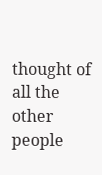thought of all the other people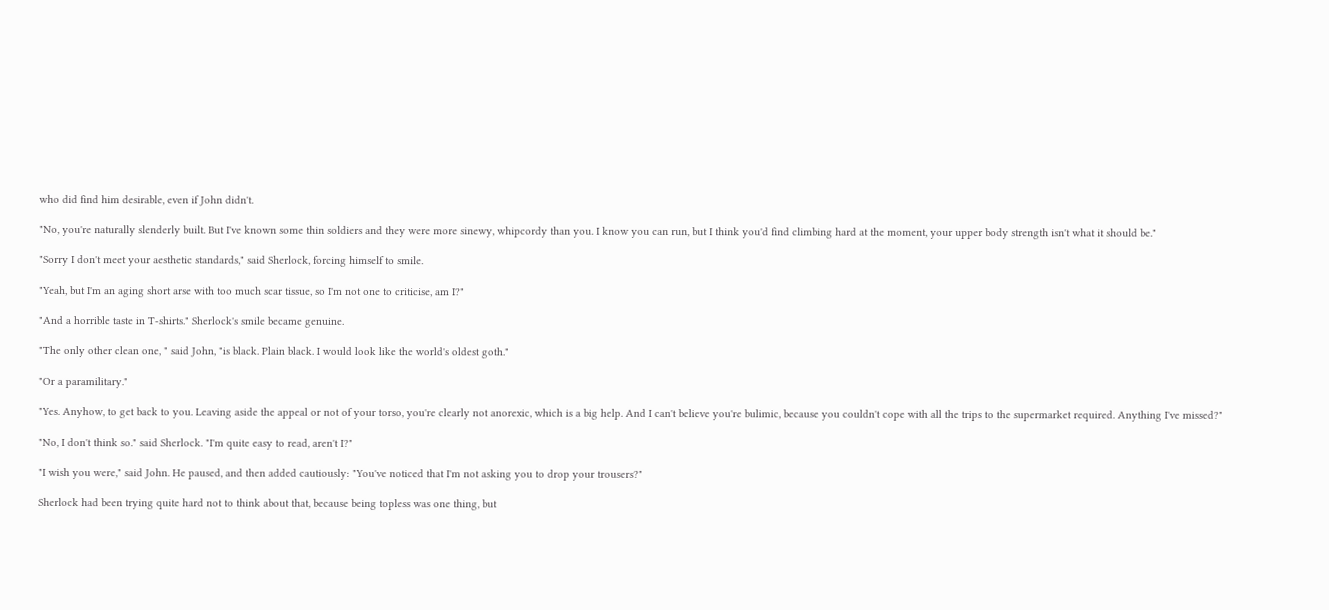who did find him desirable, even if John didn't.

"No, you're naturally slenderly built. But I've known some thin soldiers and they were more sinewy, whipcordy than you. I know you can run, but I think you'd find climbing hard at the moment, your upper body strength isn't what it should be."

"Sorry I don't meet your aesthetic standards," said Sherlock, forcing himself to smile.

"Yeah, but I'm an aging short arse with too much scar tissue, so I'm not one to criticise, am I?"

"And a horrible taste in T-shirts." Sherlock's smile became genuine.

"The only other clean one, " said John, "is black. Plain black. I would look like the world's oldest goth."

"Or a paramilitary."

"Yes. Anyhow, to get back to you. Leaving aside the appeal or not of your torso, you're clearly not anorexic, which is a big help. And I can't believe you're bulimic, because you couldn't cope with all the trips to the supermarket required. Anything I've missed?"

"No, I don't think so." said Sherlock. "I'm quite easy to read, aren't I?"

"I wish you were," said John. He paused, and then added cautiously: "You've noticed that I'm not asking you to drop your trousers?"

Sherlock had been trying quite hard not to think about that, because being topless was one thing, but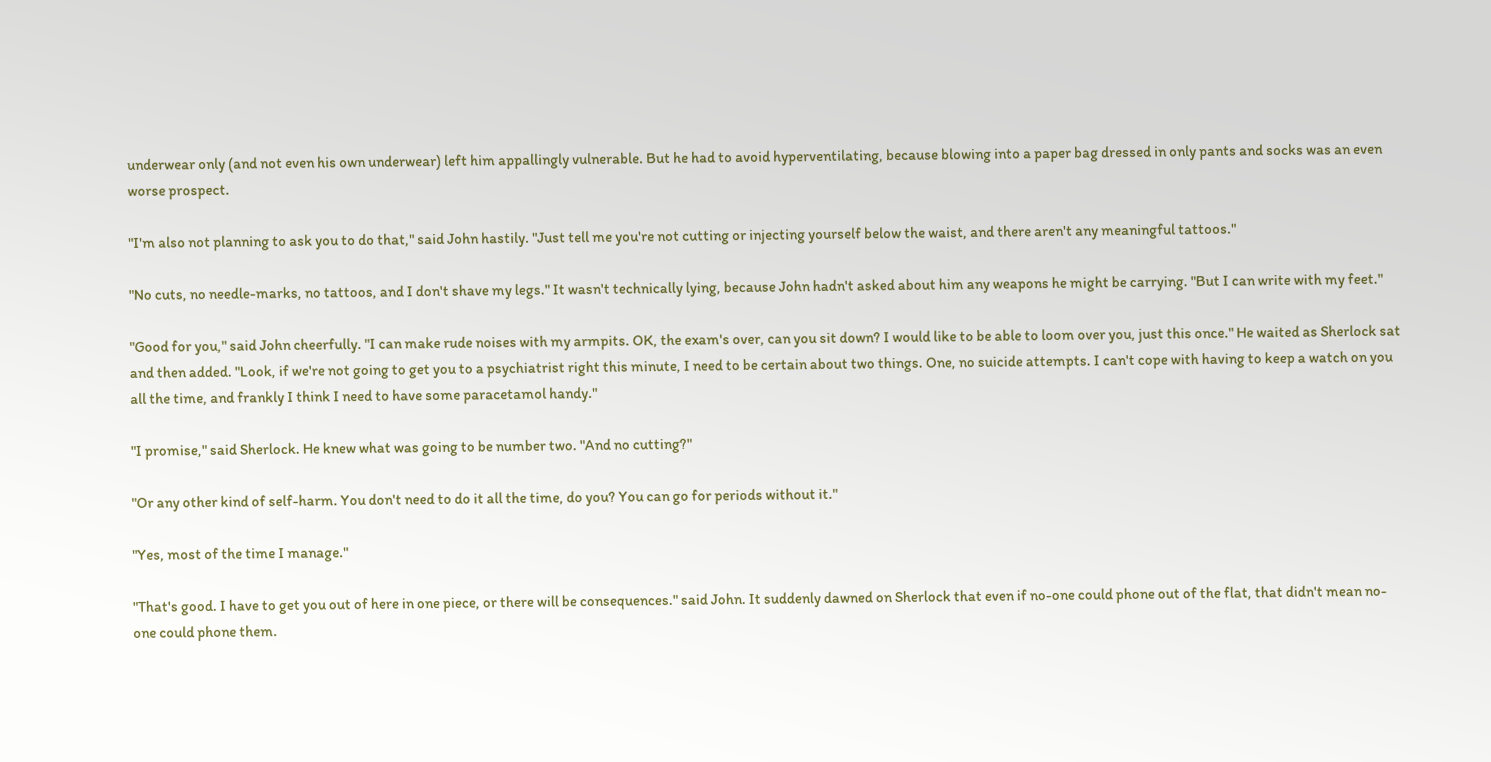underwear only (and not even his own underwear) left him appallingly vulnerable. But he had to avoid hyperventilating, because blowing into a paper bag dressed in only pants and socks was an even worse prospect.

"I'm also not planning to ask you to do that," said John hastily. "Just tell me you're not cutting or injecting yourself below the waist, and there aren't any meaningful tattoos."

"No cuts, no needle-marks, no tattoos, and I don't shave my legs." It wasn't technically lying, because John hadn't asked about him any weapons he might be carrying. "But I can write with my feet."

"Good for you," said John cheerfully. "I can make rude noises with my armpits. OK, the exam's over, can you sit down? I would like to be able to loom over you, just this once." He waited as Sherlock sat and then added. "Look, if we're not going to get you to a psychiatrist right this minute, I need to be certain about two things. One, no suicide attempts. I can't cope with having to keep a watch on you all the time, and frankly I think I need to have some paracetamol handy."

"I promise," said Sherlock. He knew what was going to be number two. "And no cutting?"

"Or any other kind of self-harm. You don't need to do it all the time, do you? You can go for periods without it."

"Yes, most of the time I manage."

"That's good. I have to get you out of here in one piece, or there will be consequences." said John. It suddenly dawned on Sherlock that even if no-one could phone out of the flat, that didn't mean no-one could phone them.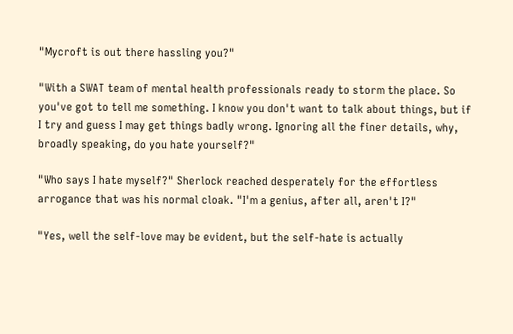"Mycroft is out there hassling you?"

"With a SWAT team of mental health professionals ready to storm the place. So you've got to tell me something. I know you don't want to talk about things, but if I try and guess I may get things badly wrong. Ignoring all the finer details, why, broadly speaking, do you hate yourself?"

"Who says I hate myself?" Sherlock reached desperately for the effortless arrogance that was his normal cloak. "I'm a genius, after all, aren't I?"

"Yes, well the self-love may be evident, but the self-hate is actually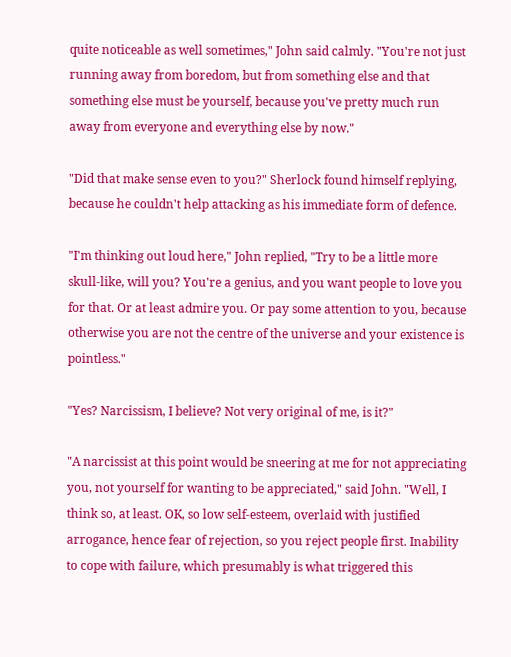quite noticeable as well sometimes," John said calmly. "You're not just running away from boredom, but from something else and that something else must be yourself, because you've pretty much run away from everyone and everything else by now."

"Did that make sense even to you?" Sherlock found himself replying, because he couldn't help attacking as his immediate form of defence.

"I'm thinking out loud here," John replied, "Try to be a little more skull-like, will you? You're a genius, and you want people to love you for that. Or at least admire you. Or pay some attention to you, because otherwise you are not the centre of the universe and your existence is pointless."

"Yes? Narcissism, I believe? Not very original of me, is it?"

"A narcissist at this point would be sneering at me for not appreciating you, not yourself for wanting to be appreciated," said John. "Well, I think so, at least. OK, so low self-esteem, overlaid with justified arrogance, hence fear of rejection, so you reject people first. Inability to cope with failure, which presumably is what triggered this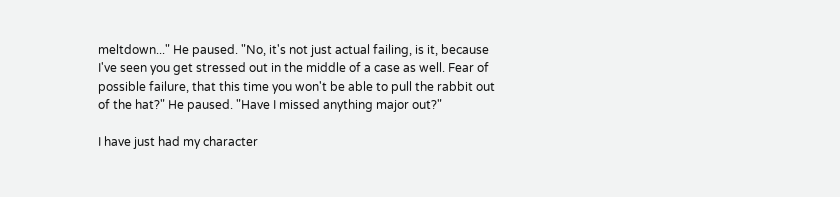meltdown..." He paused. "No, it's not just actual failing, is it, because I've seen you get stressed out in the middle of a case as well. Fear of possible failure, that this time you won't be able to pull the rabbit out of the hat?" He paused. "Have I missed anything major out?"

I have just had my character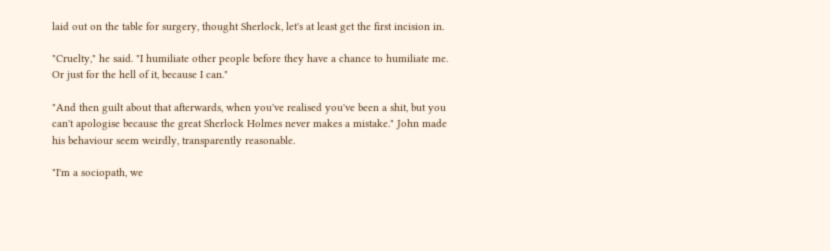laid out on the table for surgery, thought Sherlock, let's at least get the first incision in.

"Cruelty," he said. "I humiliate other people before they have a chance to humiliate me. Or just for the hell of it, because I can."

"And then guilt about that afterwards, when you've realised you've been a shit, but you can't apologise because the great Sherlock Holmes never makes a mistake." John made his behaviour seem weirdly, transparently reasonable.

"I'm a sociopath, we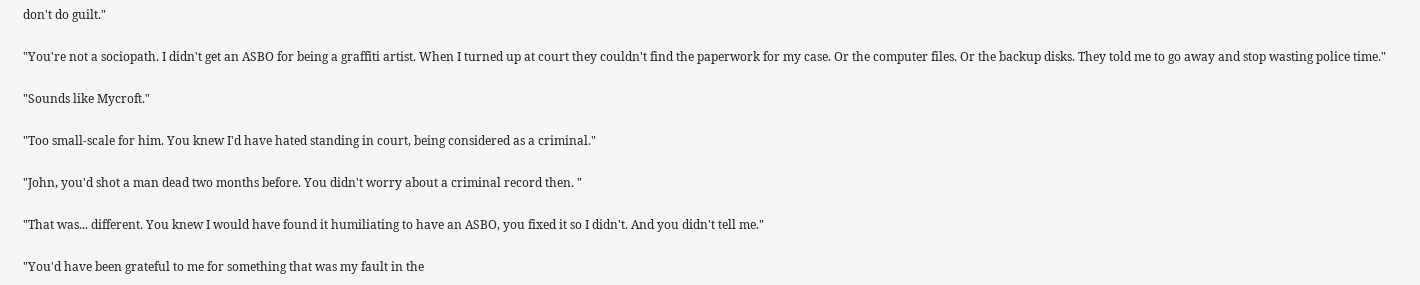don't do guilt."

"You're not a sociopath. I didn't get an ASBO for being a graffiti artist. When I turned up at court they couldn't find the paperwork for my case. Or the computer files. Or the backup disks. They told me to go away and stop wasting police time."

"Sounds like Mycroft."

"Too small-scale for him. You knew I'd have hated standing in court, being considered as a criminal."

"John, you'd shot a man dead two months before. You didn't worry about a criminal record then. "

"That was... different. You knew I would have found it humiliating to have an ASBO, you fixed it so I didn't. And you didn't tell me."

"You'd have been grateful to me for something that was my fault in the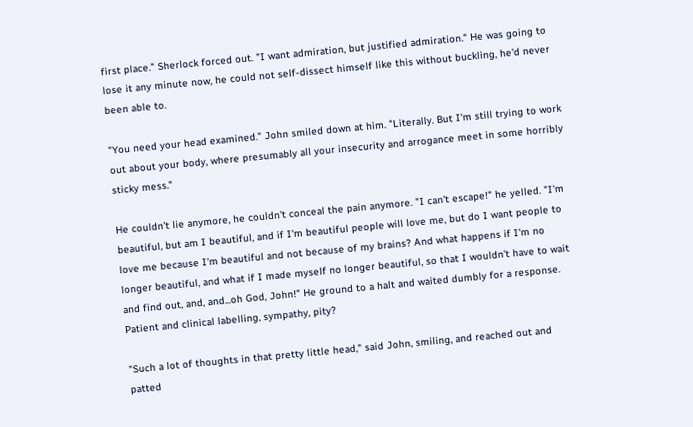first place." Sherlock forced out. "I want admiration, but justified admiration." He was going to lose it any minute now, he could not self-dissect himself like this without buckling, he'd never been able to.

"You need your head examined." John smiled down at him. "Literally. But I'm still trying to work out about your body, where presumably all your insecurity and arrogance meet in some horribly sticky mess."

He couldn't lie anymore, he couldn't conceal the pain anymore. "I can't escape!" he yelled. "I'm beautiful, but am I beautiful, and if I'm beautiful people will love me, but do I want people to love me because I'm beautiful and not because of my brains? And what happens if I'm no longer beautiful, and what if I made myself no longer beautiful, so that I wouldn't have to wait and find out, and, and...oh God, John!" He ground to a halt and waited dumbly for a response. Patient and clinical labelling, sympathy, pity?

"Such a lot of thoughts in that pretty little head," said John, smiling, and reached out and patted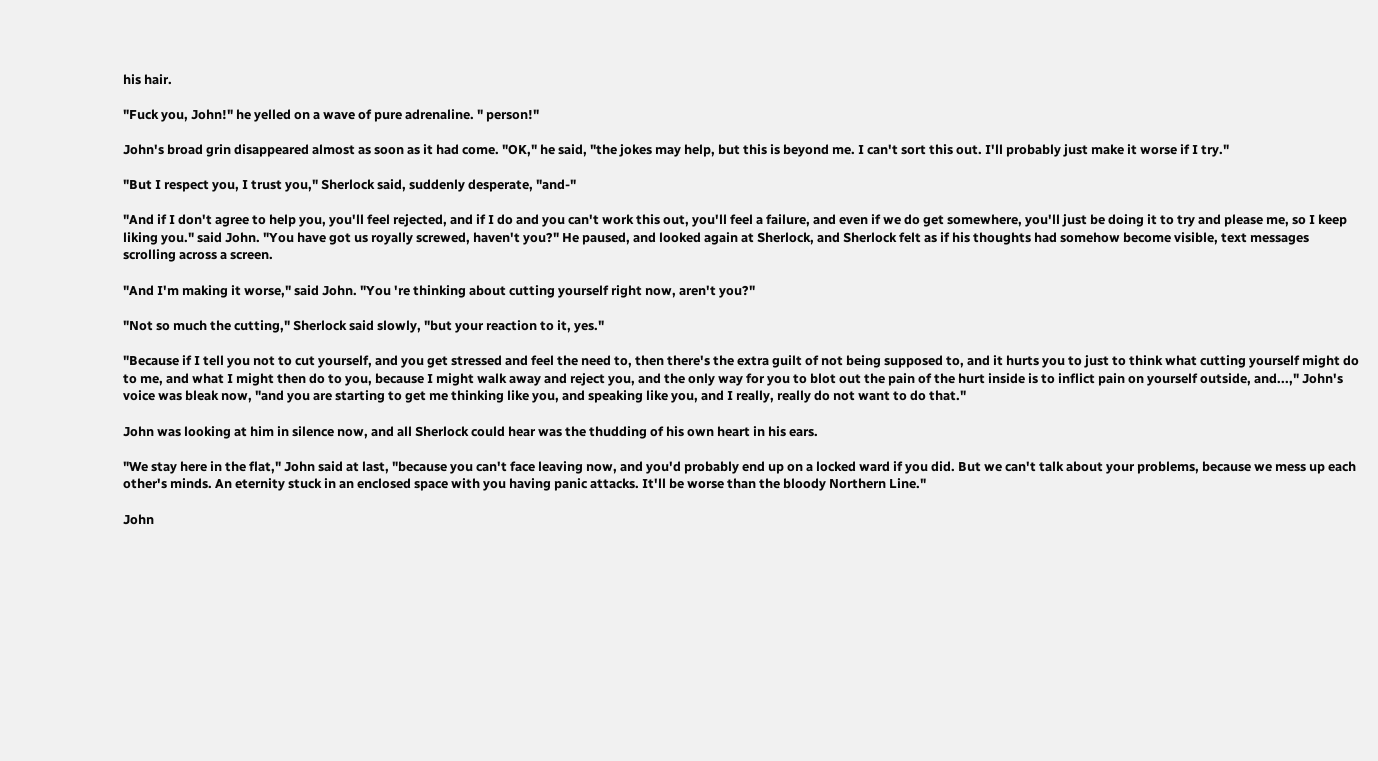his hair.

"Fuck you, John!" he yelled on a wave of pure adrenaline. " person!"

John's broad grin disappeared almost as soon as it had come. "OK," he said, "the jokes may help, but this is beyond me. I can't sort this out. I'll probably just make it worse if I try."

"But I respect you, I trust you," Sherlock said, suddenly desperate, "and-"

"And if I don't agree to help you, you'll feel rejected, and if I do and you can't work this out, you'll feel a failure, and even if we do get somewhere, you'll just be doing it to try and please me, so I keep liking you." said John. "You have got us royally screwed, haven't you?" He paused, and looked again at Sherlock, and Sherlock felt as if his thoughts had somehow become visible, text messages scrolling across a screen.

"And I'm making it worse," said John. "You 're thinking about cutting yourself right now, aren't you?"

"Not so much the cutting," Sherlock said slowly, "but your reaction to it, yes."

"Because if I tell you not to cut yourself, and you get stressed and feel the need to, then there's the extra guilt of not being supposed to, and it hurts you to just to think what cutting yourself might do to me, and what I might then do to you, because I might walk away and reject you, and the only way for you to blot out the pain of the hurt inside is to inflict pain on yourself outside, and...," John's voice was bleak now, "and you are starting to get me thinking like you, and speaking like you, and I really, really do not want to do that."

John was looking at him in silence now, and all Sherlock could hear was the thudding of his own heart in his ears.

"We stay here in the flat," John said at last, "because you can't face leaving now, and you'd probably end up on a locked ward if you did. But we can't talk about your problems, because we mess up each other's minds. An eternity stuck in an enclosed space with you having panic attacks. It'll be worse than the bloody Northern Line."

John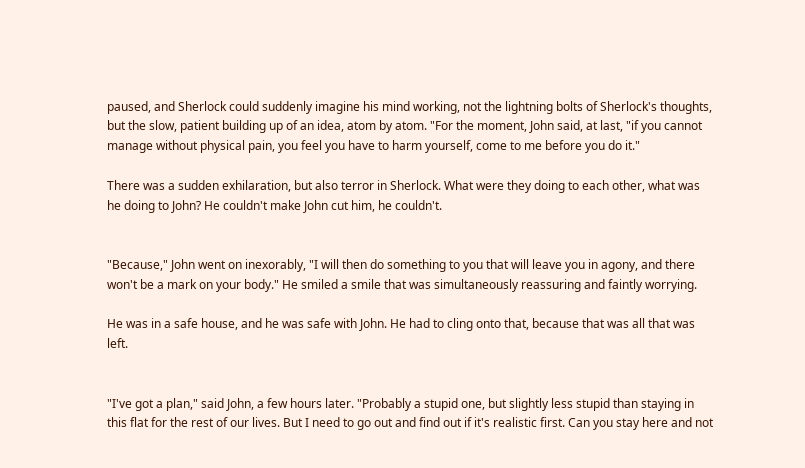paused, and Sherlock could suddenly imagine his mind working, not the lightning bolts of Sherlock's thoughts, but the slow, patient building up of an idea, atom by atom. "For the moment, John said, at last, "if you cannot manage without physical pain, you feel you have to harm yourself, come to me before you do it."

There was a sudden exhilaration, but also terror in Sherlock. What were they doing to each other, what was he doing to John? He couldn't make John cut him, he couldn't.


"Because," John went on inexorably, "I will then do something to you that will leave you in agony, and there won't be a mark on your body." He smiled a smile that was simultaneously reassuring and faintly worrying.

He was in a safe house, and he was safe with John. He had to cling onto that, because that was all that was left.


"I've got a plan," said John, a few hours later. "Probably a stupid one, but slightly less stupid than staying in this flat for the rest of our lives. But I need to go out and find out if it's realistic first. Can you stay here and not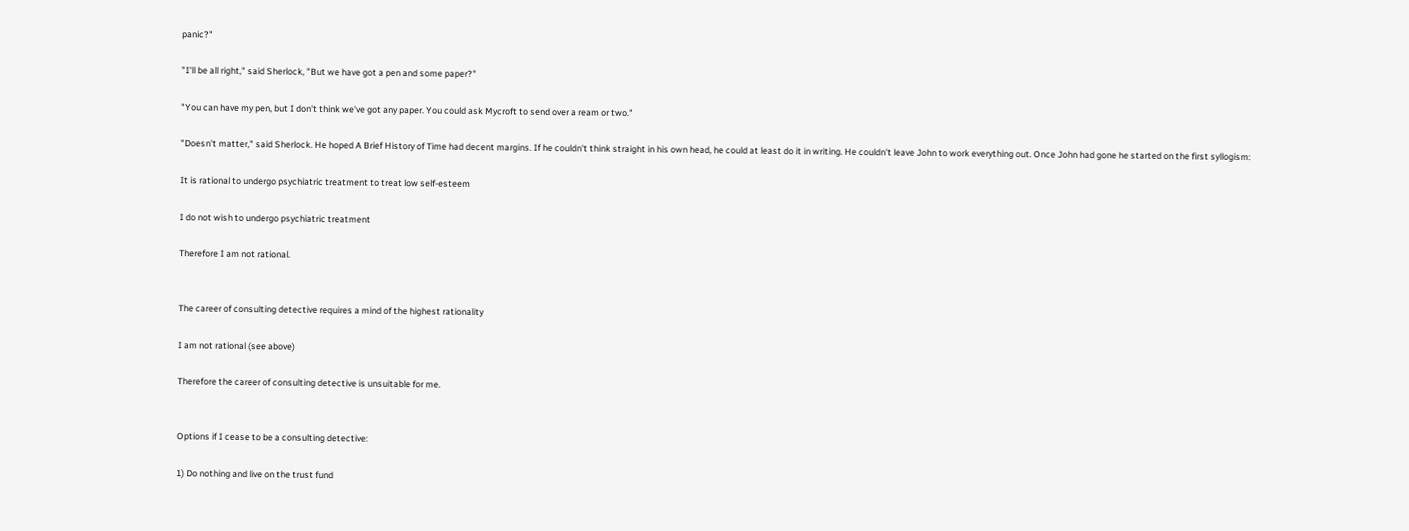panic?"

"I'll be all right," said Sherlock, "But we have got a pen and some paper?"

"You can have my pen, but I don't think we've got any paper. You could ask Mycroft to send over a ream or two."

"Doesn't matter," said Sherlock. He hoped A Brief History of Time had decent margins. If he couldn't think straight in his own head, he could at least do it in writing. He couldn't leave John to work everything out. Once John had gone he started on the first syllogism:

It is rational to undergo psychiatric treatment to treat low self-esteem

I do not wish to undergo psychiatric treatment

Therefore I am not rational.


The career of consulting detective requires a mind of the highest rationality

I am not rational (see above)

Therefore the career of consulting detective is unsuitable for me.


Options if I cease to be a consulting detective:

1) Do nothing and live on the trust fund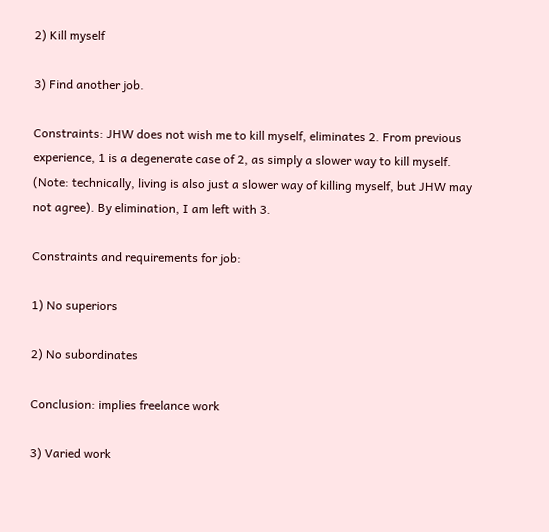2) Kill myself

3) Find another job.

Constraints: JHW does not wish me to kill myself, eliminates 2. From previous experience, 1 is a degenerate case of 2, as simply a slower way to kill myself. (Note: technically, living is also just a slower way of killing myself, but JHW may not agree). By elimination, I am left with 3.

Constraints and requirements for job:

1) No superiors

2) No subordinates

Conclusion: implies freelance work

3) Varied work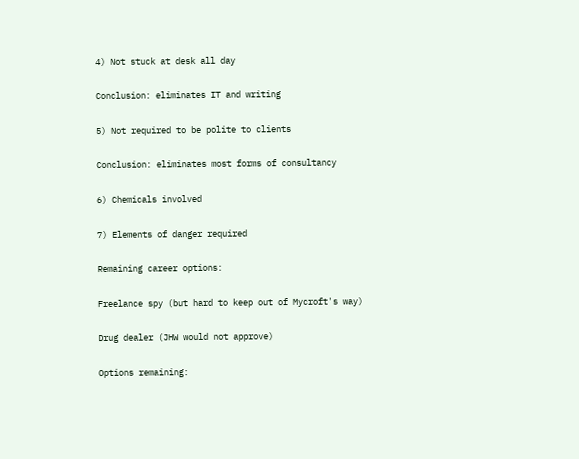4) Not stuck at desk all day

Conclusion: eliminates IT and writing

5) Not required to be polite to clients

Conclusion: eliminates most forms of consultancy

6) Chemicals involved

7) Elements of danger required

Remaining career options:

Freelance spy (but hard to keep out of Mycroft's way)

Drug dealer (JHW would not approve)

Options remaining: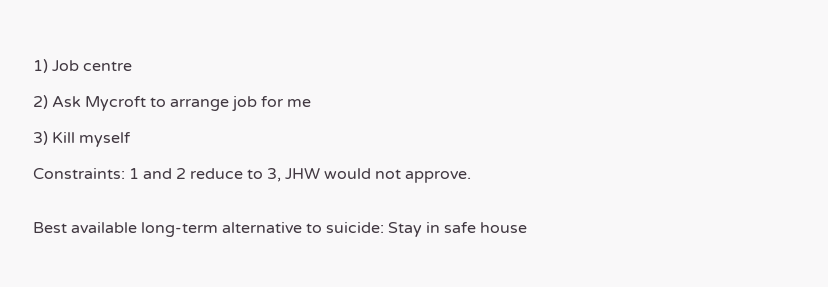1) Job centre

2) Ask Mycroft to arrange job for me

3) Kill myself

Constraints: 1 and 2 reduce to 3, JHW would not approve.


Best available long-term alternative to suicide: Stay in safe house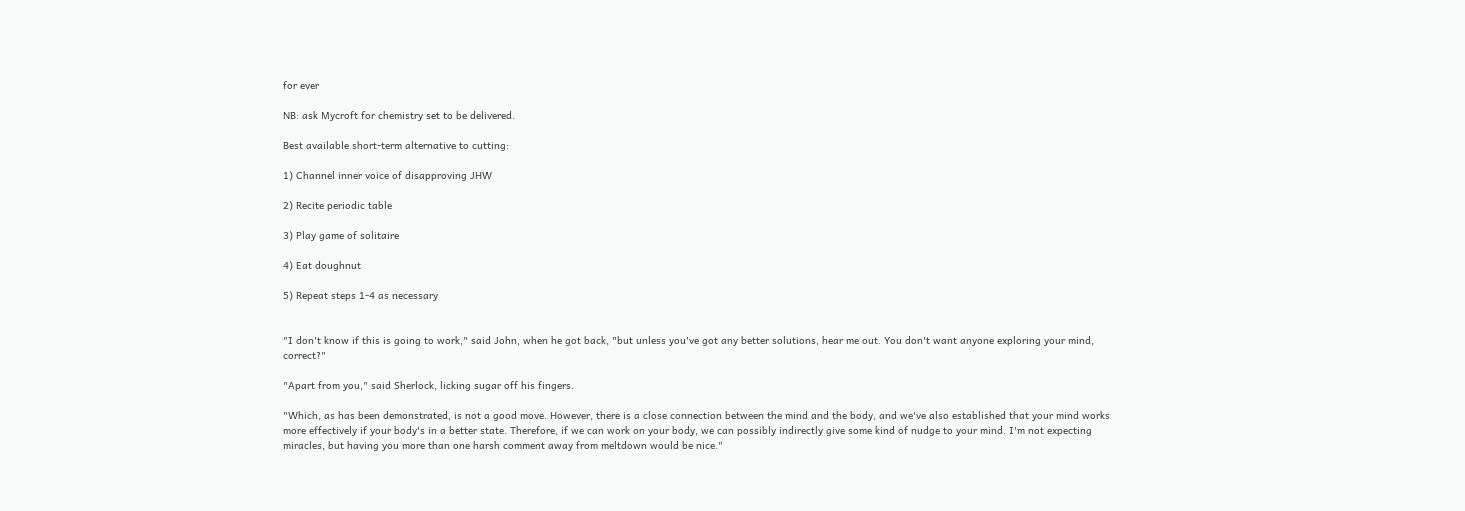for ever

NB: ask Mycroft for chemistry set to be delivered.

Best available short-term alternative to cutting:

1) Channel inner voice of disapproving JHW

2) Recite periodic table

3) Play game of solitaire

4) Eat doughnut

5) Repeat steps 1-4 as necessary


"I don't know if this is going to work," said John, when he got back, "but unless you've got any better solutions, hear me out. You don't want anyone exploring your mind, correct?"

"Apart from you," said Sherlock, licking sugar off his fingers.

"Which, as has been demonstrated, is not a good move. However, there is a close connection between the mind and the body, and we've also established that your mind works more effectively if your body's in a better state. Therefore, if we can work on your body, we can possibly indirectly give some kind of nudge to your mind. I'm not expecting miracles, but having you more than one harsh comment away from meltdown would be nice."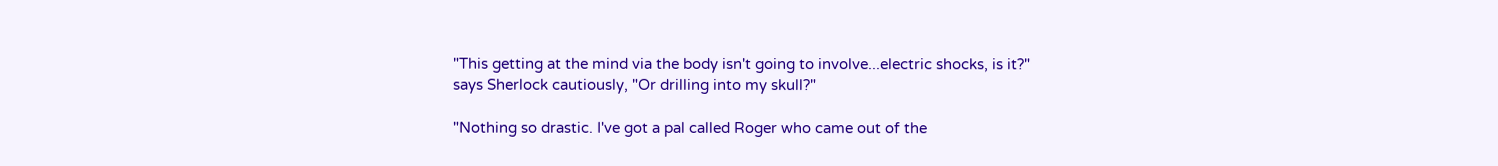"This getting at the mind via the body isn't going to involve...electric shocks, is it?" says Sherlock cautiously, "Or drilling into my skull?"

"Nothing so drastic. I've got a pal called Roger who came out of the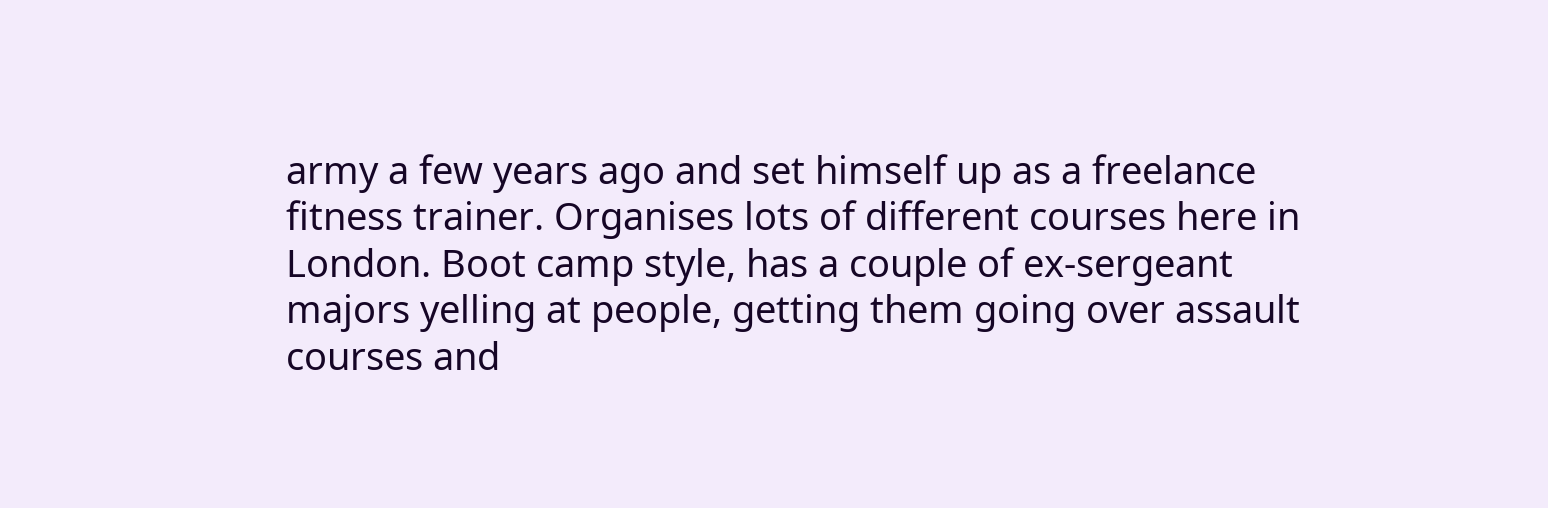army a few years ago and set himself up as a freelance fitness trainer. Organises lots of different courses here in London. Boot camp style, has a couple of ex-sergeant majors yelling at people, getting them going over assault courses and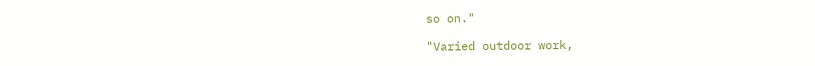so on."

"Varied outdoor work,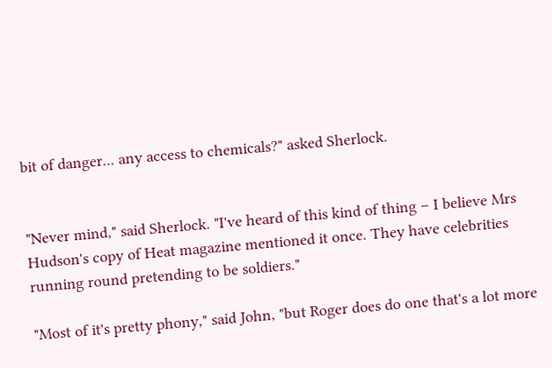bit of danger... any access to chemicals?" asked Sherlock.


"Never mind," said Sherlock. "I've heard of this kind of thing – I believe Mrs Hudson's copy of Heat magazine mentioned it once. They have celebrities running round pretending to be soldiers."

"Most of it's pretty phony," said John, "but Roger does do one that's a lot more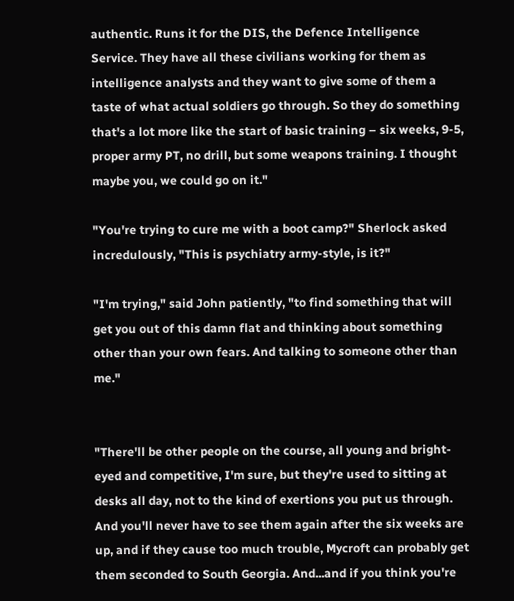authentic. Runs it for the DIS, the Defence Intelligence Service. They have all these civilians working for them as intelligence analysts and they want to give some of them a taste of what actual soldiers go through. So they do something that's a lot more like the start of basic training – six weeks, 9-5, proper army PT, no drill, but some weapons training. I thought maybe you, we could go on it."

"You're trying to cure me with a boot camp?" Sherlock asked incredulously, "This is psychiatry army-style, is it?"

"I'm trying," said John patiently, "to find something that will get you out of this damn flat and thinking about something other than your own fears. And talking to someone other than me."


"There'll be other people on the course, all young and bright-eyed and competitive, I'm sure, but they're used to sitting at desks all day, not to the kind of exertions you put us through. And you'll never have to see them again after the six weeks are up, and if they cause too much trouble, Mycroft can probably get them seconded to South Georgia. And...and if you think you're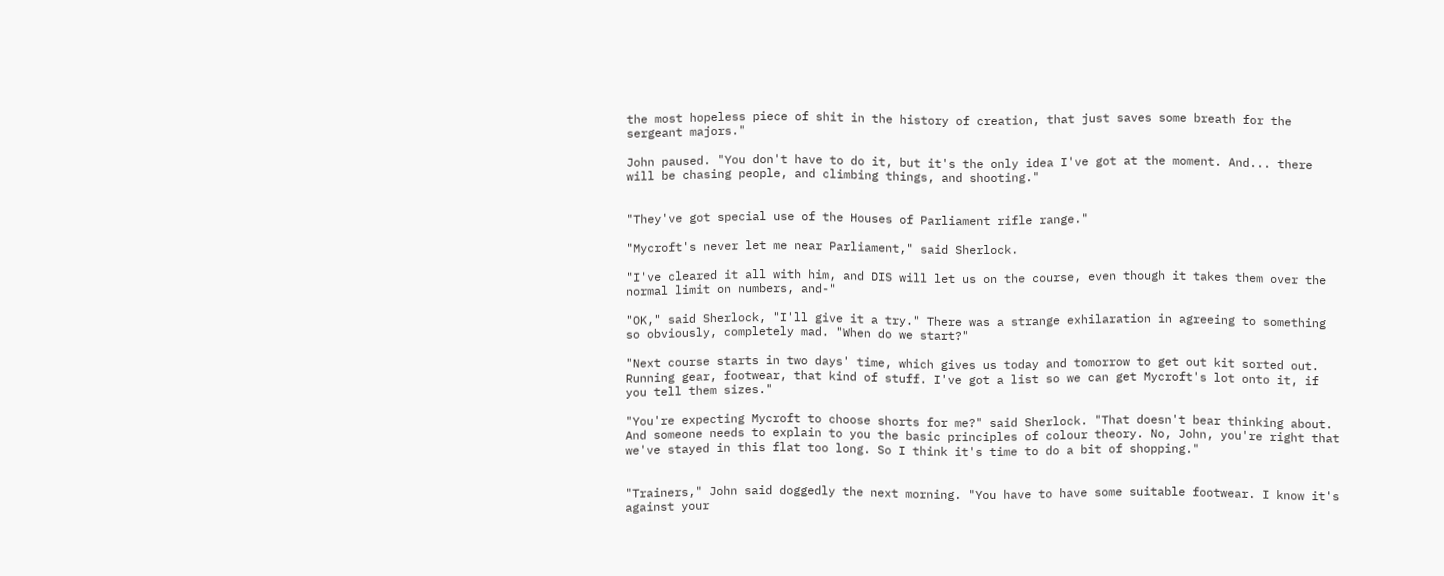the most hopeless piece of shit in the history of creation, that just saves some breath for the sergeant majors."

John paused. "You don't have to do it, but it's the only idea I've got at the moment. And... there will be chasing people, and climbing things, and shooting."


"They've got special use of the Houses of Parliament rifle range."

"Mycroft's never let me near Parliament," said Sherlock.

"I've cleared it all with him, and DIS will let us on the course, even though it takes them over the normal limit on numbers, and-"

"OK," said Sherlock, "I'll give it a try." There was a strange exhilaration in agreeing to something so obviously, completely mad. "When do we start?"

"Next course starts in two days' time, which gives us today and tomorrow to get out kit sorted out. Running gear, footwear, that kind of stuff. I've got a list so we can get Mycroft's lot onto it, if you tell them sizes."

"You're expecting Mycroft to choose shorts for me?" said Sherlock. "That doesn't bear thinking about. And someone needs to explain to you the basic principles of colour theory. No, John, you're right that we've stayed in this flat too long. So I think it's time to do a bit of shopping."


"Trainers," John said doggedly the next morning. "You have to have some suitable footwear. I know it's against your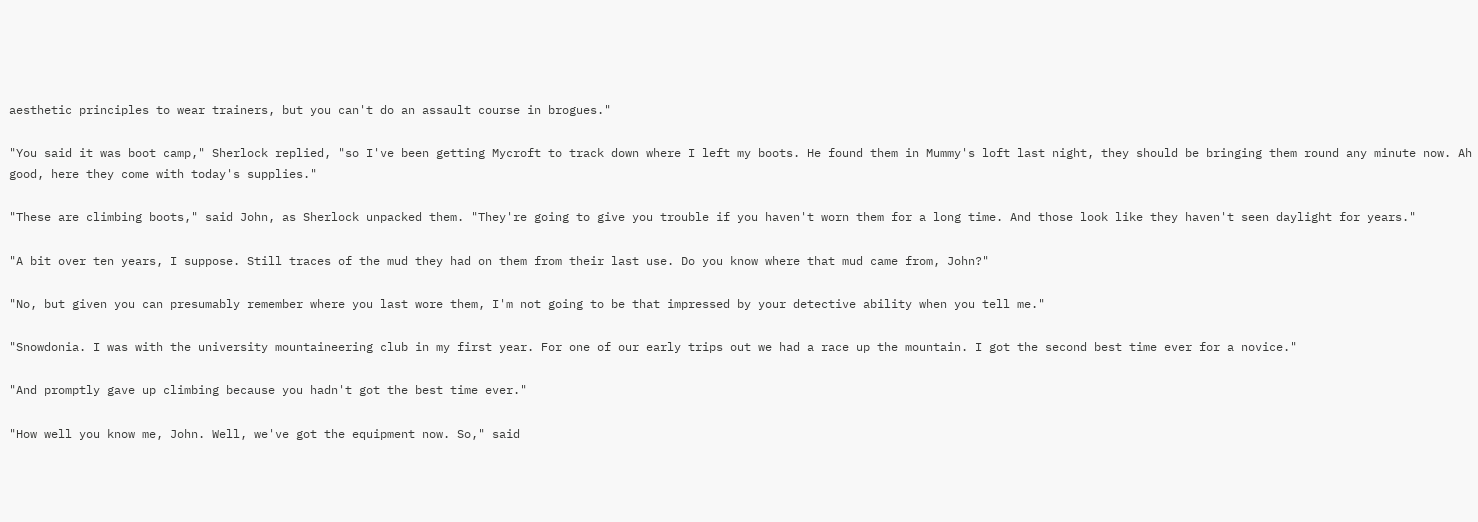aesthetic principles to wear trainers, but you can't do an assault course in brogues."

"You said it was boot camp," Sherlock replied, "so I've been getting Mycroft to track down where I left my boots. He found them in Mummy's loft last night, they should be bringing them round any minute now. Ah good, here they come with today's supplies."

"These are climbing boots," said John, as Sherlock unpacked them. "They're going to give you trouble if you haven't worn them for a long time. And those look like they haven't seen daylight for years."

"A bit over ten years, I suppose. Still traces of the mud they had on them from their last use. Do you know where that mud came from, John?"

"No, but given you can presumably remember where you last wore them, I'm not going to be that impressed by your detective ability when you tell me."

"Snowdonia. I was with the university mountaineering club in my first year. For one of our early trips out we had a race up the mountain. I got the second best time ever for a novice."

"And promptly gave up climbing because you hadn't got the best time ever."

"How well you know me, John. Well, we've got the equipment now. So," said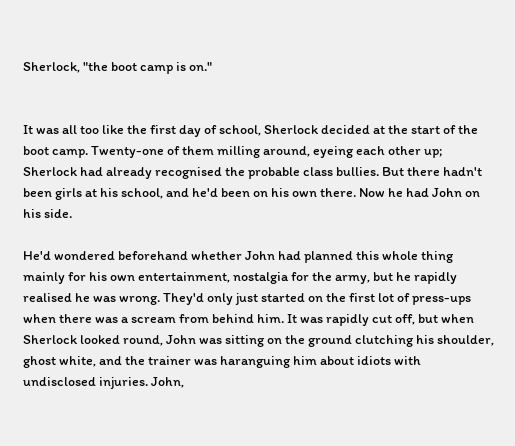Sherlock, "the boot camp is on."


It was all too like the first day of school, Sherlock decided at the start of the boot camp. Twenty-one of them milling around, eyeing each other up; Sherlock had already recognised the probable class bullies. But there hadn't been girls at his school, and he'd been on his own there. Now he had John on his side.

He'd wondered beforehand whether John had planned this whole thing mainly for his own entertainment, nostalgia for the army, but he rapidly realised he was wrong. They'd only just started on the first lot of press-ups when there was a scream from behind him. It was rapidly cut off, but when Sherlock looked round, John was sitting on the ground clutching his shoulder, ghost white, and the trainer was haranguing him about idiots with undisclosed injuries. John,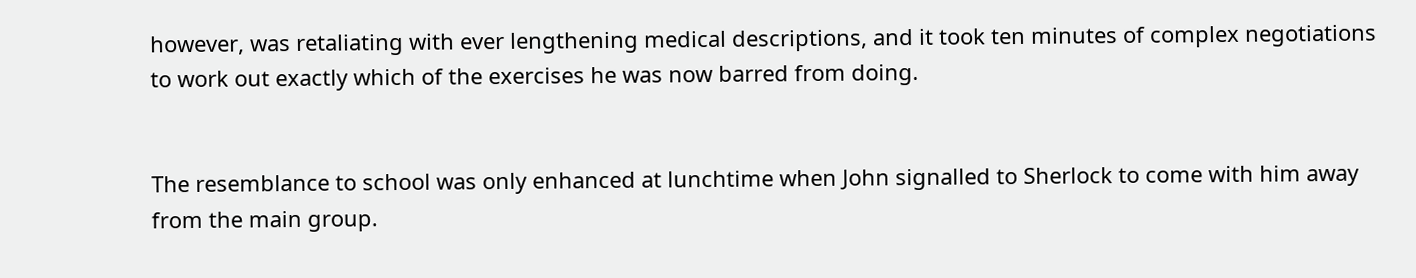however, was retaliating with ever lengthening medical descriptions, and it took ten minutes of complex negotiations to work out exactly which of the exercises he was now barred from doing.


The resemblance to school was only enhanced at lunchtime when John signalled to Sherlock to come with him away from the main group.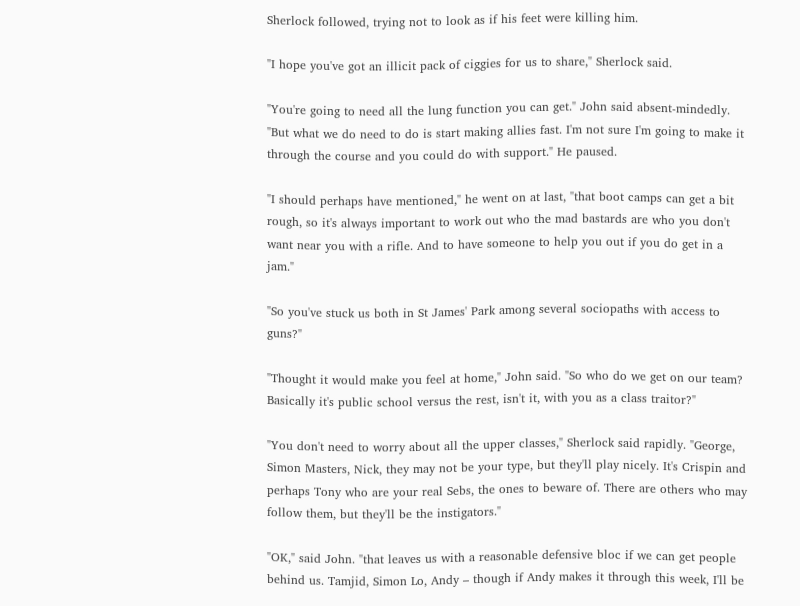Sherlock followed, trying not to look as if his feet were killing him.

"I hope you've got an illicit pack of ciggies for us to share," Sherlock said.

"You're going to need all the lung function you can get." John said absent-mindedly. "But what we do need to do is start making allies fast. I'm not sure I'm going to make it through the course and you could do with support." He paused.

"I should perhaps have mentioned," he went on at last, "that boot camps can get a bit rough, so it's always important to work out who the mad bastards are who you don't want near you with a rifle. And to have someone to help you out if you do get in a jam."

"So you've stuck us both in St James' Park among several sociopaths with access to guns?"

"Thought it would make you feel at home," John said. "So who do we get on our team? Basically it's public school versus the rest, isn't it, with you as a class traitor?"

"You don't need to worry about all the upper classes," Sherlock said rapidly. "George, Simon Masters, Nick, they may not be your type, but they'll play nicely. It's Crispin and perhaps Tony who are your real Sebs, the ones to beware of. There are others who may follow them, but they'll be the instigators."

"OK," said John. "that leaves us with a reasonable defensive bloc if we can get people behind us. Tamjid, Simon Lo, Andy – though if Andy makes it through this week, I'll be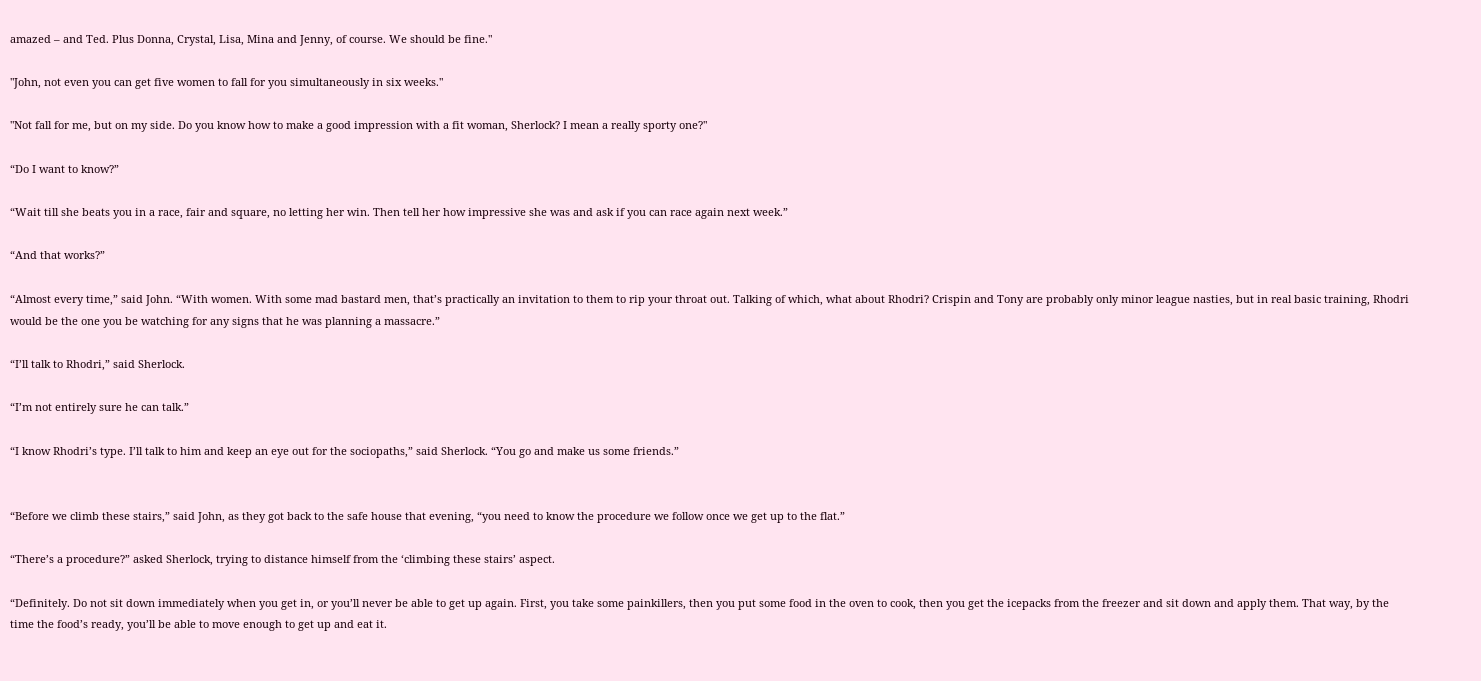amazed – and Ted. Plus Donna, Crystal, Lisa, Mina and Jenny, of course. We should be fine."

"John, not even you can get five women to fall for you simultaneously in six weeks."

"Not fall for me, but on my side. Do you know how to make a good impression with a fit woman, Sherlock? I mean a really sporty one?"

“Do I want to know?”

“Wait till she beats you in a race, fair and square, no letting her win. Then tell her how impressive she was and ask if you can race again next week.”

“And that works?”

“Almost every time,” said John. “With women. With some mad bastard men, that’s practically an invitation to them to rip your throat out. Talking of which, what about Rhodri? Crispin and Tony are probably only minor league nasties, but in real basic training, Rhodri would be the one you be watching for any signs that he was planning a massacre.”

“I’ll talk to Rhodri,” said Sherlock.

“I’m not entirely sure he can talk.”

“I know Rhodri’s type. I’ll talk to him and keep an eye out for the sociopaths,” said Sherlock. “You go and make us some friends.”


“Before we climb these stairs,” said John, as they got back to the safe house that evening, “you need to know the procedure we follow once we get up to the flat.”

“There’s a procedure?” asked Sherlock, trying to distance himself from the ‘climbing these stairs’ aspect.

“Definitely. Do not sit down immediately when you get in, or you’ll never be able to get up again. First, you take some painkillers, then you put some food in the oven to cook, then you get the icepacks from the freezer and sit down and apply them. That way, by the time the food’s ready, you’ll be able to move enough to get up and eat it.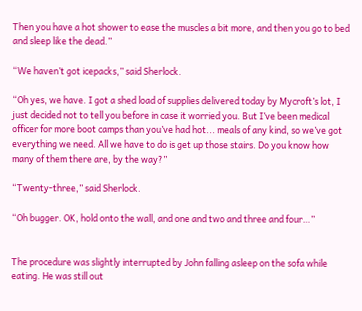Then you have a hot shower to ease the muscles a bit more, and then you go to bed and sleep like the dead.”

“We haven’t got icepacks,” said Sherlock.

“Oh yes, we have. I got a shed load of supplies delivered today by Mycroft’s lot, I just decided not to tell you before in case it worried you. But I’ve been medical officer for more boot camps than you’ve had hot... meals of any kind, so we’ve got everything we need. All we have to do is get up those stairs. Do you know how many of them there are, by the way?”

“Twenty-three,” said Sherlock.

“Oh bugger. OK, hold onto the wall, and one and two and three and four…”


The procedure was slightly interrupted by John falling asleep on the sofa while eating. He was still out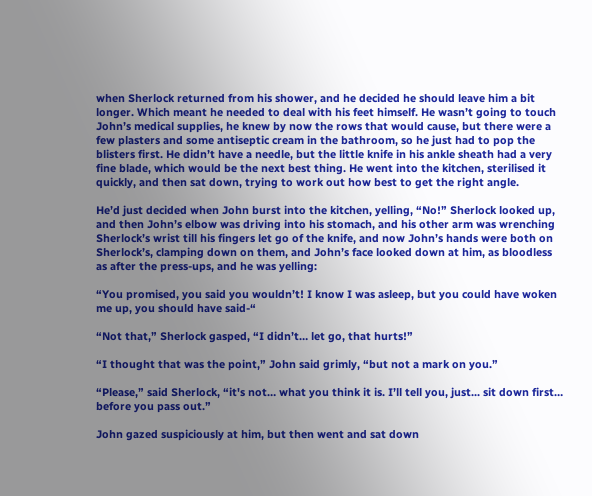when Sherlock returned from his shower, and he decided he should leave him a bit longer. Which meant he needed to deal with his feet himself. He wasn’t going to touch John’s medical supplies, he knew by now the rows that would cause, but there were a few plasters and some antiseptic cream in the bathroom, so he just had to pop the blisters first. He didn’t have a needle, but the little knife in his ankle sheath had a very fine blade, which would be the next best thing. He went into the kitchen, sterilised it quickly, and then sat down, trying to work out how best to get the right angle.

He’d just decided when John burst into the kitchen, yelling, “No!” Sherlock looked up, and then John’s elbow was driving into his stomach, and his other arm was wrenching Sherlock’s wrist till his fingers let go of the knife, and now John’s hands were both on Sherlock’s, clamping down on them, and John’s face looked down at him, as bloodless as after the press-ups, and he was yelling:

“You promised, you said you wouldn’t! I know I was asleep, but you could have woken me up, you should have said-“

“Not that,” Sherlock gasped, “I didn’t… let go, that hurts!”

“I thought that was the point,” John said grimly, “but not a mark on you.”

“Please,” said Sherlock, “it's not… what you think it is. I’ll tell you, just... sit down first… before you pass out.”

John gazed suspiciously at him, but then went and sat down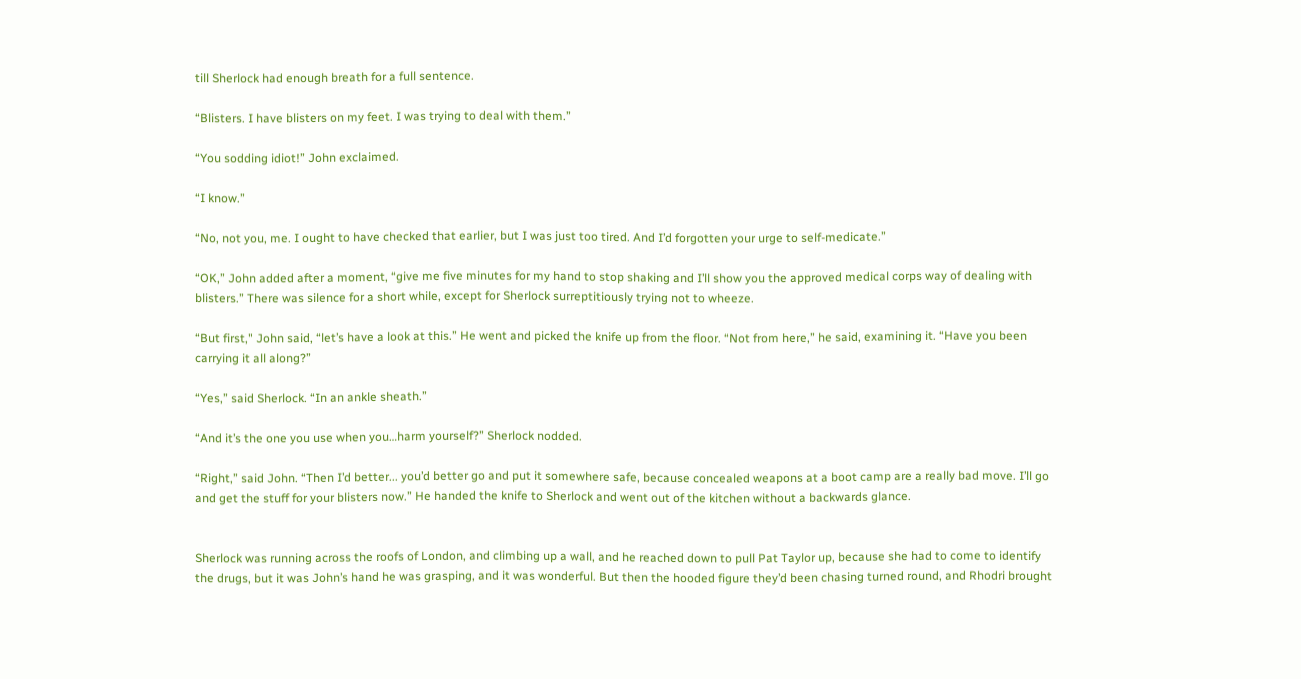till Sherlock had enough breath for a full sentence.

“Blisters. I have blisters on my feet. I was trying to deal with them.”

“You sodding idiot!” John exclaimed.

“I know.”

“No, not you, me. I ought to have checked that earlier, but I was just too tired. And I’d forgotten your urge to self-medicate.”

“OK,” John added after a moment, “give me five minutes for my hand to stop shaking and I’ll show you the approved medical corps way of dealing with blisters.” There was silence for a short while, except for Sherlock surreptitiously trying not to wheeze.

“But first," John said, “let’s have a look at this.” He went and picked the knife up from the floor. “Not from here,” he said, examining it. “Have you been carrying it all along?”

“Yes,” said Sherlock. “In an ankle sheath.”

“And it’s the one you use when you…harm yourself?” Sherlock nodded.

“Right,” said John. “Then I’d better... you’d better go and put it somewhere safe, because concealed weapons at a boot camp are a really bad move. I’ll go and get the stuff for your blisters now.” He handed the knife to Sherlock and went out of the kitchen without a backwards glance.


Sherlock was running across the roofs of London, and climbing up a wall, and he reached down to pull Pat Taylor up, because she had to come to identify the drugs, but it was John’s hand he was grasping, and it was wonderful. But then the hooded figure they’d been chasing turned round, and Rhodri brought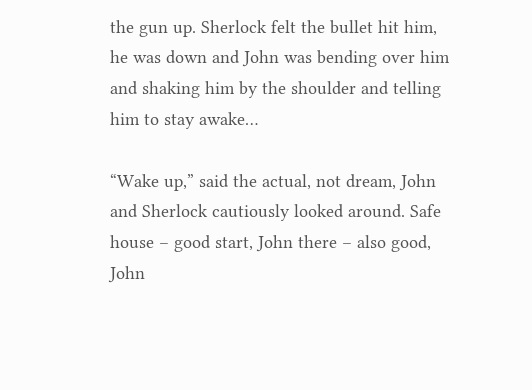the gun up. Sherlock felt the bullet hit him, he was down and John was bending over him and shaking him by the shoulder and telling him to stay awake…

“Wake up,” said the actual, not dream, John and Sherlock cautiously looked around. Safe house – good start, John there – also good, John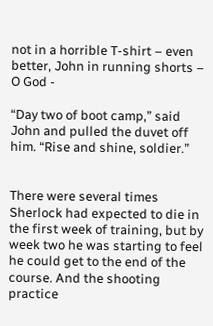not in a horrible T-shirt – even better, John in running shorts – O God -

“Day two of boot camp,” said John and pulled the duvet off him. “Rise and shine, soldier.”


There were several times Sherlock had expected to die in the first week of training, but by week two he was starting to feel he could get to the end of the course. And the shooting practice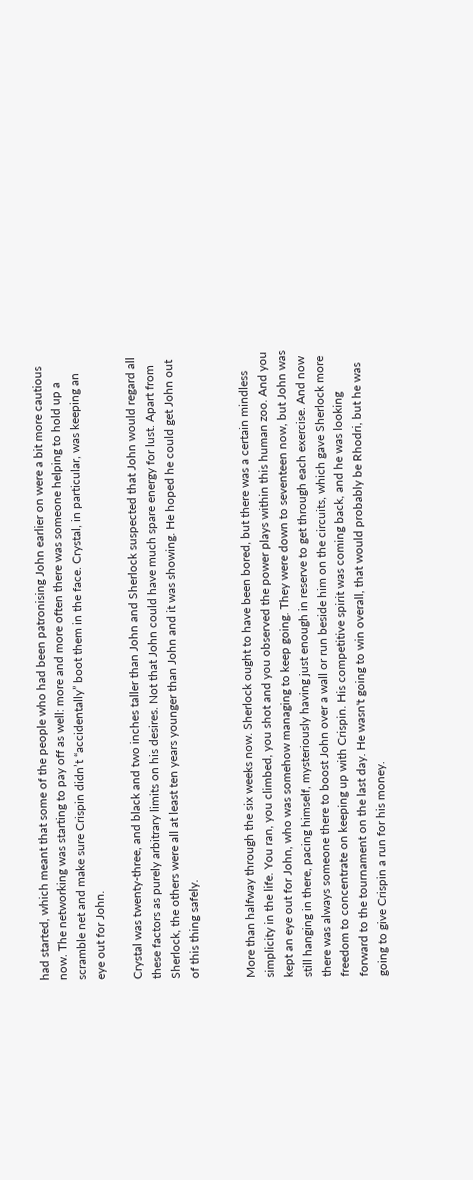had started, which meant that some of the people who had been patronising John earlier on were a bit more cautious now. The networking was starting to pay off as well: more and more often there was someone helping to hold up a scramble net and make sure Crispin didn’t “accidentally” boot them in the face. Crystal, in particular, was keeping an eye out for John.

Crystal was twenty-three, and black and two inches taller than John and Sherlock suspected that John would regard all these factors as purely arbitrary limits on his desires. Not that John could have much spare energy for lust. Apart from Sherlock, the others were all at least ten years younger than John and it was showing. He hoped he could get John out of this thing safely.


More than halfway through the six weeks now. Sherlock ought to have been bored, but there was a certain mindless simplicity in the life. You ran, you climbed, you shot and you observed the power plays within this human zoo. And you kept an eye out for John, who was somehow managing to keep going. They were down to seventeen now, but John was still hanging in there, pacing himself, mysteriously having just enough in reserve to get through each exercise. And now there was always someone there to boost John over a wall or run beside him on the circuits, which gave Sherlock more freedom to concentrate on keeping up with Crispin. His competitive spirit was coming back, and he was looking forward to the tournament on the last day. He wasn't going to win overall, that would probably be Rhodri, but he was going to give Crispin a run for his money.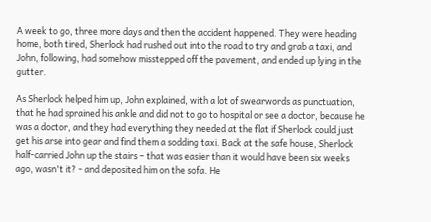A week to go, three more days and then the accident happened. They were heading home, both tired, Sherlock had rushed out into the road to try and grab a taxi, and John, following, had somehow misstepped off the pavement, and ended up lying in the gutter.

As Sherlock helped him up, John explained, with a lot of swearwords as punctuation, that he had sprained his ankle and did not to go to hospital or see a doctor, because he was a doctor, and they had everything they needed at the flat if Sherlock could just get his arse into gear and find them a sodding taxi. Back at the safe house, Sherlock half-carried John up the stairs – that was easier than it would have been six weeks ago, wasn't it? - and deposited him on the sofa. He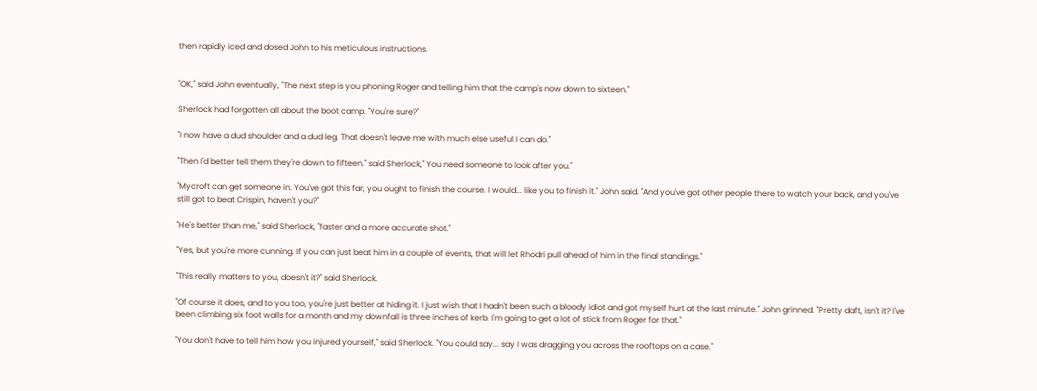then rapidly iced and dosed John to his meticulous instructions.


"OK," said John eventually, "The next step is you phoning Roger and telling him that the camp's now down to sixteen."

Sherlock had forgotten all about the boot camp. "You're sure?"

"I now have a dud shoulder and a dud leg. That doesn't leave me with much else useful I can do."

"Then I'd better tell them they're down to fifteen." said Sherlock," You need someone to look after you."

"Mycroft can get someone in. You've got this far, you ought to finish the course. I would... like you to finish it." John said. "And you've got other people there to watch your back, and you've still got to beat Crispin, haven't you?"

"He's better than me," said Sherlock, "faster and a more accurate shot."

"Yes, but you're more cunning. If you can just beat him in a couple of events, that will let Rhodri pull ahead of him in the final standings."

"This really matters to you, doesn't it?" said Sherlock.

"Of course it does, and to you too, you're just better at hiding it. I just wish that I hadn't been such a bloody idiot and got myself hurt at the last minute." John grinned. "Pretty daft, isn't it? I've been climbing six foot walls for a month and my downfall is three inches of kerb. I'm going to get a lot of stick from Roger for that."

"You don't have to tell him how you injured yourself," said Sherlock. "You could say... say I was dragging you across the rooftops on a case."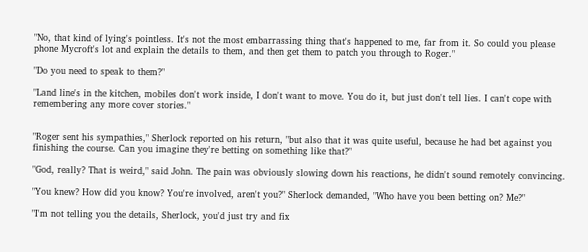"No, that kind of lying's pointless. It's not the most embarrassing thing that's happened to me, far from it. So could you please phone Mycroft's lot and explain the details to them, and then get them to patch you through to Roger."

"Do you need to speak to them?"

"Land line's in the kitchen, mobiles don't work inside, I don't want to move. You do it, but just don't tell lies. I can't cope with remembering any more cover stories."


"Roger sent his sympathies," Sherlock reported on his return, "but also that it was quite useful, because he had bet against you finishing the course. Can you imagine they're betting on something like that?"

"God, really? That is weird," said John. The pain was obviously slowing down his reactions, he didn't sound remotely convincing.

"You knew? How did you know? You're involved, aren't you?" Sherlock demanded, "Who have you been betting on? Me?"

"I'm not telling you the details, Sherlock, you'd just try and fix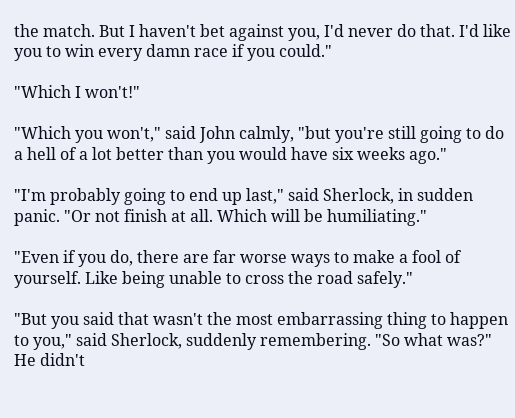the match. But I haven't bet against you, I'd never do that. I'd like you to win every damn race if you could."

"Which I won't!"

"Which you won't," said John calmly, "but you're still going to do a hell of a lot better than you would have six weeks ago."

"I'm probably going to end up last," said Sherlock, in sudden panic. "Or not finish at all. Which will be humiliating."

"Even if you do, there are far worse ways to make a fool of yourself. Like being unable to cross the road safely."

"But you said that wasn't the most embarrassing thing to happen to you," said Sherlock, suddenly remembering. "So what was?" He didn't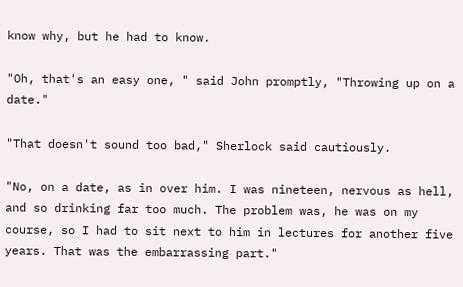know why, but he had to know.

"Oh, that's an easy one, " said John promptly, "Throwing up on a date."

"That doesn't sound too bad," Sherlock said cautiously.

"No, on a date, as in over him. I was nineteen, nervous as hell, and so drinking far too much. The problem was, he was on my course, so I had to sit next to him in lectures for another five years. That was the embarrassing part."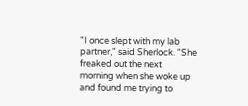"I once slept with my lab partner," said Sherlock. "She freaked out the next morning when she woke up and found me trying to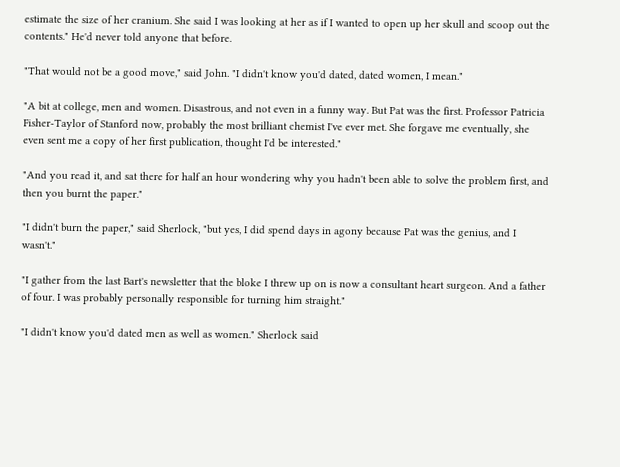estimate the size of her cranium. She said I was looking at her as if I wanted to open up her skull and scoop out the contents." He'd never told anyone that before.

"That would not be a good move," said John. "I didn't know you'd dated, dated women, I mean."

"A bit at college, men and women. Disastrous, and not even in a funny way. But Pat was the first. Professor Patricia Fisher-Taylor of Stanford now, probably the most brilliant chemist I've ever met. She forgave me eventually, she even sent me a copy of her first publication, thought I'd be interested."

"And you read it, and sat there for half an hour wondering why you hadn't been able to solve the problem first, and then you burnt the paper."

"I didn't burn the paper," said Sherlock, "but yes, I did spend days in agony because Pat was the genius, and I wasn't."

"I gather from the last Bart's newsletter that the bloke I threw up on is now a consultant heart surgeon. And a father of four. I was probably personally responsible for turning him straight."

"I didn't know you'd dated men as well as women." Sherlock said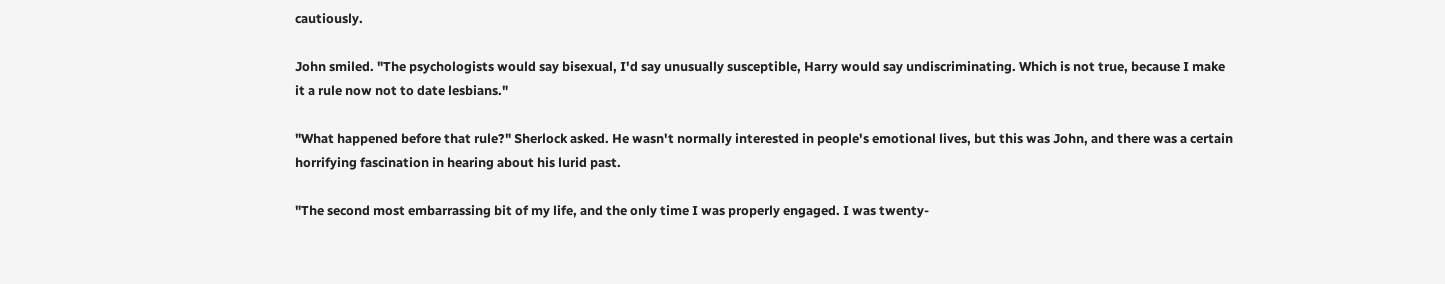cautiously.

John smiled. "The psychologists would say bisexual, I'd say unusually susceptible, Harry would say undiscriminating. Which is not true, because I make it a rule now not to date lesbians."

"What happened before that rule?" Sherlock asked. He wasn't normally interested in people's emotional lives, but this was John, and there was a certain horrifying fascination in hearing about his lurid past.

"The second most embarrassing bit of my life, and the only time I was properly engaged. I was twenty-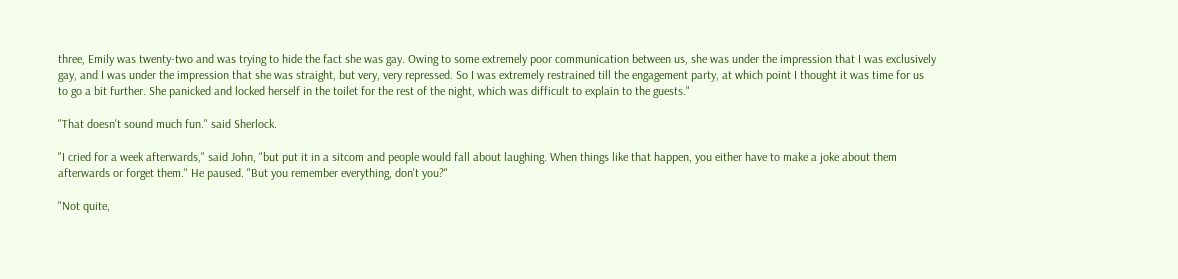three, Emily was twenty-two and was trying to hide the fact she was gay. Owing to some extremely poor communication between us, she was under the impression that I was exclusively gay, and I was under the impression that she was straight, but very, very repressed. So I was extremely restrained till the engagement party, at which point I thought it was time for us to go a bit further. She panicked and locked herself in the toilet for the rest of the night, which was difficult to explain to the guests."

"That doesn't sound much fun." said Sherlock.

"I cried for a week afterwards," said John, "but put it in a sitcom and people would fall about laughing. When things like that happen, you either have to make a joke about them afterwards or forget them." He paused. "But you remember everything, don't you?"

"Not quite,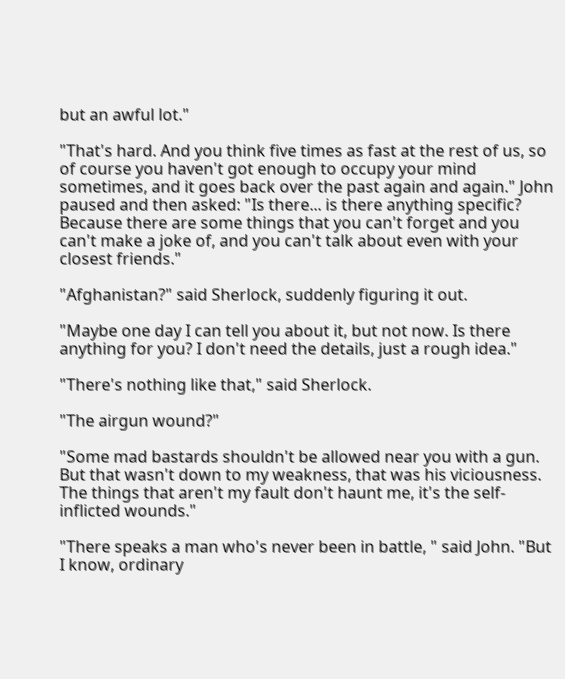but an awful lot."

"That's hard. And you think five times as fast at the rest of us, so of course you haven't got enough to occupy your mind sometimes, and it goes back over the past again and again." John paused and then asked: "Is there... is there anything specific? Because there are some things that you can't forget and you can't make a joke of, and you can't talk about even with your closest friends."

"Afghanistan?" said Sherlock, suddenly figuring it out.

"Maybe one day I can tell you about it, but not now. Is there anything for you? I don't need the details, just a rough idea."

"There's nothing like that," said Sherlock.

"The airgun wound?"

"Some mad bastards shouldn't be allowed near you with a gun. But that wasn't down to my weakness, that was his viciousness. The things that aren't my fault don't haunt me, it's the self-inflicted wounds."

"There speaks a man who's never been in battle, " said John. "But I know, ordinary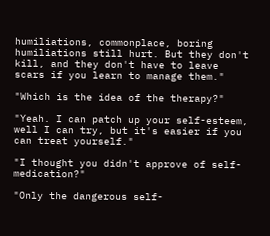humiliations, commonplace, boring humiliations still hurt. But they don't kill, and they don't have to leave scars if you learn to manage them."

"Which is the idea of the therapy?"

"Yeah. I can patch up your self-esteem, well I can try, but it's easier if you can treat yourself."

"I thought you didn't approve of self-medication?"

"Only the dangerous self-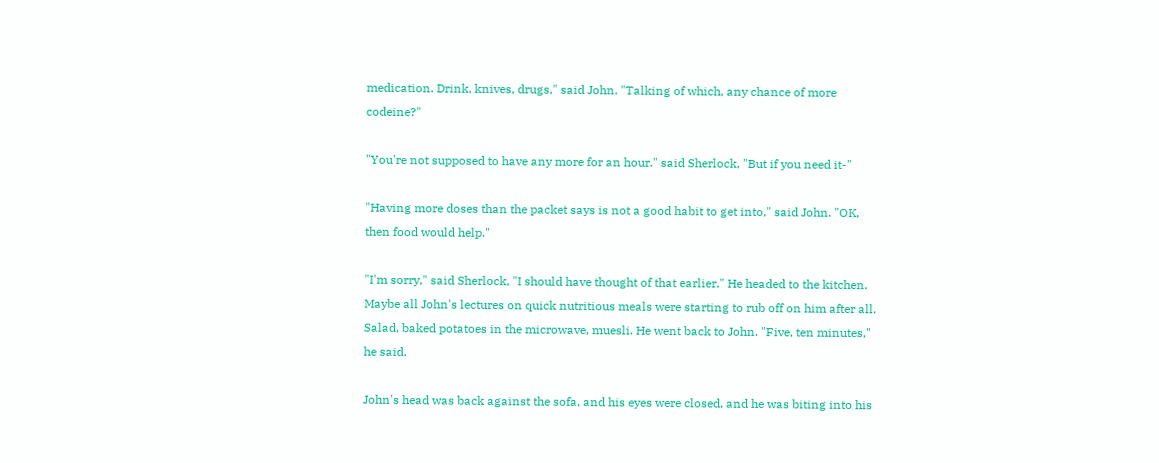medication. Drink, knives, drugs," said John. "Talking of which, any chance of more codeine?"

"You're not supposed to have any more for an hour." said Sherlock, "But if you need it-"

"Having more doses than the packet says is not a good habit to get into," said John. "OK, then food would help."

"I'm sorry," said Sherlock, "I should have thought of that earlier." He headed to the kitchen. Maybe all John's lectures on quick nutritious meals were starting to rub off on him after all. Salad, baked potatoes in the microwave, muesli. He went back to John. "Five, ten minutes," he said.

John's head was back against the sofa, and his eyes were closed, and he was biting into his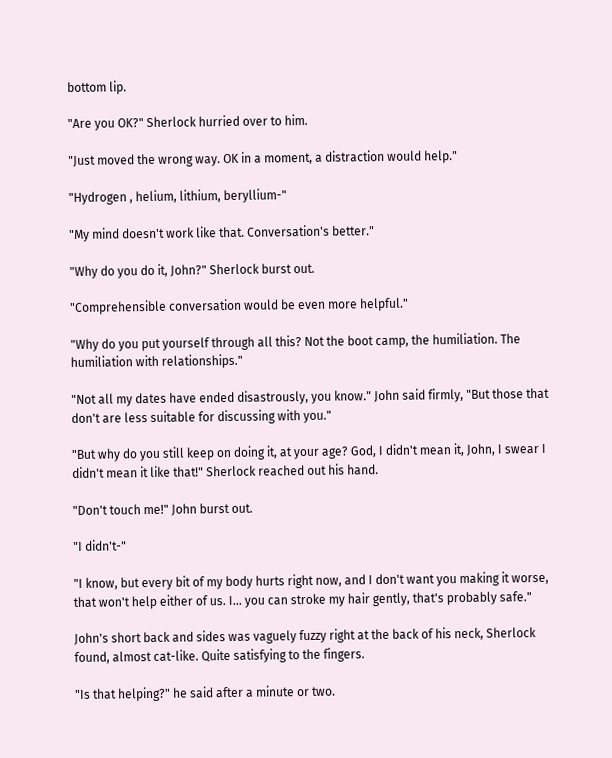bottom lip.

"Are you OK?" Sherlock hurried over to him.

"Just moved the wrong way. OK in a moment, a distraction would help."

"Hydrogen , helium, lithium, beryllium-"

"My mind doesn't work like that. Conversation's better."

"Why do you do it, John?" Sherlock burst out.

"Comprehensible conversation would be even more helpful."

"Why do you put yourself through all this? Not the boot camp, the humiliation. The humiliation with relationships."

"Not all my dates have ended disastrously, you know." John said firmly, "But those that don't are less suitable for discussing with you."

"But why do you still keep on doing it, at your age? God, I didn't mean it, John, I swear I didn't mean it like that!" Sherlock reached out his hand.

"Don't touch me!" John burst out.

"I didn't-"

"I know, but every bit of my body hurts right now, and I don't want you making it worse, that won't help either of us. I... you can stroke my hair gently, that's probably safe."

John's short back and sides was vaguely fuzzy right at the back of his neck, Sherlock found, almost cat-like. Quite satisfying to the fingers.

"Is that helping?" he said after a minute or two.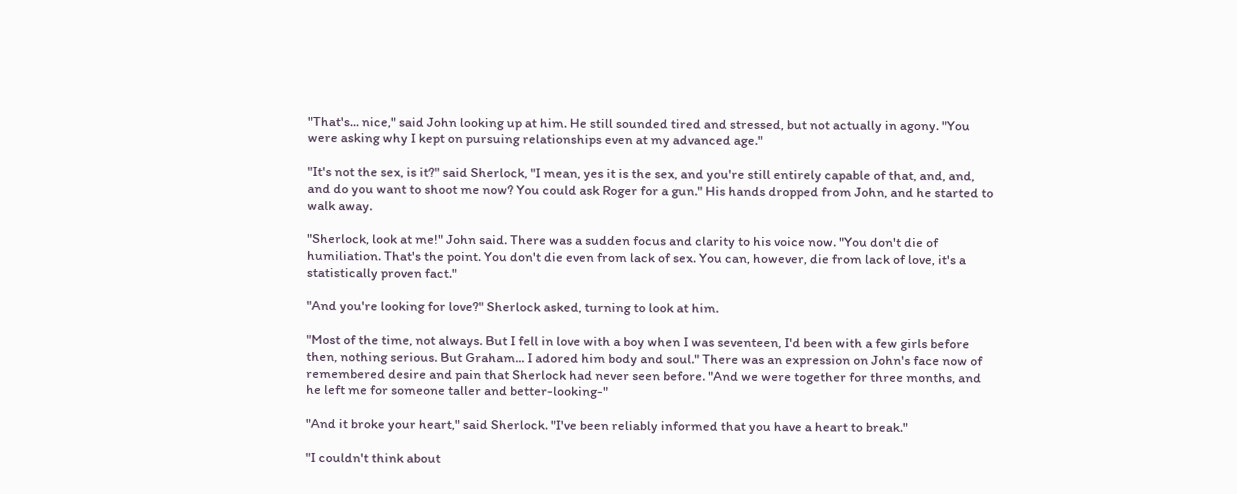"That's... nice," said John looking up at him. He still sounded tired and stressed, but not actually in agony. "You were asking why I kept on pursuing relationships even at my advanced age."

"It's not the sex, is it?" said Sherlock, "I mean, yes it is the sex, and you're still entirely capable of that, and, and, and do you want to shoot me now? You could ask Roger for a gun." His hands dropped from John, and he started to walk away.

"Sherlock, look at me!" John said. There was a sudden focus and clarity to his voice now. "You don't die of humiliation. That's the point. You don't die even from lack of sex. You can, however, die from lack of love, it's a statistically proven fact."

"And you're looking for love?" Sherlock asked, turning to look at him.

"Most of the time, not always. But I fell in love with a boy when I was seventeen, I'd been with a few girls before then, nothing serious. But Graham... I adored him body and soul." There was an expression on John's face now of remembered desire and pain that Sherlock had never seen before. "And we were together for three months, and he left me for someone taller and better-looking-"

"And it broke your heart," said Sherlock. "I've been reliably informed that you have a heart to break."

"I couldn't think about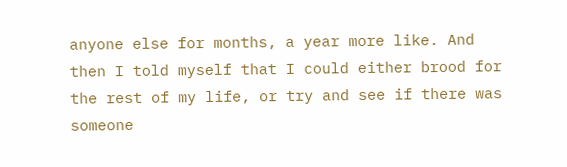anyone else for months, a year more like. And then I told myself that I could either brood for the rest of my life, or try and see if there was someone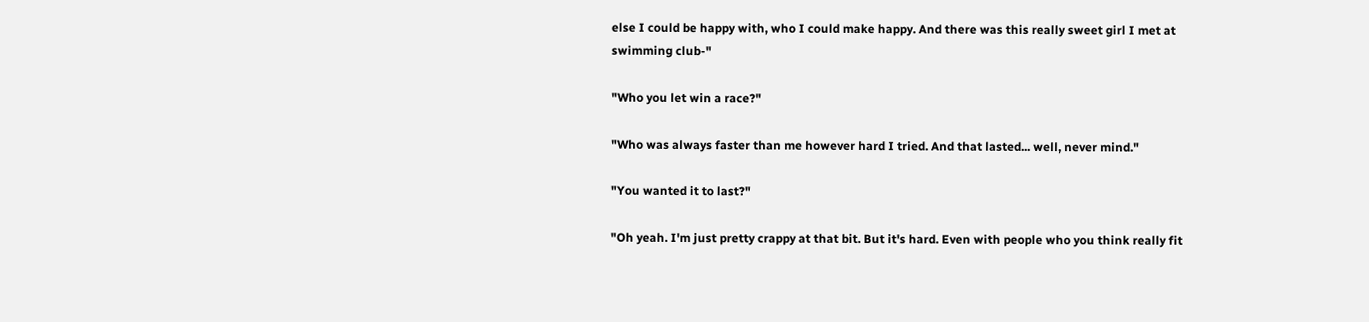else I could be happy with, who I could make happy. And there was this really sweet girl I met at swimming club-"

"Who you let win a race?"

"Who was always faster than me however hard I tried. And that lasted... well, never mind."

"You wanted it to last?"

"Oh yeah. I'm just pretty crappy at that bit. But it's hard. Even with people who you think really fit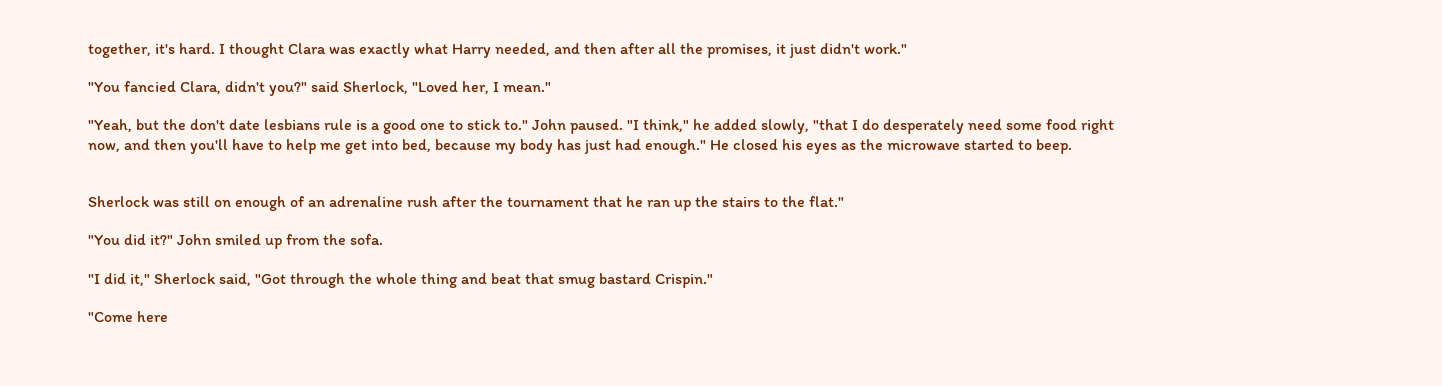together, it's hard. I thought Clara was exactly what Harry needed, and then after all the promises, it just didn't work."

"You fancied Clara, didn't you?" said Sherlock, "Loved her, I mean."

"Yeah, but the don't date lesbians rule is a good one to stick to." John paused. "I think," he added slowly, "that I do desperately need some food right now, and then you'll have to help me get into bed, because my body has just had enough." He closed his eyes as the microwave started to beep.


Sherlock was still on enough of an adrenaline rush after the tournament that he ran up the stairs to the flat."

"You did it?" John smiled up from the sofa.

"I did it," Sherlock said, "Got through the whole thing and beat that smug bastard Crispin."

"Come here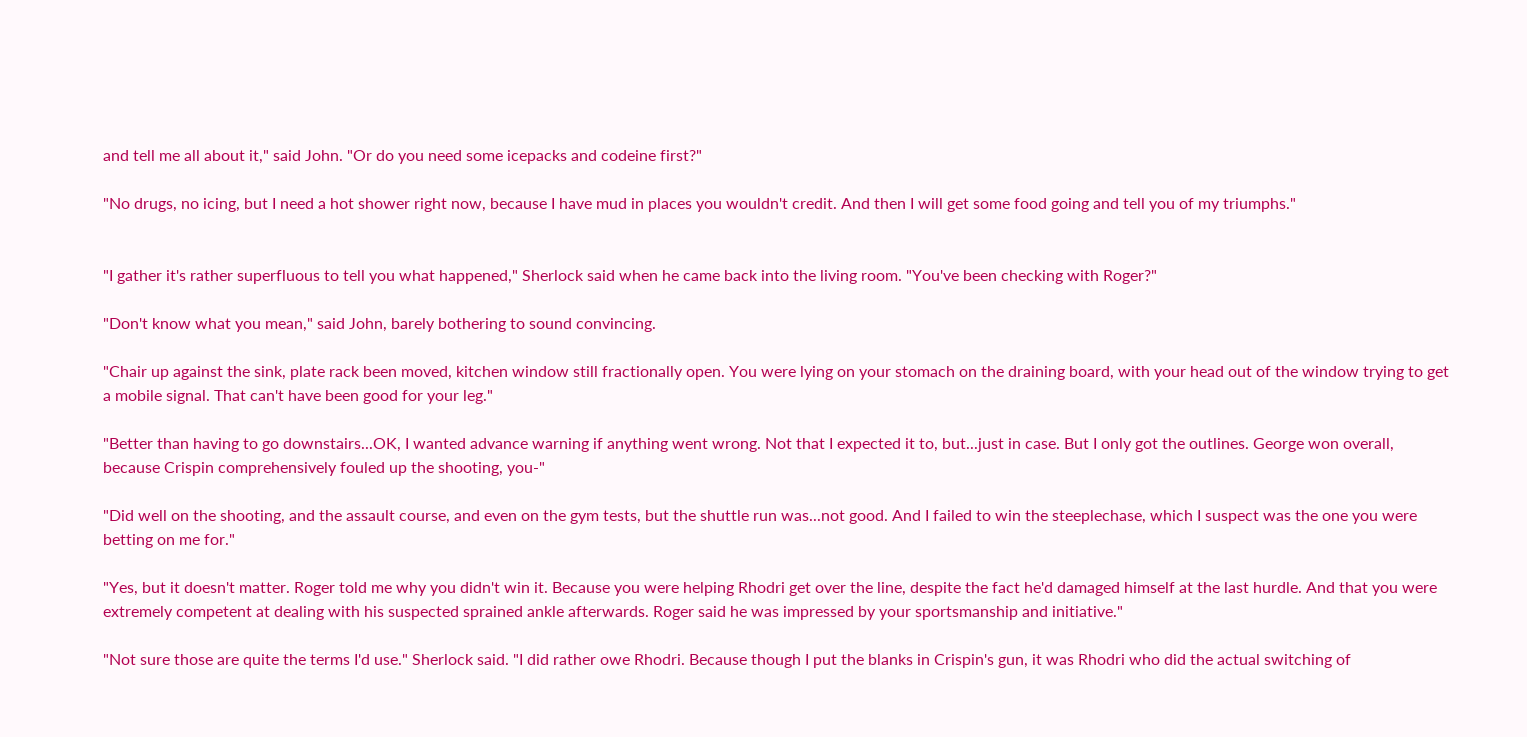and tell me all about it," said John. "Or do you need some icepacks and codeine first?"

"No drugs, no icing, but I need a hot shower right now, because I have mud in places you wouldn't credit. And then I will get some food going and tell you of my triumphs."


"I gather it's rather superfluous to tell you what happened," Sherlock said when he came back into the living room. "You've been checking with Roger?"

"Don't know what you mean," said John, barely bothering to sound convincing.

"Chair up against the sink, plate rack been moved, kitchen window still fractionally open. You were lying on your stomach on the draining board, with your head out of the window trying to get a mobile signal. That can't have been good for your leg."

"Better than having to go downstairs...OK, I wanted advance warning if anything went wrong. Not that I expected it to, but...just in case. But I only got the outlines. George won overall, because Crispin comprehensively fouled up the shooting, you-"

"Did well on the shooting, and the assault course, and even on the gym tests, but the shuttle run was...not good. And I failed to win the steeplechase, which I suspect was the one you were betting on me for."

"Yes, but it doesn't matter. Roger told me why you didn't win it. Because you were helping Rhodri get over the line, despite the fact he'd damaged himself at the last hurdle. And that you were extremely competent at dealing with his suspected sprained ankle afterwards. Roger said he was impressed by your sportsmanship and initiative."

"Not sure those are quite the terms I'd use." Sherlock said. "I did rather owe Rhodri. Because though I put the blanks in Crispin's gun, it was Rhodri who did the actual switching of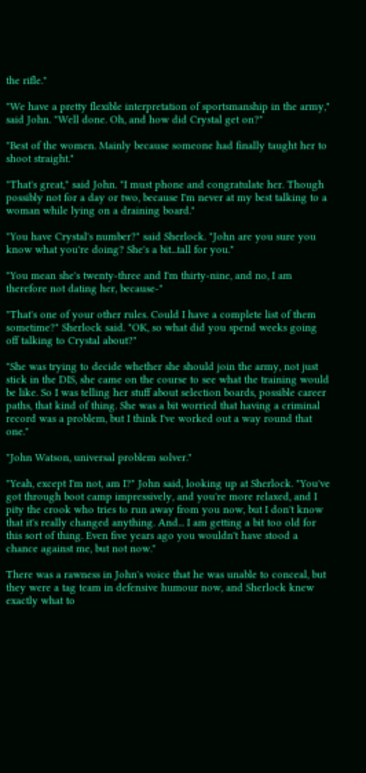the rifle."

"We have a pretty flexible interpretation of sportsmanship in the army," said John. "Well done. Oh, and how did Crystal get on?"

"Best of the women. Mainly because someone had finally taught her to shoot straight."

"That's great," said John. "I must phone and congratulate her. Though possibly not for a day or two, because I'm never at my best talking to a woman while lying on a draining board."

"You have Crystal's number?" said Sherlock. "John are you sure you know what you're doing? She's a bit...tall for you."

"You mean she's twenty-three and I'm thirty-nine, and no, I am therefore not dating her, because-"

"That's one of your other rules. Could I have a complete list of them sometime?" Sherlock said. "OK, so what did you spend weeks going off talking to Crystal about?"

"She was trying to decide whether she should join the army, not just stick in the DIS, she came on the course to see what the training would be like. So I was telling her stuff about selection boards, possible career paths, that kind of thing. She was a bit worried that having a criminal record was a problem, but I think I've worked out a way round that one."

"John Watson, universal problem solver."

"Yeah, except I'm not, am I?" John said, looking up at Sherlock. "You've got through boot camp impressively, and you're more relaxed, and I pity the crook who tries to run away from you now, but I don't know that it's really changed anything. And... I am getting a bit too old for this sort of thing. Even five years ago you wouldn't have stood a chance against me, but not now."

There was a rawness in John's voice that he was unable to conceal, but they were a tag team in defensive humour now, and Sherlock knew exactly what to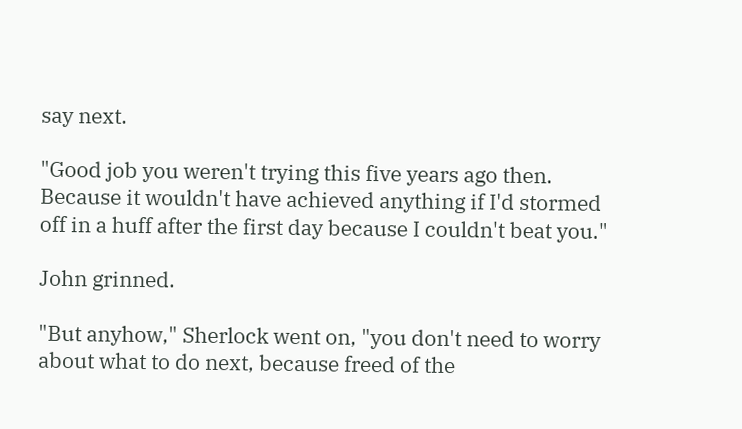say next.

"Good job you weren't trying this five years ago then. Because it wouldn't have achieved anything if I'd stormed off in a huff after the first day because I couldn't beat you."

John grinned.

"But anyhow," Sherlock went on, "you don't need to worry about what to do next, because freed of the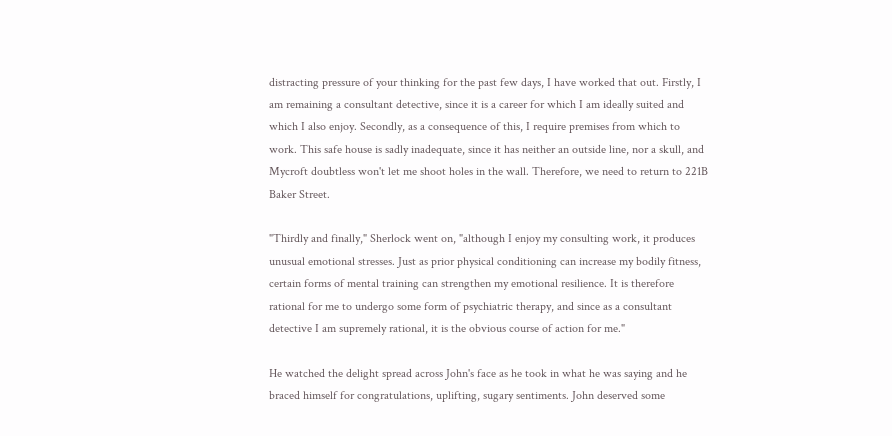distracting pressure of your thinking for the past few days, I have worked that out. Firstly, I am remaining a consultant detective, since it is a career for which I am ideally suited and which I also enjoy. Secondly, as a consequence of this, I require premises from which to work. This safe house is sadly inadequate, since it has neither an outside line, nor a skull, and Mycroft doubtless won't let me shoot holes in the wall. Therefore, we need to return to 221B Baker Street.

"Thirdly and finally," Sherlock went on, "although I enjoy my consulting work, it produces unusual emotional stresses. Just as prior physical conditioning can increase my bodily fitness, certain forms of mental training can strengthen my emotional resilience. It is therefore rational for me to undergo some form of psychiatric therapy, and since as a consultant detective I am supremely rational, it is the obvious course of action for me."

He watched the delight spread across John's face as he took in what he was saying and he braced himself for congratulations, uplifting, sugary sentiments. John deserved some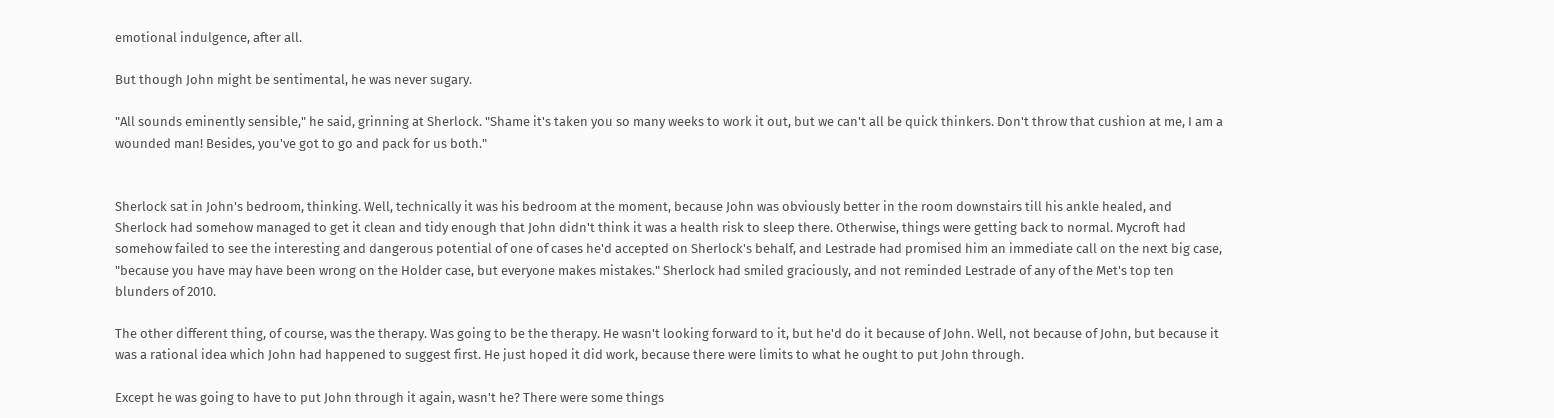emotional indulgence, after all.

But though John might be sentimental, he was never sugary.

"All sounds eminently sensible," he said, grinning at Sherlock. "Shame it's taken you so many weeks to work it out, but we can't all be quick thinkers. Don't throw that cushion at me, I am a wounded man! Besides, you've got to go and pack for us both."


Sherlock sat in John's bedroom, thinking. Well, technically it was his bedroom at the moment, because John was obviously better in the room downstairs till his ankle healed, and Sherlock had somehow managed to get it clean and tidy enough that John didn't think it was a health risk to sleep there. Otherwise, things were getting back to normal. Mycroft had somehow failed to see the interesting and dangerous potential of one of cases he'd accepted on Sherlock's behalf, and Lestrade had promised him an immediate call on the next big case, "because you have may have been wrong on the Holder case, but everyone makes mistakes." Sherlock had smiled graciously, and not reminded Lestrade of any of the Met's top ten blunders of 2010.

The other different thing, of course, was the therapy. Was going to be the therapy. He wasn't looking forward to it, but he'd do it because of John. Well, not because of John, but because it was a rational idea which John had happened to suggest first. He just hoped it did work, because there were limits to what he ought to put John through.

Except he was going to have to put John through it again, wasn't he? There were some things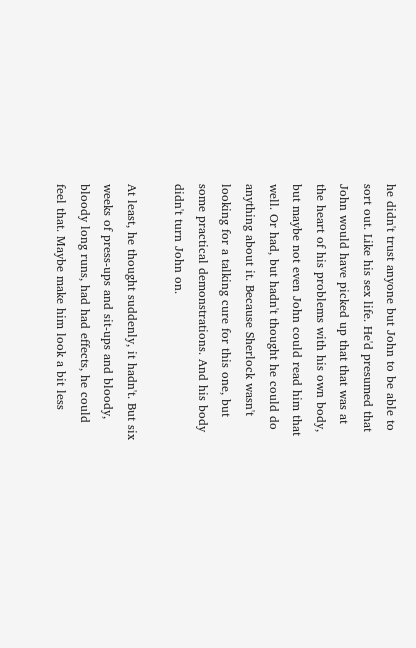he didn't trust anyone but John to be able to sort out. Like his sex life. He'd presumed that John would have picked up that that was at the heart of his problems with his own body, but maybe not even John could read him that well. Or had, but hadn't thought he could do anything about it. Because Sherlock wasn't looking for a talking cure for this one, but some practical demonstrations. And his body didn't turn John on.

At least, he thought suddenly, it hadn't. But six weeks of press-ups and sit-ups and bloody, bloody long runs, had had effects, he could feel that. Maybe make him look a bit less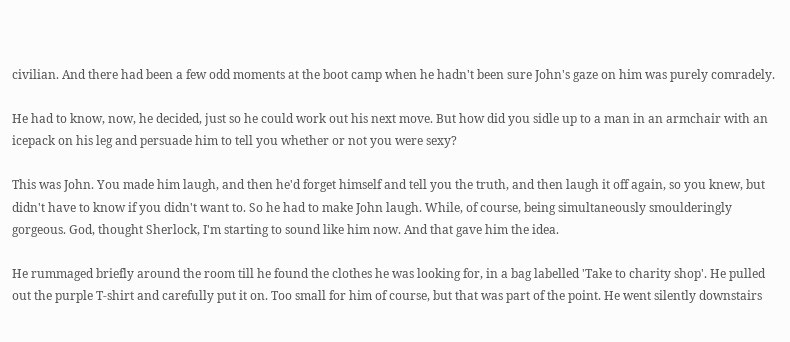civilian. And there had been a few odd moments at the boot camp when he hadn't been sure John's gaze on him was purely comradely.

He had to know, now, he decided, just so he could work out his next move. But how did you sidle up to a man in an armchair with an icepack on his leg and persuade him to tell you whether or not you were sexy?

This was John. You made him laugh, and then he'd forget himself and tell you the truth, and then laugh it off again, so you knew, but didn't have to know if you didn't want to. So he had to make John laugh. While, of course, being simultaneously smoulderingly gorgeous. God, thought Sherlock, I'm starting to sound like him now. And that gave him the idea.

He rummaged briefly around the room till he found the clothes he was looking for, in a bag labelled 'Take to charity shop'. He pulled out the purple T-shirt and carefully put it on. Too small for him of course, but that was part of the point. He went silently downstairs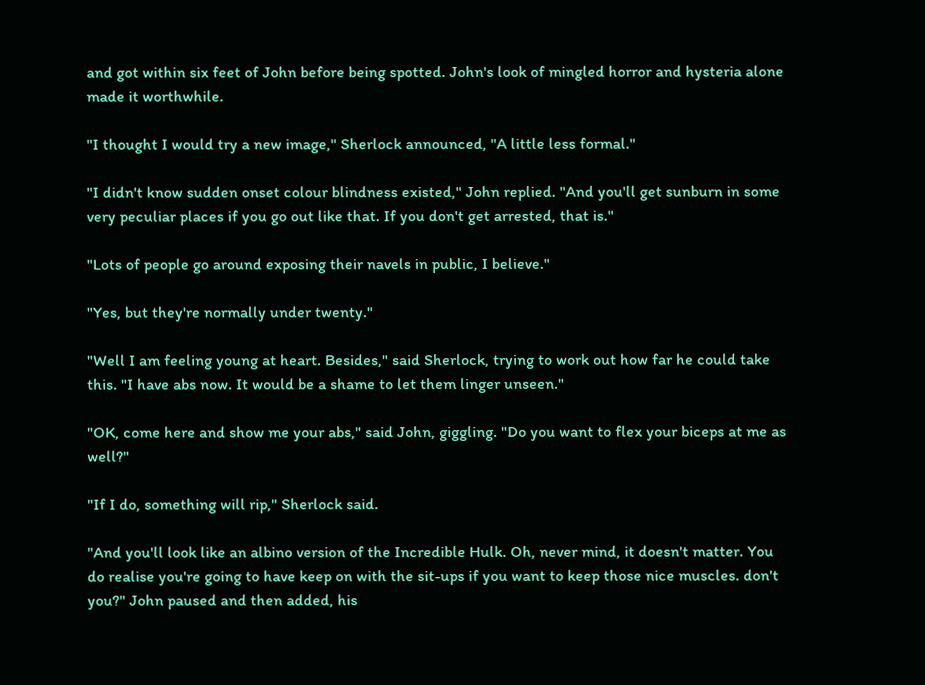and got within six feet of John before being spotted. John's look of mingled horror and hysteria alone made it worthwhile.

"I thought I would try a new image," Sherlock announced, "A little less formal."

"I didn't know sudden onset colour blindness existed," John replied. "And you'll get sunburn in some very peculiar places if you go out like that. If you don't get arrested, that is."

"Lots of people go around exposing their navels in public, I believe."

"Yes, but they're normally under twenty."

"Well I am feeling young at heart. Besides," said Sherlock, trying to work out how far he could take this. "I have abs now. It would be a shame to let them linger unseen."

"OK, come here and show me your abs," said John, giggling. "Do you want to flex your biceps at me as well?"

"If I do, something will rip," Sherlock said.

"And you'll look like an albino version of the Incredible Hulk. Oh, never mind, it doesn't matter. You do realise you're going to have keep on with the sit-ups if you want to keep those nice muscles. don't you?" John paused and then added, his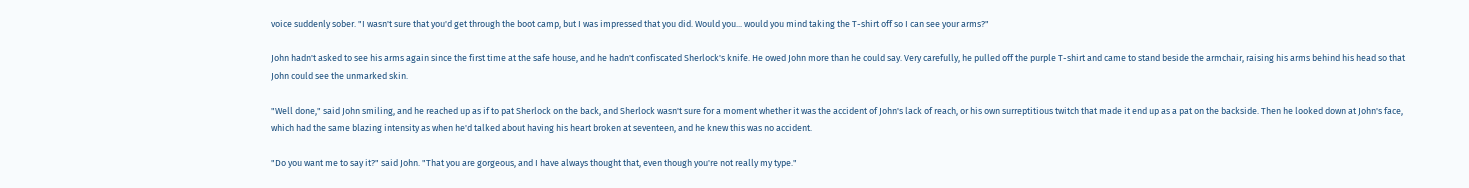voice suddenly sober. "I wasn't sure that you'd get through the boot camp, but I was impressed that you did. Would you... would you mind taking the T-shirt off so I can see your arms?"

John hadn't asked to see his arms again since the first time at the safe house, and he hadn't confiscated Sherlock's knife. He owed John more than he could say. Very carefully, he pulled off the purple T-shirt and came to stand beside the armchair, raising his arms behind his head so that John could see the unmarked skin.

"Well done," said John smiling, and he reached up as if to pat Sherlock on the back, and Sherlock wasn't sure for a moment whether it was the accident of John's lack of reach, or his own surreptitious twitch that made it end up as a pat on the backside. Then he looked down at John's face, which had the same blazing intensity as when he'd talked about having his heart broken at seventeen, and he knew this was no accident.

"Do you want me to say it?" said John. "That you are gorgeous, and I have always thought that, even though you're not really my type."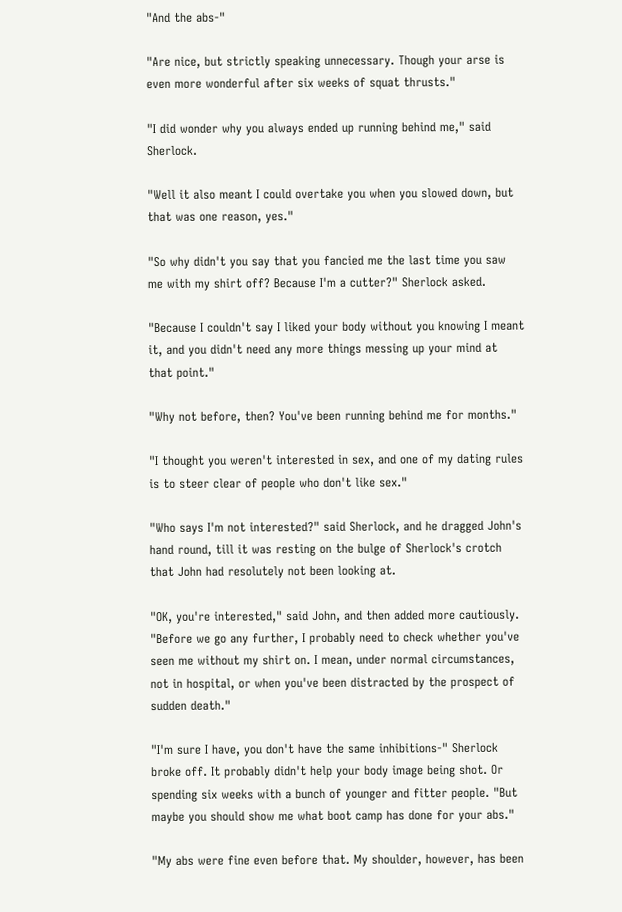"And the abs-"

"Are nice, but strictly speaking unnecessary. Though your arse is even more wonderful after six weeks of squat thrusts."

"I did wonder why you always ended up running behind me," said Sherlock.

"Well it also meant I could overtake you when you slowed down, but that was one reason, yes."

"So why didn't you say that you fancied me the last time you saw me with my shirt off? Because I'm a cutter?" Sherlock asked.

"Because I couldn't say I liked your body without you knowing I meant it, and you didn't need any more things messing up your mind at that point."

"Why not before, then? You've been running behind me for months."

"I thought you weren't interested in sex, and one of my dating rules is to steer clear of people who don't like sex."

"Who says I'm not interested?" said Sherlock, and he dragged John's hand round, till it was resting on the bulge of Sherlock's crotch that John had resolutely not been looking at.

"OK, you're interested," said John, and then added more cautiously. "Before we go any further, I probably need to check whether you've seen me without my shirt on. I mean, under normal circumstances, not in hospital, or when you've been distracted by the prospect of sudden death."

"I'm sure I have, you don't have the same inhibitions-" Sherlock broke off. It probably didn't help your body image being shot. Or spending six weeks with a bunch of younger and fitter people. "But maybe you should show me what boot camp has done for your abs."

"My abs were fine even before that. My shoulder, however, has been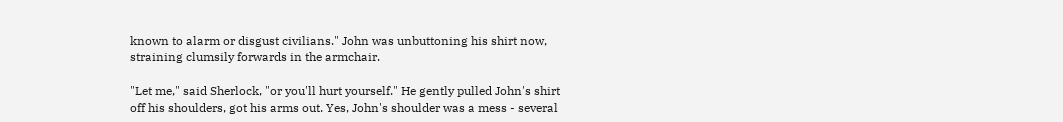known to alarm or disgust civilians." John was unbuttoning his shirt now, straining clumsily forwards in the armchair.

"Let me," said Sherlock, "or you'll hurt yourself." He gently pulled John's shirt off his shoulders, got his arms out. Yes, John's shoulder was a mess - several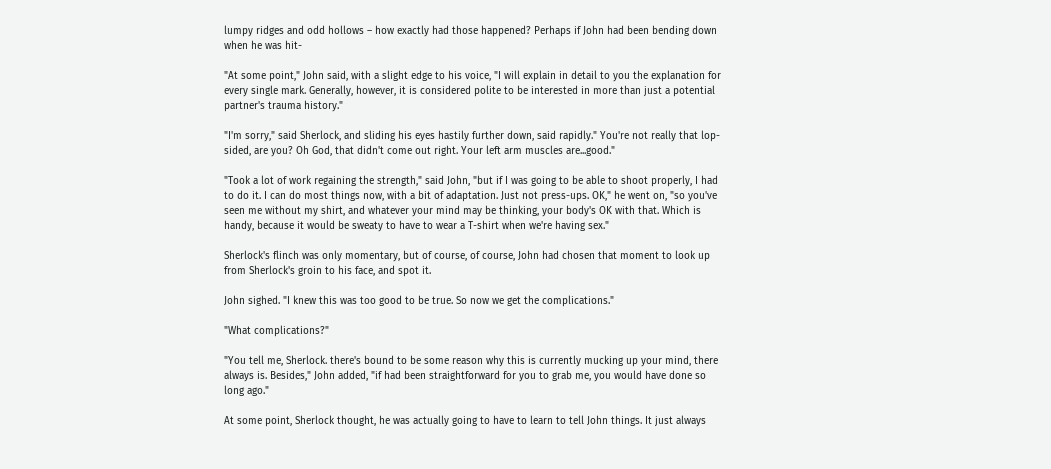lumpy ridges and odd hollows – how exactly had those happened? Perhaps if John had been bending down when he was hit-

"At some point," John said, with a slight edge to his voice, "I will explain in detail to you the explanation for every single mark. Generally, however, it is considered polite to be interested in more than just a potential partner's trauma history."

"I'm sorry," said Sherlock, and sliding his eyes hastily further down, said rapidly." You're not really that lop-sided, are you? Oh God, that didn't come out right. Your left arm muscles are...good."

"Took a lot of work regaining the strength," said John, "but if I was going to be able to shoot properly, I had to do it. I can do most things now, with a bit of adaptation. Just not press-ups. OK," he went on, "so you've seen me without my shirt, and whatever your mind may be thinking, your body's OK with that. Which is handy, because it would be sweaty to have to wear a T-shirt when we're having sex."

Sherlock's flinch was only momentary, but of course, of course, John had chosen that moment to look up from Sherlock's groin to his face, and spot it.

John sighed. "I knew this was too good to be true. So now we get the complications."

"What complications?"

"You tell me, Sherlock. there's bound to be some reason why this is currently mucking up your mind, there always is. Besides," John added, "if had been straightforward for you to grab me, you would have done so long ago."

At some point, Sherlock thought, he was actually going to have to learn to tell John things. It just always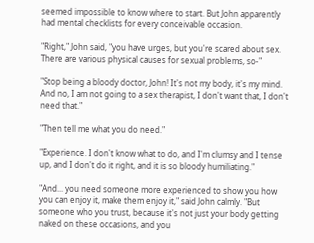seemed impossible to know where to start. But John apparently had mental checklists for every conceivable occasion.

"Right," John said, "you have urges, but you're scared about sex. There are various physical causes for sexual problems, so-"

"Stop being a bloody doctor, John! It's not my body, it's my mind. And no, I am not going to a sex therapist, I don't want that, I don't need that."

"Then tell me what you do need."

"Experience. I don't know what to do, and I'm clumsy and I tense up, and I don't do it right, and it is so bloody humiliating."

"And... you need someone more experienced to show you how you can enjoy it, make them enjoy it," said John calmly. "But someone who you trust, because it's not just your body getting naked on these occasions, and you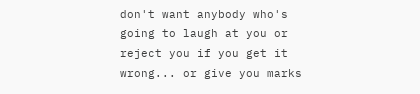don't want anybody who's going to laugh at you or reject you if you get it wrong... or give you marks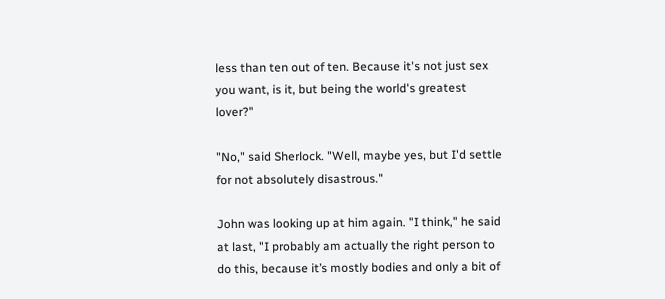less than ten out of ten. Because it's not just sex you want, is it, but being the world's greatest lover?"

"No," said Sherlock. "Well, maybe yes, but I'd settle for not absolutely disastrous."

John was looking up at him again. "I think," he said at last, "I probably am actually the right person to do this, because it’s mostly bodies and only a bit of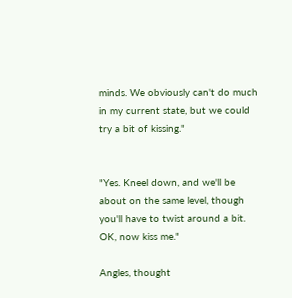minds. We obviously can't do much in my current state, but we could try a bit of kissing."


"Yes. Kneel down, and we'll be about on the same level, though you'll have to twist around a bit. OK, now kiss me."

Angles, thought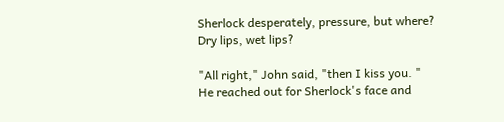Sherlock desperately, pressure, but where? Dry lips, wet lips?

"All right," John said, "then I kiss you. " He reached out for Sherlock's face and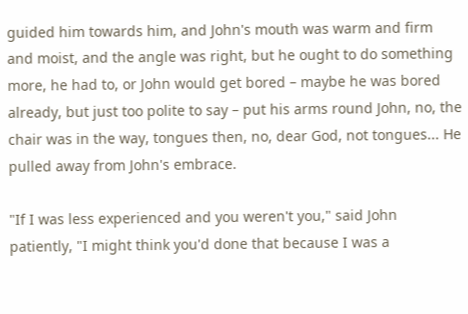guided him towards him, and John's mouth was warm and firm and moist, and the angle was right, but he ought to do something more, he had to, or John would get bored – maybe he was bored already, but just too polite to say – put his arms round John, no, the chair was in the way, tongues then, no, dear God, not tongues... He pulled away from John's embrace.

"If I was less experienced and you weren't you," said John patiently, "I might think you'd done that because I was a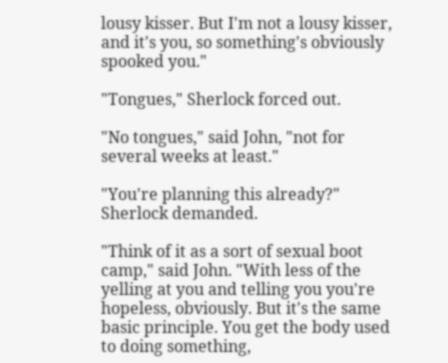lousy kisser. But I'm not a lousy kisser, and it's you, so something's obviously spooked you."

"Tongues," Sherlock forced out.

"No tongues," said John, "not for several weeks at least."

"You're planning this already?" Sherlock demanded.

"Think of it as a sort of sexual boot camp," said John. "With less of the yelling at you and telling you you're hopeless, obviously. But it's the same basic principle. You get the body used to doing something,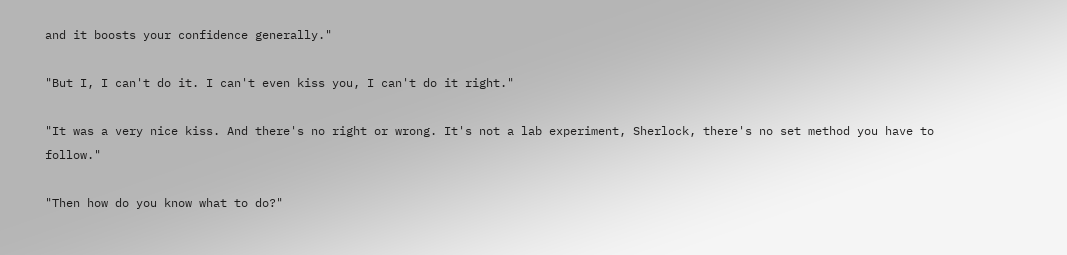and it boosts your confidence generally."

"But I, I can't do it. I can't even kiss you, I can't do it right."

"It was a very nice kiss. And there's no right or wrong. It's not a lab experiment, Sherlock, there's no set method you have to follow."

"Then how do you know what to do?"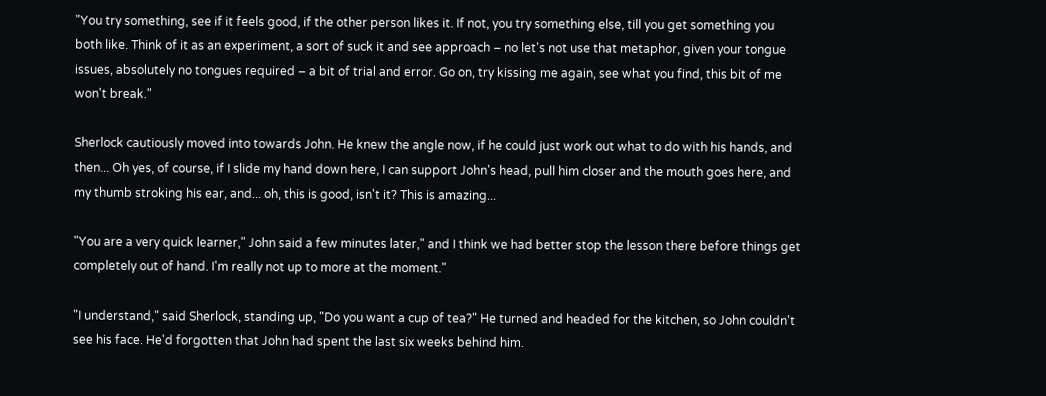"You try something, see if it feels good, if the other person likes it. If not, you try something else, till you get something you both like. Think of it as an experiment, a sort of suck it and see approach – no let's not use that metaphor, given your tongue issues, absolutely no tongues required – a bit of trial and error. Go on, try kissing me again, see what you find, this bit of me won't break."

Sherlock cautiously moved into towards John. He knew the angle now, if he could just work out what to do with his hands, and then... Oh yes, of course, if I slide my hand down here, I can support John's head, pull him closer and the mouth goes here, and my thumb stroking his ear, and... oh, this is good, isn't it? This is amazing...

"You are a very quick learner," John said a few minutes later," and I think we had better stop the lesson there before things get completely out of hand. I'm really not up to more at the moment."

"I understand," said Sherlock, standing up, "Do you want a cup of tea?" He turned and headed for the kitchen, so John couldn't see his face. He'd forgotten that John had spent the last six weeks behind him.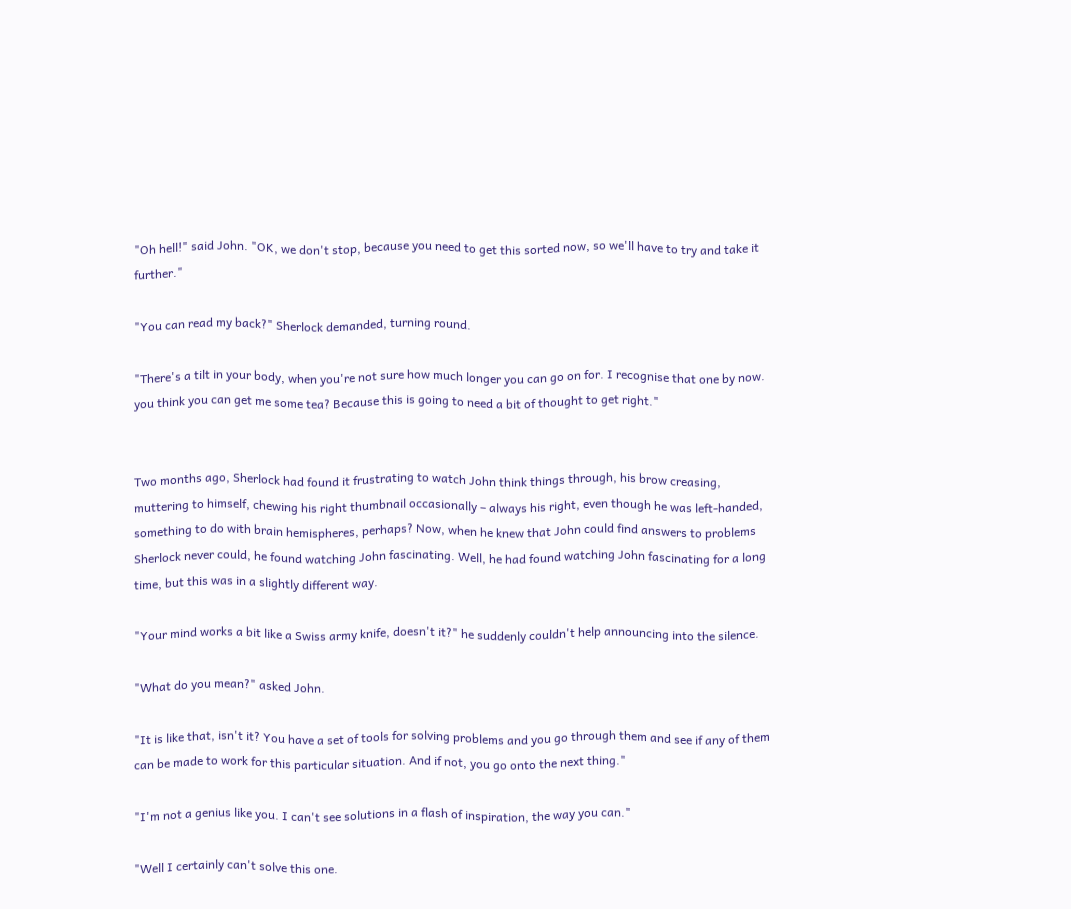"Oh hell!" said John. "OK, we don't stop, because you need to get this sorted now, so we'll have to try and take it further."

"You can read my back?" Sherlock demanded, turning round.

"There's a tilt in your body, when you're not sure how much longer you can go on for. I recognise that one by now. you think you can get me some tea? Because this is going to need a bit of thought to get right."


Two months ago, Sherlock had found it frustrating to watch John think things through, his brow creasing, muttering to himself, chewing his right thumbnail occasionally – always his right, even though he was left-handed, something to do with brain hemispheres, perhaps? Now, when he knew that John could find answers to problems Sherlock never could, he found watching John fascinating. Well, he had found watching John fascinating for a long time, but this was in a slightly different way.

"Your mind works a bit like a Swiss army knife, doesn't it?" he suddenly couldn't help announcing into the silence.

"What do you mean?" asked John.

"It is like that, isn't it? You have a set of tools for solving problems and you go through them and see if any of them can be made to work for this particular situation. And if not, you go onto the next thing."

"I'm not a genius like you. I can't see solutions in a flash of inspiration, the way you can."

"Well I certainly can't solve this one.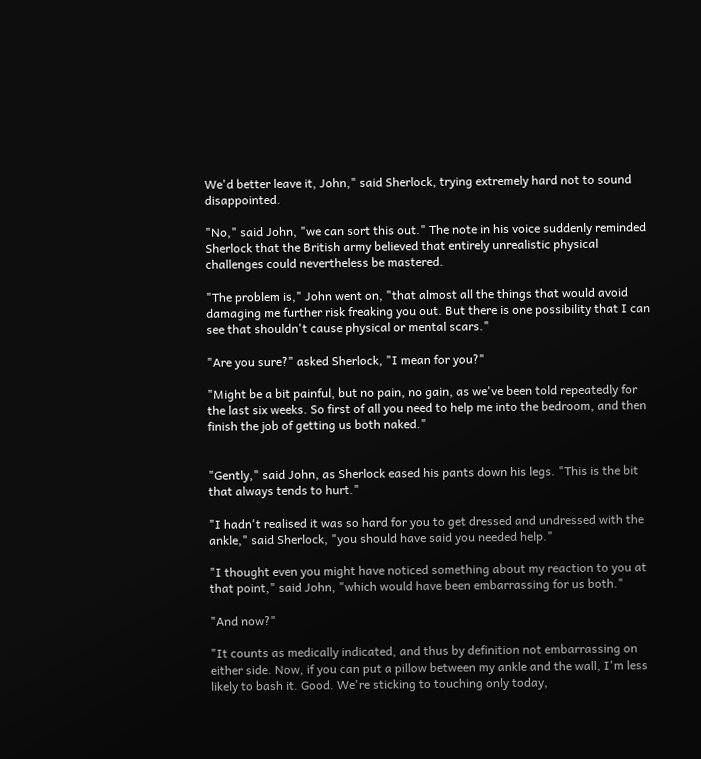We'd better leave it, John," said Sherlock, trying extremely hard not to sound disappointed.

"No," said John, "we can sort this out." The note in his voice suddenly reminded Sherlock that the British army believed that entirely unrealistic physical challenges could nevertheless be mastered.

"The problem is," John went on, "that almost all the things that would avoid damaging me further risk freaking you out. But there is one possibility that I can see that shouldn't cause physical or mental scars."

"Are you sure?" asked Sherlock, "I mean for you?"

"Might be a bit painful, but no pain, no gain, as we've been told repeatedly for the last six weeks. So first of all you need to help me into the bedroom, and then finish the job of getting us both naked."


"Gently," said John, as Sherlock eased his pants down his legs. "This is the bit that always tends to hurt."

"I hadn't realised it was so hard for you to get dressed and undressed with the ankle," said Sherlock, "you should have said you needed help."

"I thought even you might have noticed something about my reaction to you at that point," said John, "which would have been embarrassing for us both."

"And now?"

"It counts as medically indicated, and thus by definition not embarrassing on either side. Now, if you can put a pillow between my ankle and the wall, I'm less likely to bash it. Good. We're sticking to touching only today,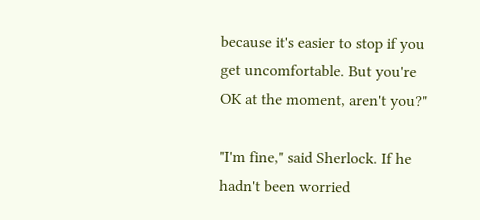because it's easier to stop if you get uncomfortable. But you're OK at the moment, aren't you?"

"I'm fine," said Sherlock. If he hadn't been worried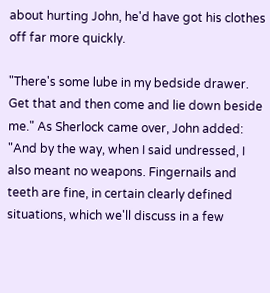about hurting John, he'd have got his clothes off far more quickly.

"There's some lube in my bedside drawer. Get that and then come and lie down beside me." As Sherlock came over, John added: "And by the way, when I said undressed, I also meant no weapons. Fingernails and teeth are fine, in certain clearly defined situations, which we'll discuss in a few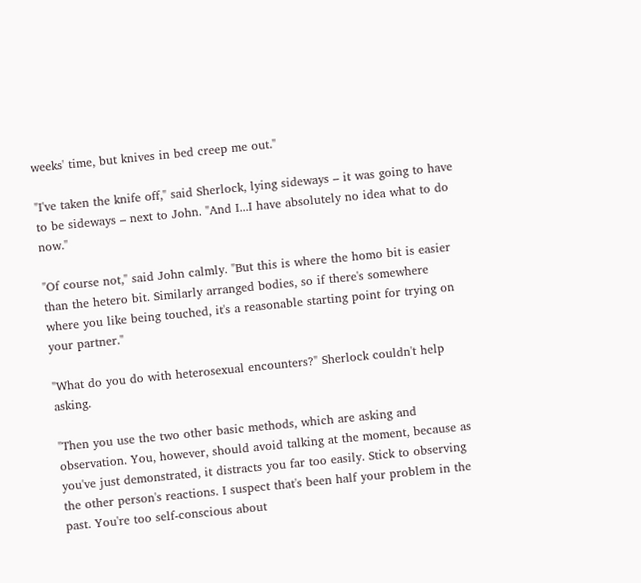weeks' time, but knives in bed creep me out."

"I've taken the knife off," said Sherlock, lying sideways – it was going to have to be sideways – next to John. "And I...I have absolutely no idea what to do now."

"Of course not," said John calmly. "But this is where the homo bit is easier than the hetero bit. Similarly arranged bodies, so if there's somewhere where you like being touched, it's a reasonable starting point for trying on your partner."

"What do you do with heterosexual encounters?" Sherlock couldn't help asking.

"Then you use the two other basic methods, which are asking and observation. You, however, should avoid talking at the moment, because as you've just demonstrated, it distracts you far too easily. Stick to observing the other person's reactions. I suspect that's been half your problem in the past. You're too self-conscious about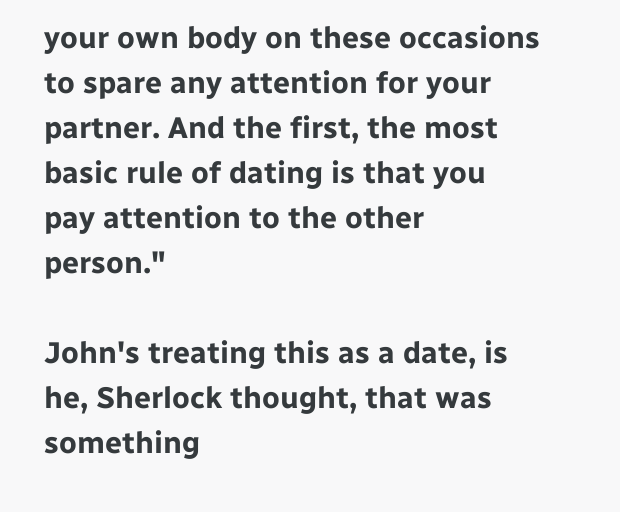your own body on these occasions to spare any attention for your partner. And the first, the most basic rule of dating is that you pay attention to the other person."

John's treating this as a date, is he, Sherlock thought, that was something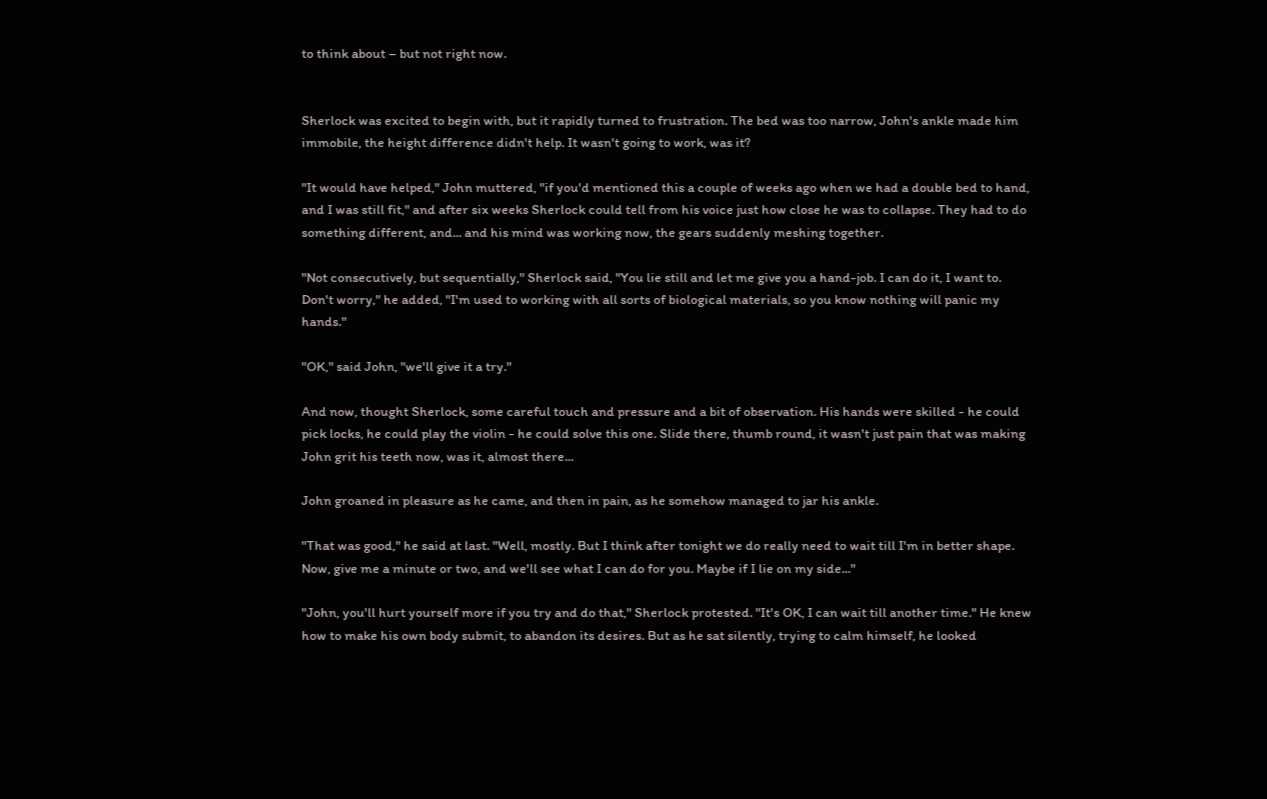to think about – but not right now.


Sherlock was excited to begin with, but it rapidly turned to frustration. The bed was too narrow, John's ankle made him immobile, the height difference didn't help. It wasn't going to work, was it?

"It would have helped," John muttered, "if you'd mentioned this a couple of weeks ago when we had a double bed to hand, and I was still fit," and after six weeks Sherlock could tell from his voice just how close he was to collapse. They had to do something different, and... and his mind was working now, the gears suddenly meshing together.

"Not consecutively, but sequentially," Sherlock said, "You lie still and let me give you a hand-job. I can do it, I want to. Don't worry," he added, "I'm used to working with all sorts of biological materials, so you know nothing will panic my hands."

"OK," said John, "we'll give it a try."

And now, thought Sherlock, some careful touch and pressure and a bit of observation. His hands were skilled - he could pick locks, he could play the violin - he could solve this one. Slide there, thumb round, it wasn't just pain that was making John grit his teeth now, was it, almost there...

John groaned in pleasure as he came, and then in pain, as he somehow managed to jar his ankle.

"That was good," he said at last. "Well, mostly. But I think after tonight we do really need to wait till I'm in better shape. Now, give me a minute or two, and we'll see what I can do for you. Maybe if I lie on my side..."

"John, you'll hurt yourself more if you try and do that," Sherlock protested. "It's OK, I can wait till another time." He knew how to make his own body submit, to abandon its desires. But as he sat silently, trying to calm himself, he looked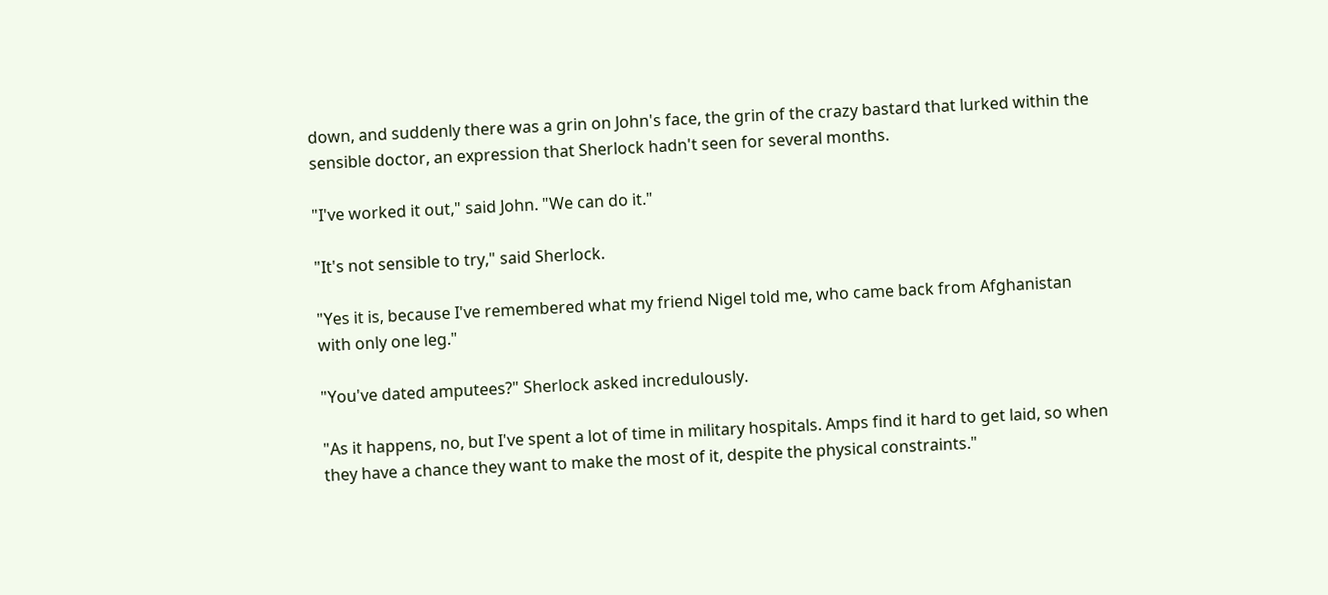down, and suddenly there was a grin on John's face, the grin of the crazy bastard that lurked within the sensible doctor, an expression that Sherlock hadn't seen for several months.

"I've worked it out," said John. "We can do it."

"It's not sensible to try," said Sherlock.

"Yes it is, because I've remembered what my friend Nigel told me, who came back from Afghanistan with only one leg."

"You've dated amputees?" Sherlock asked incredulously.

"As it happens, no, but I've spent a lot of time in military hospitals. Amps find it hard to get laid, so when they have a chance they want to make the most of it, despite the physical constraints."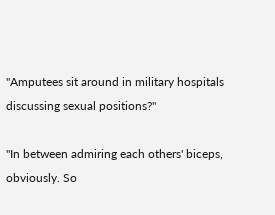"Amputees sit around in military hospitals discussing sexual positions?"

"In between admiring each others' biceps, obviously. So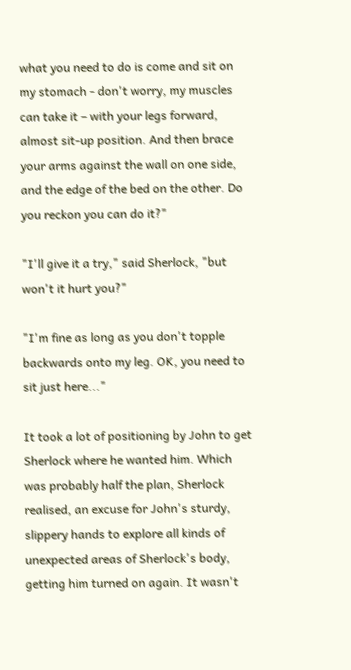what you need to do is come and sit on my stomach - don't worry, my muscles can take it – with your legs forward, almost sit-up position. And then brace your arms against the wall on one side, and the edge of the bed on the other. Do you reckon you can do it?"

"I'll give it a try," said Sherlock, "but won't it hurt you?"

"I'm fine as long as you don't topple backwards onto my leg. OK, you need to sit just here..."

It took a lot of positioning by John to get Sherlock where he wanted him. Which was probably half the plan, Sherlock realised, an excuse for John's sturdy, slippery hands to explore all kinds of unexpected areas of Sherlock's body, getting him turned on again. It wasn't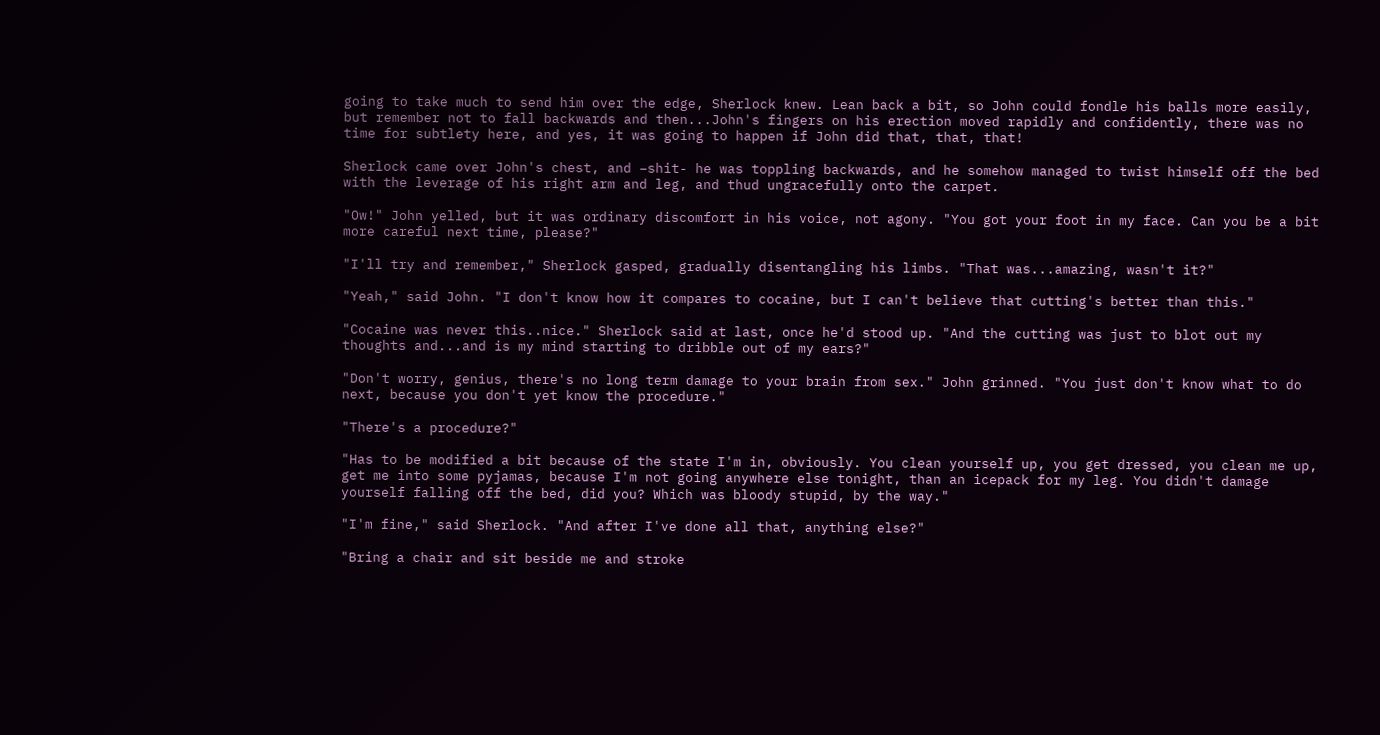going to take much to send him over the edge, Sherlock knew. Lean back a bit, so John could fondle his balls more easily, but remember not to fall backwards and then...John's fingers on his erection moved rapidly and confidently, there was no time for subtlety here, and yes, it was going to happen if John did that, that, that!

Sherlock came over John's chest, and –shit- he was toppling backwards, and he somehow managed to twist himself off the bed with the leverage of his right arm and leg, and thud ungracefully onto the carpet.

"Ow!" John yelled, but it was ordinary discomfort in his voice, not agony. "You got your foot in my face. Can you be a bit more careful next time, please?"

"I'll try and remember," Sherlock gasped, gradually disentangling his limbs. "That was...amazing, wasn't it?"

"Yeah," said John. "I don't know how it compares to cocaine, but I can't believe that cutting's better than this."

"Cocaine was never this..nice." Sherlock said at last, once he'd stood up. "And the cutting was just to blot out my thoughts and...and is my mind starting to dribble out of my ears?"

"Don't worry, genius, there's no long term damage to your brain from sex." John grinned. "You just don't know what to do next, because you don't yet know the procedure."

"There's a procedure?"

"Has to be modified a bit because of the state I'm in, obviously. You clean yourself up, you get dressed, you clean me up, get me into some pyjamas, because I'm not going anywhere else tonight, than an icepack for my leg. You didn't damage yourself falling off the bed, did you? Which was bloody stupid, by the way."

"I'm fine," said Sherlock. "And after I've done all that, anything else?"

"Bring a chair and sit beside me and stroke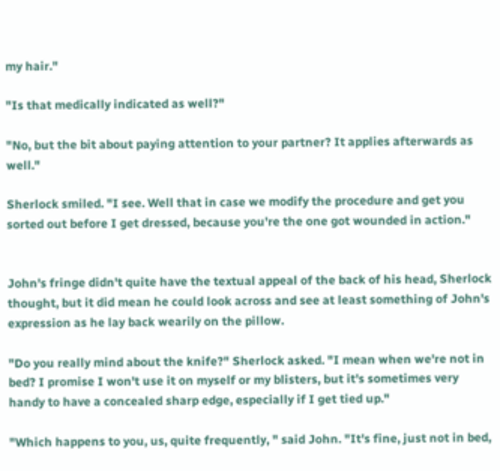my hair."

"Is that medically indicated as well?"

"No, but the bit about paying attention to your partner? It applies afterwards as well."

Sherlock smiled. "I see. Well that in case we modify the procedure and get you sorted out before I get dressed, because you're the one got wounded in action."


John's fringe didn't quite have the textual appeal of the back of his head, Sherlock thought, but it did mean he could look across and see at least something of John's expression as he lay back wearily on the pillow.

"Do you really mind about the knife?" Sherlock asked. "I mean when we're not in bed? I promise I won't use it on myself or my blisters, but it's sometimes very handy to have a concealed sharp edge, especially if I get tied up."

"Which happens to you, us, quite frequently, " said John. "It's fine, just not in bed,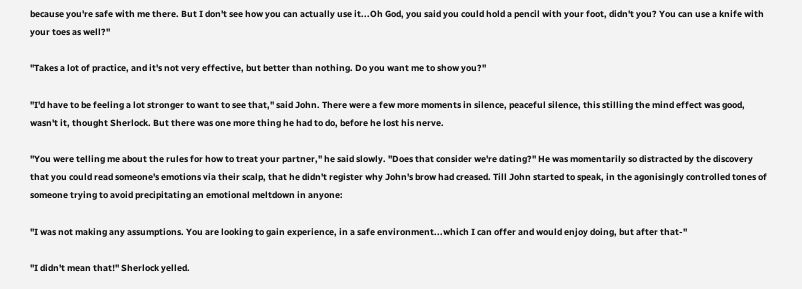because you're safe with me there. But I don't see how you can actually use it...Oh God, you said you could hold a pencil with your foot, didn't you? You can use a knife with your toes as well?"

"Takes a lot of practice, and it's not very effective, but better than nothing. Do you want me to show you?"

"I'd have to be feeling a lot stronger to want to see that," said John. There were a few more moments in silence, peaceful silence, this stilling the mind effect was good, wasn't it, thought Sherlock. But there was one more thing he had to do, before he lost his nerve.

"You were telling me about the rules for how to treat your partner," he said slowly. "Does that consider we're dating?" He was momentarily so distracted by the discovery that you could read someone's emotions via their scalp, that he didn't register why John's brow had creased. Till John started to speak, in the agonisingly controlled tones of someone trying to avoid precipitating an emotional meltdown in anyone:

"I was not making any assumptions. You are looking to gain experience, in a safe environment...which I can offer and would enjoy doing, but after that-"

"I didn't mean that!" Sherlock yelled.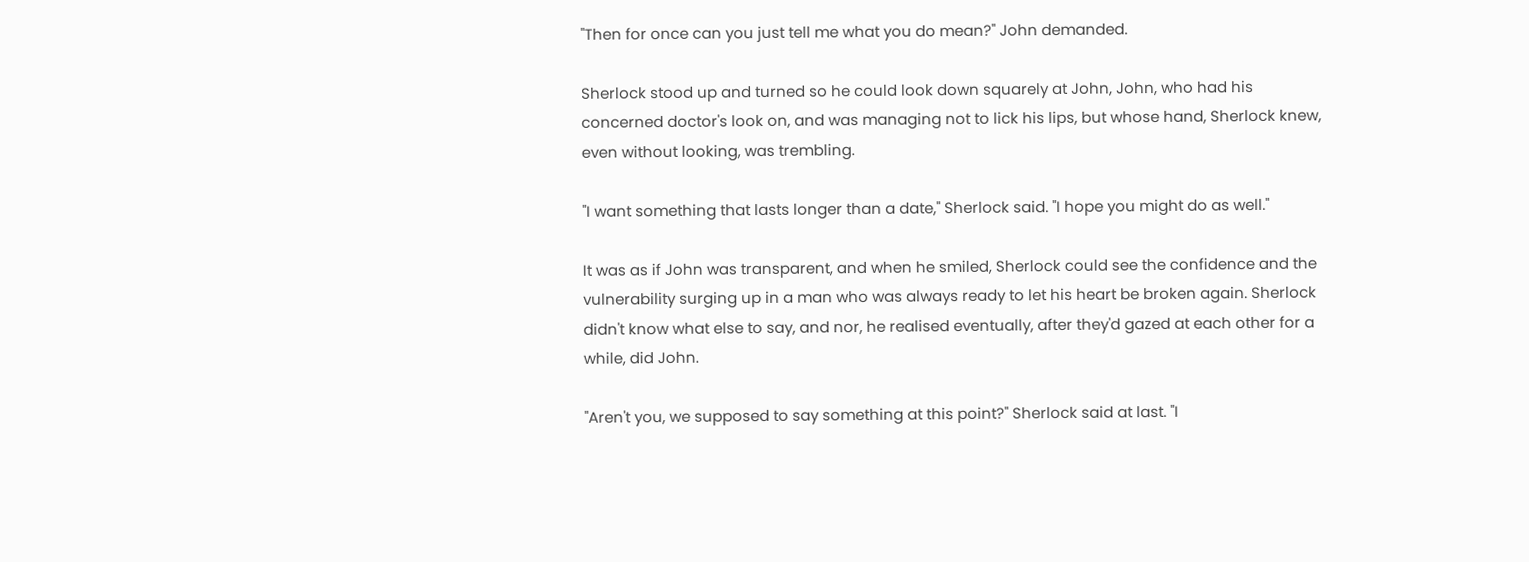"Then for once can you just tell me what you do mean?" John demanded.

Sherlock stood up and turned so he could look down squarely at John, John, who had his concerned doctor's look on, and was managing not to lick his lips, but whose hand, Sherlock knew, even without looking, was trembling.

"I want something that lasts longer than a date," Sherlock said. "I hope you might do as well."

It was as if John was transparent, and when he smiled, Sherlock could see the confidence and the vulnerability surging up in a man who was always ready to let his heart be broken again. Sherlock didn't know what else to say, and nor, he realised eventually, after they'd gazed at each other for a while, did John.

"Aren't you, we supposed to say something at this point?" Sherlock said at last. "I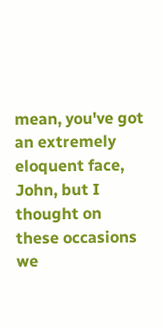mean, you've got an extremely eloquent face, John, but I thought on these occasions we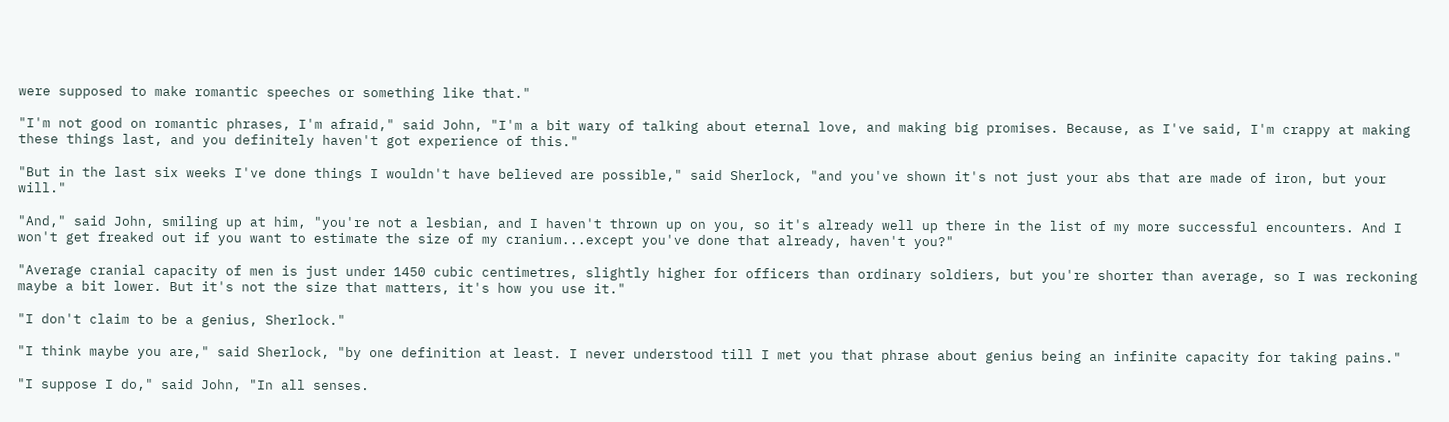were supposed to make romantic speeches or something like that."

"I'm not good on romantic phrases, I'm afraid," said John, "I'm a bit wary of talking about eternal love, and making big promises. Because, as I've said, I'm crappy at making these things last, and you definitely haven't got experience of this."

"But in the last six weeks I've done things I wouldn't have believed are possible," said Sherlock, "and you've shown it's not just your abs that are made of iron, but your will."

"And," said John, smiling up at him, "you're not a lesbian, and I haven't thrown up on you, so it's already well up there in the list of my more successful encounters. And I won't get freaked out if you want to estimate the size of my cranium...except you've done that already, haven't you?"

"Average cranial capacity of men is just under 1450 cubic centimetres, slightly higher for officers than ordinary soldiers, but you're shorter than average, so I was reckoning maybe a bit lower. But it's not the size that matters, it's how you use it."

"I don't claim to be a genius, Sherlock."

"I think maybe you are," said Sherlock, "by one definition at least. I never understood till I met you that phrase about genius being an infinite capacity for taking pains."

"I suppose I do," said John, "In all senses.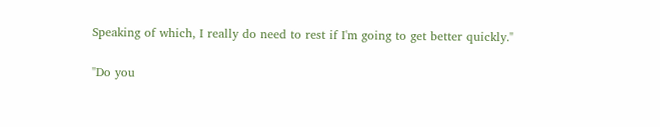Speaking of which, I really do need to rest if I'm going to get better quickly."

"Do you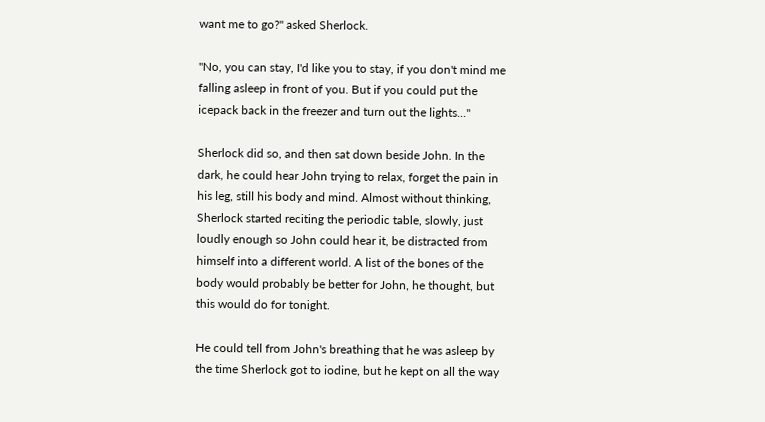want me to go?" asked Sherlock.

"No, you can stay, I'd like you to stay, if you don't mind me falling asleep in front of you. But if you could put the icepack back in the freezer and turn out the lights..."

Sherlock did so, and then sat down beside John. In the dark, he could hear John trying to relax, forget the pain in his leg, still his body and mind. Almost without thinking, Sherlock started reciting the periodic table, slowly, just loudly enough so John could hear it, be distracted from himself into a different world. A list of the bones of the body would probably be better for John, he thought, but this would do for tonight.

He could tell from John's breathing that he was asleep by the time Sherlock got to iodine, but he kept on all the way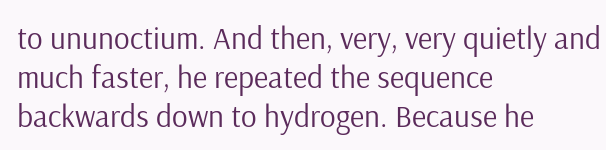to ununoctium. And then, very, very quietly and much faster, he repeated the sequence backwards down to hydrogen. Because he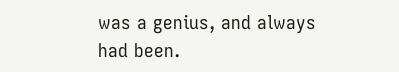was a genius, and always had been.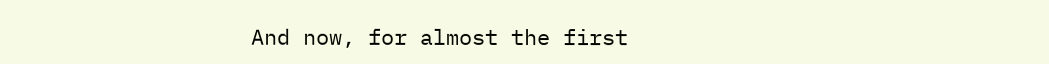And now, for almost the first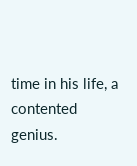time in his life, a contented genius.